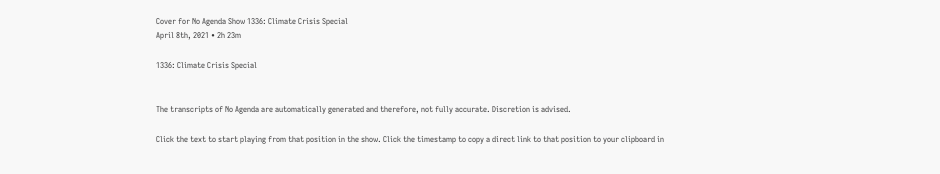Cover for No Agenda Show 1336: Climate Crisis Special
April 8th, 2021 • 2h 23m

1336: Climate Crisis Special


The transcripts of No Agenda are automatically generated and therefore, not fully accurate. Discretion is advised.

Click the text to start playing from that position in the show. Click the timestamp to copy a direct link to that position to your clipboard in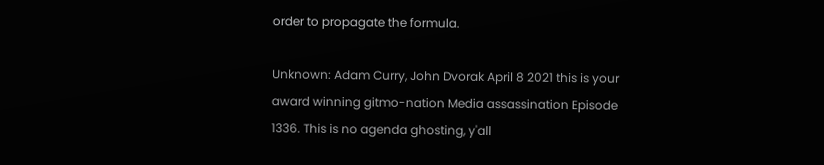order to propagate the formula.

Unknown: Adam Curry, John Dvorak April 8 2021 this is your award winning gitmo-nation Media assassination Episode 1336. This is no agenda ghosting, y'all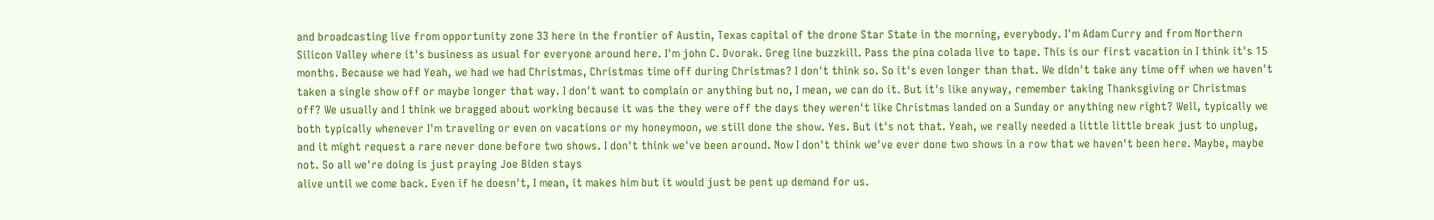and broadcasting live from opportunity zone 33 here in the frontier of Austin, Texas capital of the drone Star State in the morning, everybody. I'm Adam Curry and from Northern Silicon Valley where it's business as usual for everyone around here. I'm john C. Dvorak. Greg line buzzkill. Pass the pina colada live to tape. This is our first vacation in I think it's 15 months. Because we had Yeah, we had we had Christmas, Christmas time off during Christmas? I don't think so. So it's even longer than that. We didn't take any time off when we haven't taken a single show off or maybe longer that way. I don't want to complain or anything but no, I mean, we can do it. But it's like anyway, remember taking Thanksgiving or Christmas off? We usually and I think we bragged about working because it was the they were off the days they weren't like Christmas landed on a Sunday or anything new right? Well, typically we both typically whenever I'm traveling or even on vacations or my honeymoon, we still done the show. Yes. But it's not that. Yeah, we really needed a little little break just to unplug, and it might request a rare never done before two shows. I don't think we've been around. Now I don't think we've ever done two shows in a row that we haven't been here. Maybe, maybe not. So all we're doing is just praying Joe Biden stays
alive until we come back. Even if he doesn't, I mean, it makes him but it would just be pent up demand for us.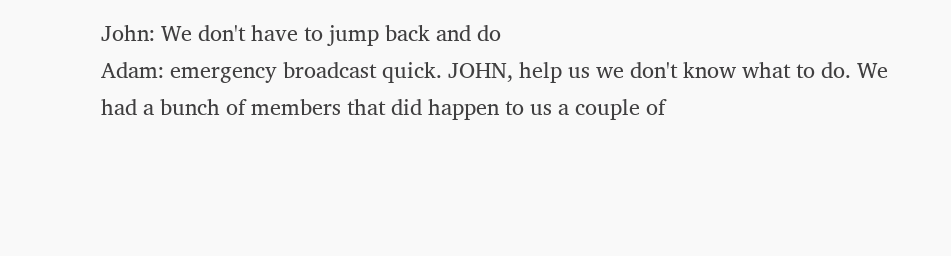John: We don't have to jump back and do
Adam: emergency broadcast quick. JOHN, help us we don't know what to do. We had a bunch of members that did happen to us a couple of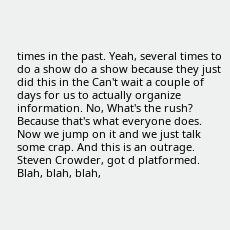times in the past. Yeah, several times to do a show do a show because they just did this in the Can't wait a couple of days for us to actually organize information. No, What's the rush? Because that's what everyone does. Now we jump on it and we just talk some crap. And this is an outrage. Steven Crowder, got d platformed. Blah, blah, blah,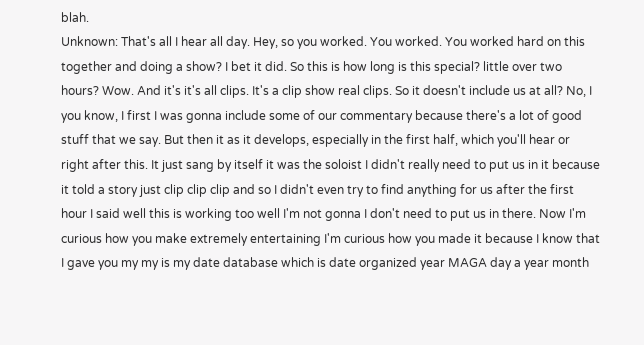blah.
Unknown: That's all I hear all day. Hey, so you worked. You worked. You worked hard on this together and doing a show? I bet it did. So this is how long is this special? little over two hours? Wow. And it's it's all clips. It's a clip show real clips. So it doesn't include us at all? No, I you know, I first I was gonna include some of our commentary because there's a lot of good stuff that we say. But then it as it develops, especially in the first half, which you'll hear or right after this. It just sang by itself it was the soloist I didn't really need to put us in it because it told a story just clip clip clip and so I didn't even try to find anything for us after the first hour I said well this is working too well I'm not gonna I don't need to put us in there. Now I'm curious how you make extremely entertaining I'm curious how you made it because I know that I gave you my my is my date database which is date organized year MAGA day a year month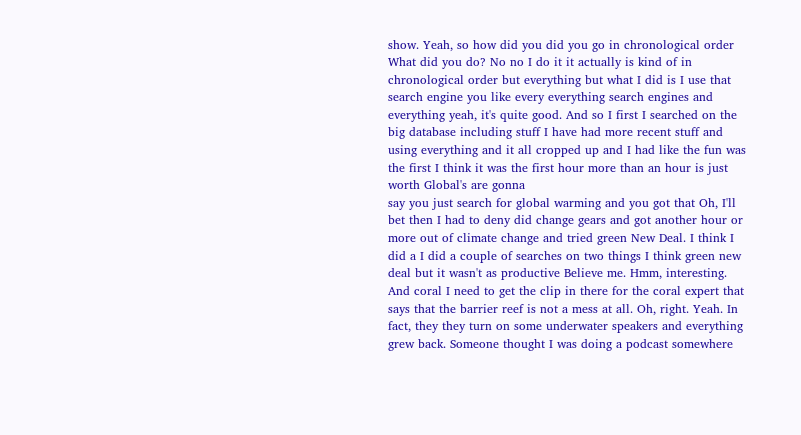show. Yeah, so how did you did you go in chronological order What did you do? No no I do it it actually is kind of in chronological order but everything but what I did is I use that search engine you like every everything search engines and everything yeah, it's quite good. And so I first I searched on the big database including stuff I have had more recent stuff and using everything and it all cropped up and I had like the fun was the first I think it was the first hour more than an hour is just worth Global's are gonna
say you just search for global warming and you got that Oh, I'll bet then I had to deny did change gears and got another hour or more out of climate change and tried green New Deal. I think I did a I did a couple of searches on two things I think green new deal but it wasn't as productive Believe me. Hmm, interesting. And coral I need to get the clip in there for the coral expert that says that the barrier reef is not a mess at all. Oh, right. Yeah. In fact, they they turn on some underwater speakers and everything grew back. Someone thought I was doing a podcast somewhere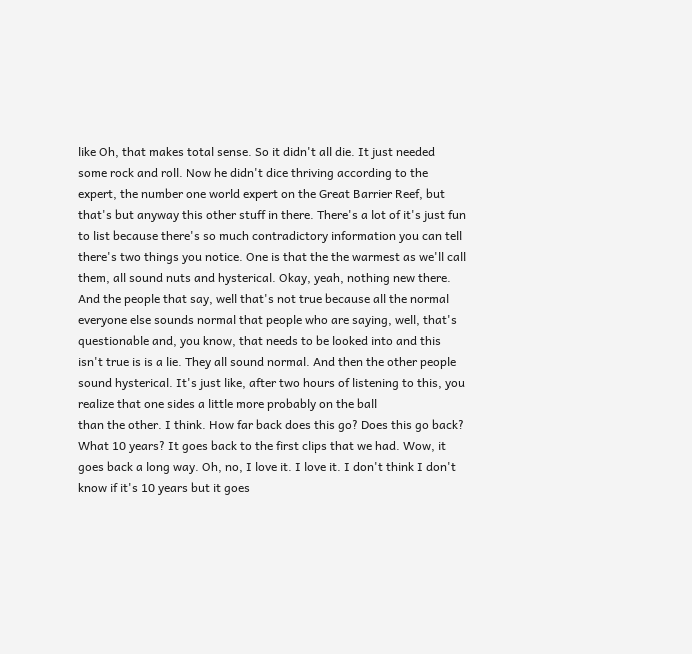like Oh, that makes total sense. So it didn't all die. It just needed some rock and roll. Now he didn't dice thriving according to the expert, the number one world expert on the Great Barrier Reef, but that's but anyway this other stuff in there. There's a lot of it's just fun to list because there's so much contradictory information you can tell there's two things you notice. One is that the the warmest as we'll call them, all sound nuts and hysterical. Okay, yeah, nothing new there. And the people that say, well that's not true because all the normal everyone else sounds normal that people who are saying, well, that's questionable and, you know, that needs to be looked into and this isn't true is is a lie. They all sound normal. And then the other people sound hysterical. It's just like, after two hours of listening to this, you realize that one sides a little more probably on the ball
than the other. I think. How far back does this go? Does this go back? What 10 years? It goes back to the first clips that we had. Wow, it goes back a long way. Oh, no, I love it. I love it. I don't think I don't know if it's 10 years but it goes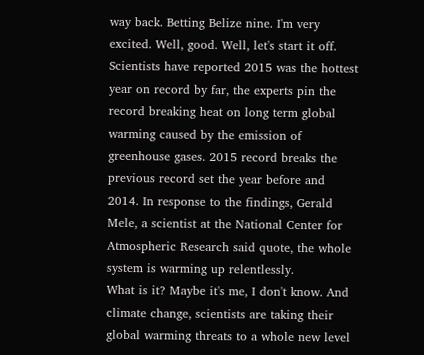way back. Betting Belize nine. I'm very excited. Well, good. Well, let's start it off.
Scientists have reported 2015 was the hottest year on record by far, the experts pin the record breaking heat on long term global warming caused by the emission of greenhouse gases. 2015 record breaks the previous record set the year before and 2014. In response to the findings, Gerald Mele, a scientist at the National Center for Atmospheric Research said quote, the whole system is warming up relentlessly.
What is it? Maybe it's me, I don't know. And climate change, scientists are taking their global warming threats to a whole new level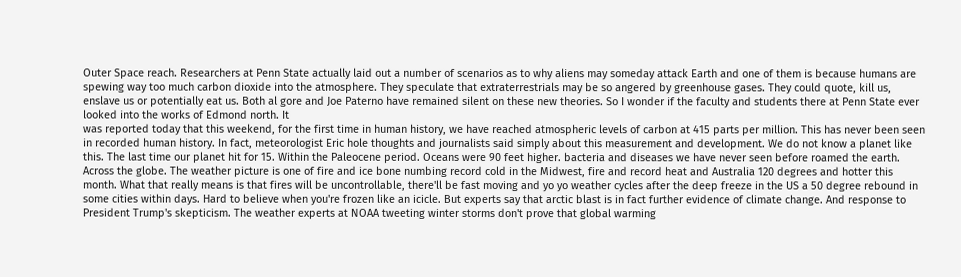Outer Space reach. Researchers at Penn State actually laid out a number of scenarios as to why aliens may someday attack Earth and one of them is because humans are spewing way too much carbon dioxide into the atmosphere. They speculate that extraterrestrials may be so angered by greenhouse gases. They could quote, kill us, enslave us or potentially eat us. Both al gore and Joe Paterno have remained silent on these new theories. So I wonder if the faculty and students there at Penn State ever looked into the works of Edmond north. It
was reported today that this weekend, for the first time in human history, we have reached atmospheric levels of carbon at 415 parts per million. This has never been seen in recorded human history. In fact, meteorologist Eric hole thoughts and journalists said simply about this measurement and development. We do not know a planet like this. The last time our planet hit for 15. Within the Paleocene period. Oceans were 90 feet higher. bacteria and diseases we have never seen before roamed the earth.
Across the globe. The weather picture is one of fire and ice bone numbing record cold in the Midwest, fire and record heat and Australia 120 degrees and hotter this month. What that really means is that fires will be uncontrollable, there'll be fast moving and yo yo weather cycles after the deep freeze in the US a 50 degree rebound in some cities within days. Hard to believe when you're frozen like an icicle. But experts say that arctic blast is in fact further evidence of climate change. And response to President Trump's skepticism. The weather experts at NOAA tweeting winter storms don't prove that global warming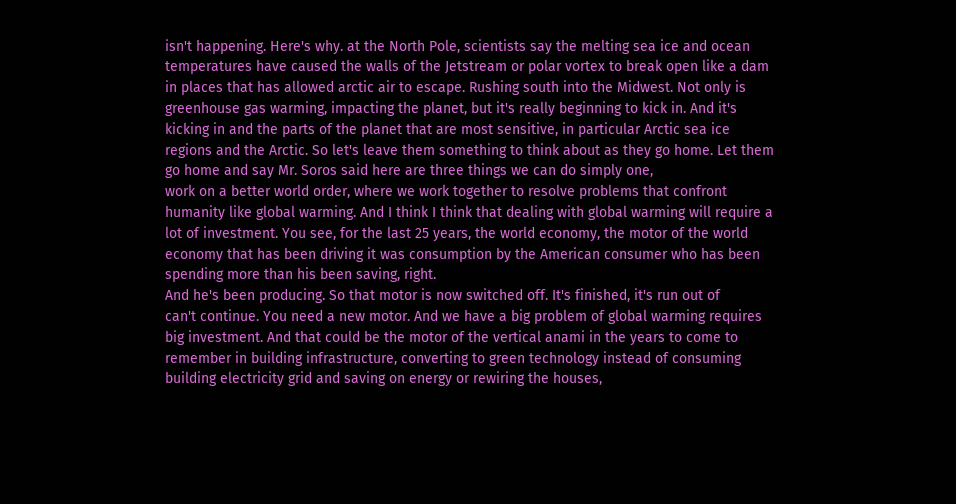isn't happening. Here's why. at the North Pole, scientists say the melting sea ice and ocean temperatures have caused the walls of the Jetstream or polar vortex to break open like a dam in places that has allowed arctic air to escape. Rushing south into the Midwest. Not only is greenhouse gas warming, impacting the planet, but it's really beginning to kick in. And it's kicking in and the parts of the planet that are most sensitive, in particular Arctic sea ice regions and the Arctic. So let's leave them something to think about as they go home. Let them go home and say Mr. Soros said here are three things we can do simply one,
work on a better world order, where we work together to resolve problems that confront humanity like global warming. And I think I think that dealing with global warming will require a lot of investment. You see, for the last 25 years, the world economy, the motor of the world economy that has been driving it was consumption by the American consumer who has been spending more than his been saving, right.
And he's been producing. So that motor is now switched off. It's finished, it's run out of
can't continue. You need a new motor. And we have a big problem of global warming requires big investment. And that could be the motor of the vertical anami in the years to come to remember in building infrastructure, converting to green technology instead of consuming
building electricity grid and saving on energy or rewiring the houses,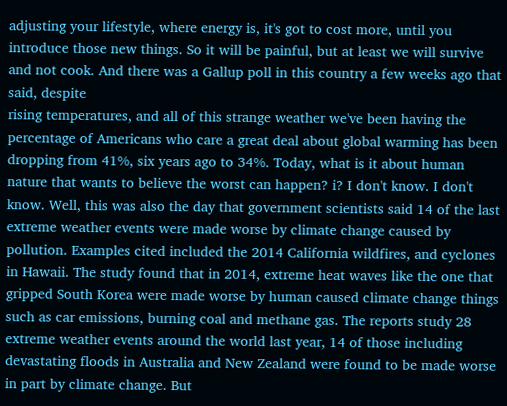adjusting your lifestyle, where energy is, it's got to cost more, until you introduce those new things. So it will be painful, but at least we will survive and not cook. And there was a Gallup poll in this country a few weeks ago that said, despite
rising temperatures, and all of this strange weather we've been having the percentage of Americans who care a great deal about global warming has been dropping from 41%, six years ago to 34%. Today, what is it about human nature that wants to believe the worst can happen? i? I don't know. I don't know. Well, this was also the day that government scientists said 14 of the last extreme weather events were made worse by climate change caused by pollution. Examples cited included the 2014 California wildfires, and cyclones in Hawaii. The study found that in 2014, extreme heat waves like the one that gripped South Korea were made worse by human caused climate change things such as car emissions, burning coal and methane gas. The reports study 28 extreme weather events around the world last year, 14 of those including devastating floods in Australia and New Zealand were found to be made worse in part by climate change. But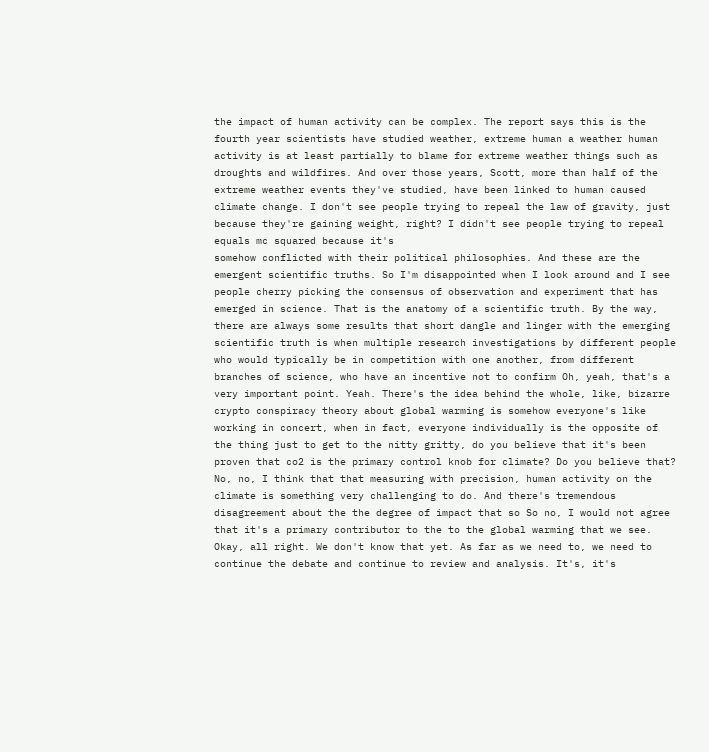the impact of human activity can be complex. The report says this is the fourth year scientists have studied weather, extreme human a weather human activity is at least partially to blame for extreme weather things such as droughts and wildfires. And over those years, Scott, more than half of the extreme weather events they've studied, have been linked to human caused climate change. I don't see people trying to repeal the law of gravity, just because they're gaining weight, right? I didn't see people trying to repeal equals mc squared because it's
somehow conflicted with their political philosophies. And these are the emergent scientific truths. So I'm disappointed when I look around and I see people cherry picking the consensus of observation and experiment that has emerged in science. That is the anatomy of a scientific truth. By the way, there are always some results that short dangle and linger with the emerging scientific truth is when multiple research investigations by different people who would typically be in competition with one another, from different branches of science, who have an incentive not to confirm Oh, yeah, that's a very important point. Yeah. There's the idea behind the whole, like, bizarre crypto conspiracy theory about global warming is somehow everyone's like working in concert, when in fact, everyone individually is the opposite of the thing just to get to the nitty gritty, do you believe that it's been proven that co2 is the primary control knob for climate? Do you believe that? No, no, I think that that measuring with precision, human activity on the climate is something very challenging to do. And there's tremendous disagreement about the the degree of impact that so So no, I would not agree that it's a primary contributor to the to the global warming that we see. Okay, all right. We don't know that yet. As far as we need to, we need to continue the debate and continue to review and analysis. It's, it's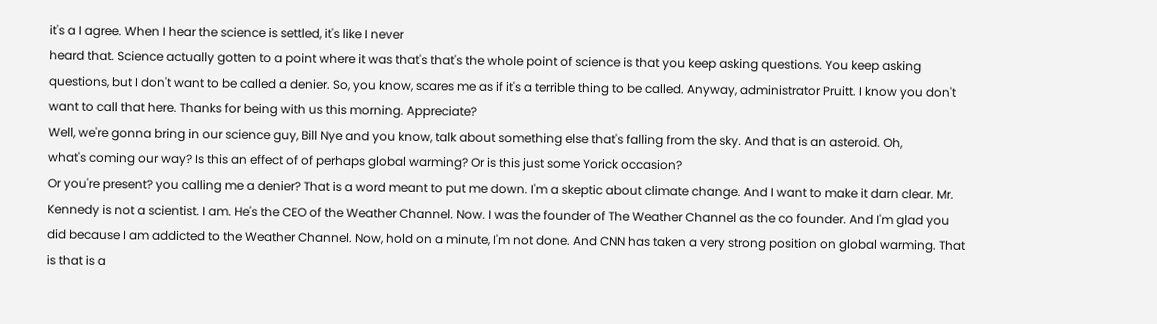it's a I agree. When I hear the science is settled, it's like I never
heard that. Science actually gotten to a point where it was that's that's the whole point of science is that you keep asking questions. You keep asking questions, but I don't want to be called a denier. So, you know, scares me as if it's a terrible thing to be called. Anyway, administrator Pruitt. I know you don't want to call that here. Thanks for being with us this morning. Appreciate?
Well, we're gonna bring in our science guy, Bill Nye and you know, talk about something else that's falling from the sky. And that is an asteroid. Oh,
what's coming our way? Is this an effect of of perhaps global warming? Or is this just some Yorick occasion?
Or you're present? you calling me a denier? That is a word meant to put me down. I'm a skeptic about climate change. And I want to make it darn clear. Mr. Kennedy is not a scientist. I am. He's the CEO of the Weather Channel. Now. I was the founder of The Weather Channel as the co founder. And I'm glad you did because I am addicted to the Weather Channel. Now, hold on a minute, I'm not done. And CNN has taken a very strong position on global warming. That is that is a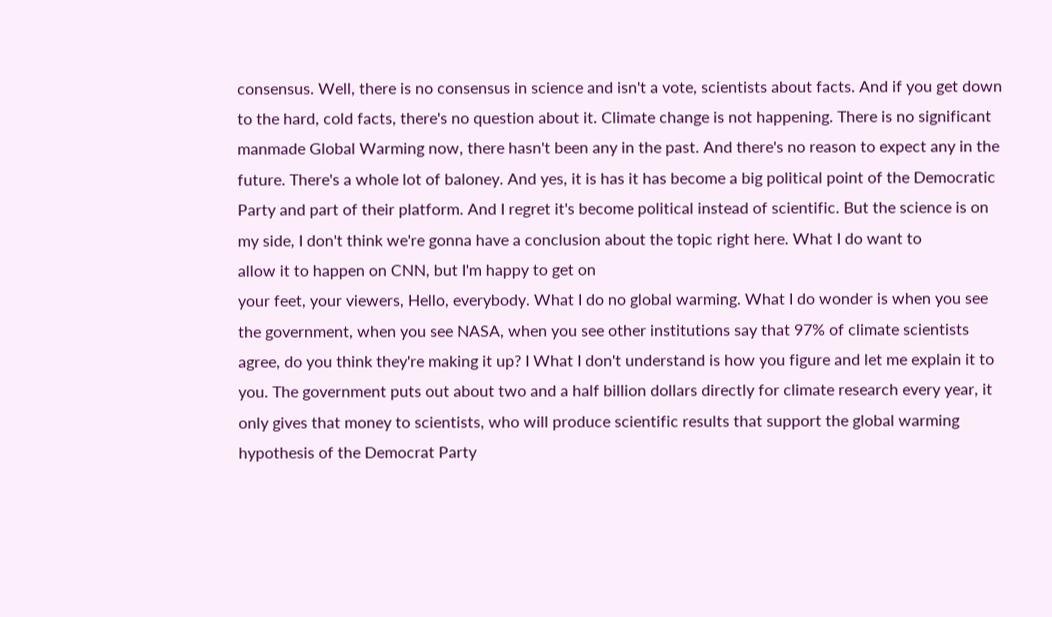consensus. Well, there is no consensus in science and isn't a vote, scientists about facts. And if you get down to the hard, cold facts, there's no question about it. Climate change is not happening. There is no significant manmade Global Warming now, there hasn't been any in the past. And there's no reason to expect any in the future. There's a whole lot of baloney. And yes, it is has it has become a big political point of the Democratic Party and part of their platform. And I regret it's become political instead of scientific. But the science is on my side, I don't think we're gonna have a conclusion about the topic right here. What I do want to
allow it to happen on CNN, but I'm happy to get on
your feet, your viewers, Hello, everybody. What I do no global warming. What I do wonder is when you see the government, when you see NASA, when you see other institutions say that 97% of climate scientists agree, do you think they're making it up? I What I don't understand is how you figure and let me explain it to you. The government puts out about two and a half billion dollars directly for climate research every year, it only gives that money to scientists, who will produce scientific results that support the global warming hypothesis of the Democrat Party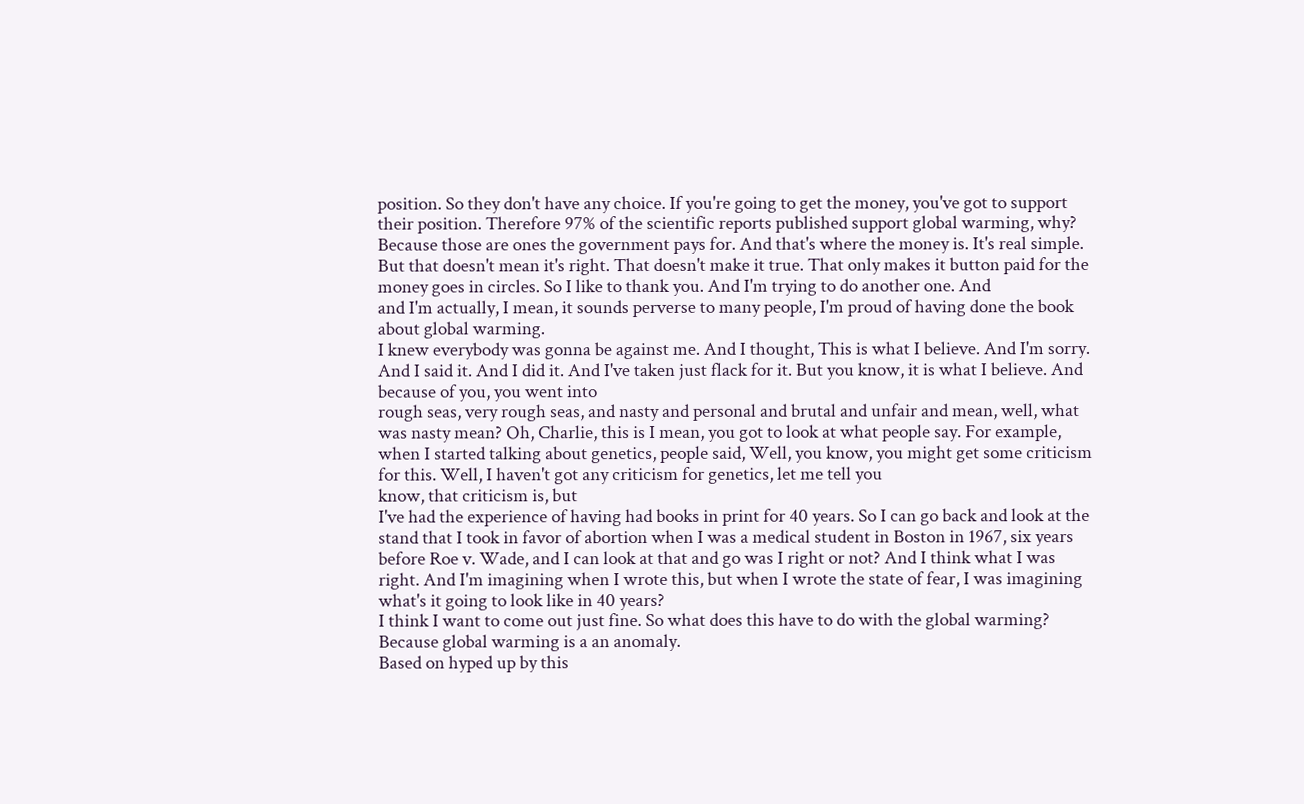position. So they don't have any choice. If you're going to get the money, you've got to support their position. Therefore 97% of the scientific reports published support global warming, why? Because those are ones the government pays for. And that's where the money is. It's real simple. But that doesn't mean it's right. That doesn't make it true. That only makes it button paid for the money goes in circles. So I like to thank you. And I'm trying to do another one. And
and I'm actually, I mean, it sounds perverse to many people, I'm proud of having done the book about global warming.
I knew everybody was gonna be against me. And I thought, This is what I believe. And I'm sorry. And I said it. And I did it. And I've taken just flack for it. But you know, it is what I believe. And because of you, you went into
rough seas, very rough seas, and nasty and personal and brutal and unfair and mean, well, what was nasty mean? Oh, Charlie, this is I mean, you got to look at what people say. For example, when I started talking about genetics, people said, Well, you know, you might get some criticism for this. Well, I haven't got any criticism for genetics, let me tell you
know, that criticism is, but
I've had the experience of having had books in print for 40 years. So I can go back and look at the stand that I took in favor of abortion when I was a medical student in Boston in 1967, six years before Roe v. Wade, and I can look at that and go was I right or not? And I think what I was right. And I'm imagining when I wrote this, but when I wrote the state of fear, I was imagining what's it going to look like in 40 years?
I think I want to come out just fine. So what does this have to do with the global warming? Because global warming is a an anomaly.
Based on hyped up by this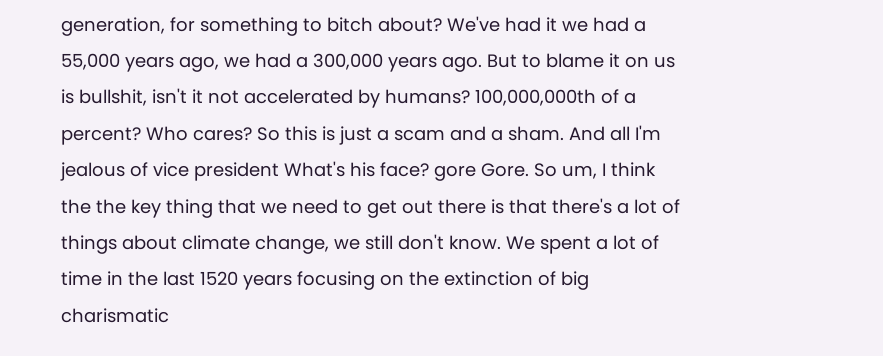generation, for something to bitch about? We've had it we had a 55,000 years ago, we had a 300,000 years ago. But to blame it on us is bullshit, isn't it not accelerated by humans? 100,000,000th of a percent? Who cares? So this is just a scam and a sham. And all I'm jealous of vice president What's his face? gore Gore. So um, I think the the key thing that we need to get out there is that there's a lot of things about climate change, we still don't know. We spent a lot of time in the last 1520 years focusing on the extinction of big charismatic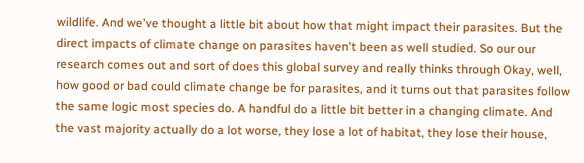wildlife. And we've thought a little bit about how that might impact their parasites. But the direct impacts of climate change on parasites haven't been as well studied. So our our research comes out and sort of does this global survey and really thinks through Okay, well, how good or bad could climate change be for parasites, and it turns out that parasites follow the same logic most species do. A handful do a little bit better in a changing climate. And the vast majority actually do a lot worse, they lose a lot of habitat, they lose their house,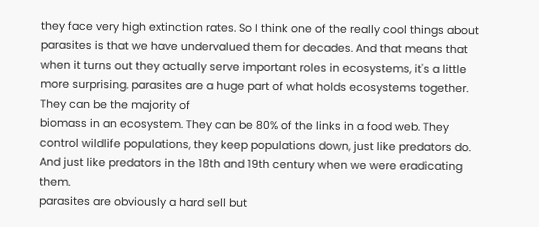they face very high extinction rates. So I think one of the really cool things about parasites is that we have undervalued them for decades. And that means that when it turns out they actually serve important roles in ecosystems, it's a little more surprising. parasites are a huge part of what holds ecosystems together. They can be the majority of
biomass in an ecosystem. They can be 80% of the links in a food web. They control wildlife populations, they keep populations down, just like predators do. And just like predators in the 18th and 19th century when we were eradicating them.
parasites are obviously a hard sell but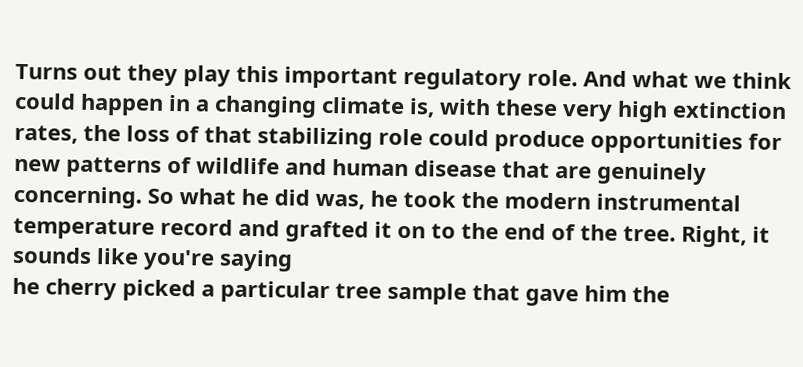Turns out they play this important regulatory role. And what we think could happen in a changing climate is, with these very high extinction rates, the loss of that stabilizing role could produce opportunities for new patterns of wildlife and human disease that are genuinely concerning. So what he did was, he took the modern instrumental temperature record and grafted it on to the end of the tree. Right, it
sounds like you're saying
he cherry picked a particular tree sample that gave him the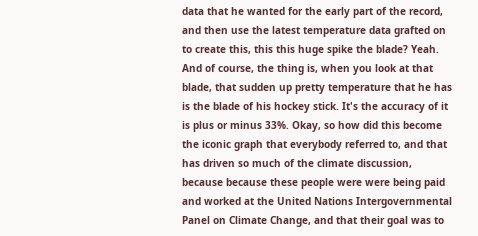data that he wanted for the early part of the record, and then use the latest temperature data grafted on to create this, this this huge spike the blade? Yeah. And of course, the thing is, when you look at that blade, that sudden up pretty temperature that he has is the blade of his hockey stick. It's the accuracy of it is plus or minus 33%. Okay, so how did this become the iconic graph that everybody referred to, and that has driven so much of the climate discussion,
because because these people were were being paid and worked at the United Nations Intergovernmental Panel on Climate Change, and that their goal was to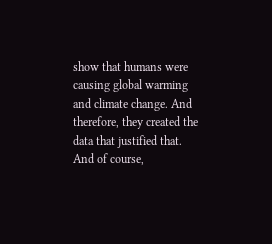show that humans were causing global warming and climate change. And therefore, they created the data that justified that. And of course,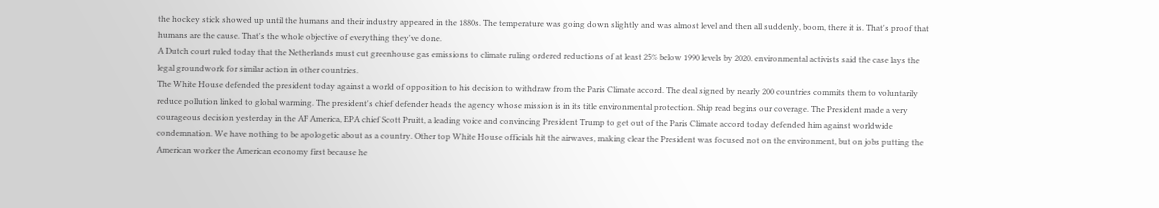the hockey stick showed up until the humans and their industry appeared in the 1880s. The temperature was going down slightly and was almost level and then all suddenly, boom, there it is. That's proof that humans are the cause. That's the whole objective of everything they've done.
A Dutch court ruled today that the Netherlands must cut greenhouse gas emissions to climate ruling ordered reductions of at least 25% below 1990 levels by 2020. environmental activists said the case lays the legal groundwork for similar action in other countries.
The White House defended the president today against a world of opposition to his decision to withdraw from the Paris Climate accord. The deal signed by nearly 200 countries commits them to voluntarily reduce pollution linked to global warming. The president's chief defender heads the agency whose mission is in its title environmental protection. Ship read begins our coverage. The President made a very courageous decision yesterday in the AF America, EPA chief Scott Pruitt, a leading voice and convincing President Trump to get out of the Paris Climate accord today defended him against worldwide condemnation. We have nothing to be apologetic about as a country. Other top White House officials hit the airwaves, making clear the President was focused not on the environment, but on jobs putting the American worker the American economy first because he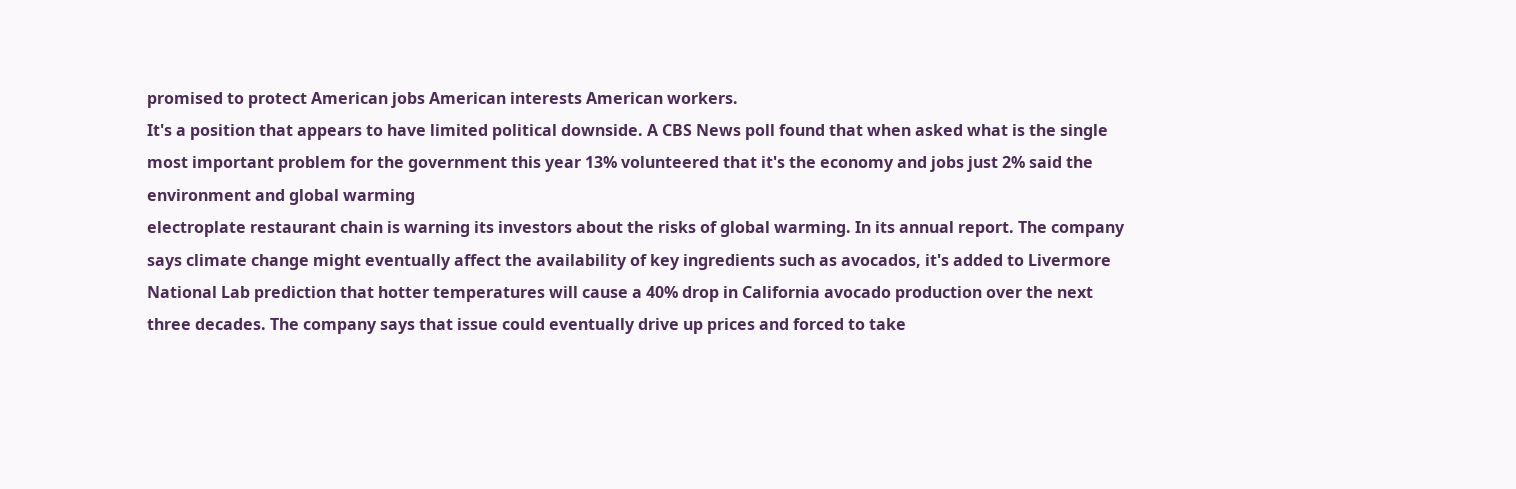promised to protect American jobs American interests American workers.
It's a position that appears to have limited political downside. A CBS News poll found that when asked what is the single most important problem for the government this year 13% volunteered that it's the economy and jobs just 2% said the environment and global warming
electroplate restaurant chain is warning its investors about the risks of global warming. In its annual report. The company says climate change might eventually affect the availability of key ingredients such as avocados, it's added to Livermore National Lab prediction that hotter temperatures will cause a 40% drop in California avocado production over the next three decades. The company says that issue could eventually drive up prices and forced to take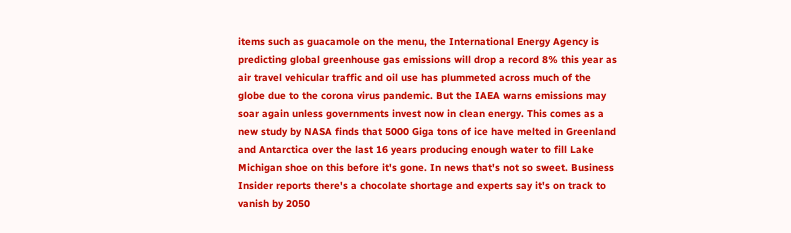items such as guacamole on the menu, the International Energy Agency is predicting global greenhouse gas emissions will drop a record 8% this year as air travel vehicular traffic and oil use has plummeted across much of the globe due to the corona virus pandemic. But the IAEA warns emissions may soar again unless governments invest now in clean energy. This comes as a new study by NASA finds that 5000 Giga tons of ice have melted in Greenland and Antarctica over the last 16 years producing enough water to fill Lake Michigan shoe on this before it's gone. In news that's not so sweet. Business Insider reports there's a chocolate shortage and experts say it's on track to vanish by 2050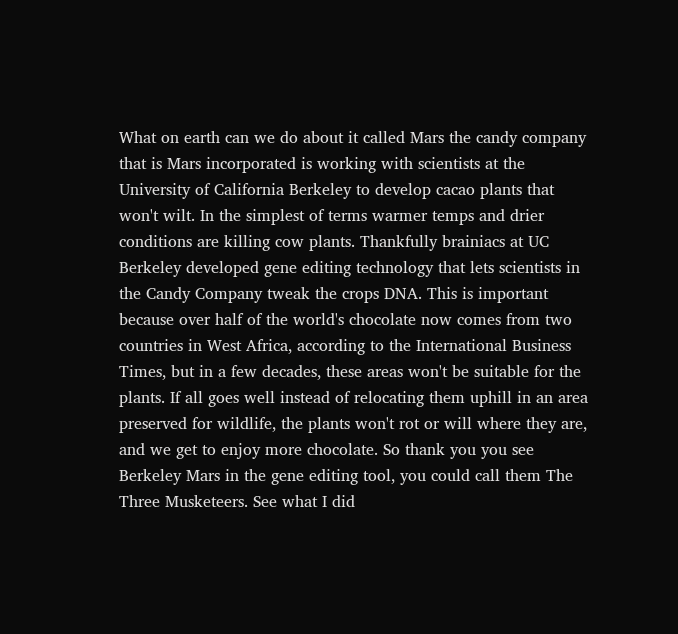What on earth can we do about it called Mars the candy company that is Mars incorporated is working with scientists at the University of California Berkeley to develop cacao plants that won't wilt. In the simplest of terms warmer temps and drier conditions are killing cow plants. Thankfully brainiacs at UC Berkeley developed gene editing technology that lets scientists in the Candy Company tweak the crops DNA. This is important because over half of the world's chocolate now comes from two countries in West Africa, according to the International Business Times, but in a few decades, these areas won't be suitable for the plants. If all goes well instead of relocating them uphill in an area preserved for wildlife, the plants won't rot or will where they are, and we get to enjoy more chocolate. So thank you you see Berkeley Mars in the gene editing tool, you could call them The Three Musketeers. See what I did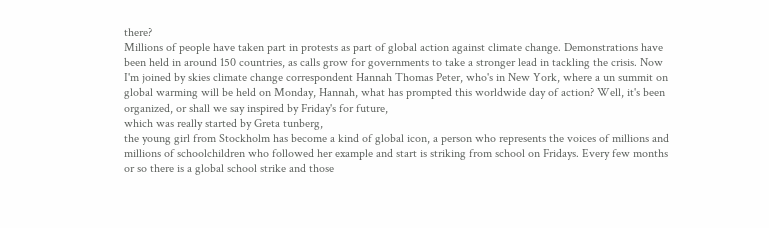there?
Millions of people have taken part in protests as part of global action against climate change. Demonstrations have been held in around 150 countries, as calls grow for governments to take a stronger lead in tackling the crisis. Now I'm joined by skies climate change correspondent Hannah Thomas Peter, who's in New York, where a un summit on global warming will be held on Monday, Hannah, what has prompted this worldwide day of action? Well, it's been organized, or shall we say inspired by Friday's for future,
which was really started by Greta tunberg,
the young girl from Stockholm has become a kind of global icon, a person who represents the voices of millions and millions of schoolchildren who followed her example and start is striking from school on Fridays. Every few months or so there is a global school strike and those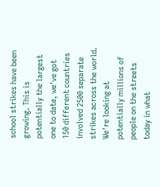school strikes have been growing. This is potentially the largest one to date, we've got 150 different countries involved 2500 separate strikes across the world. We're looking at potentially millions of people on the streets today in what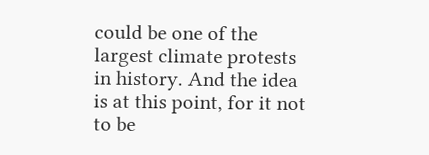could be one of the largest climate protests in history. And the idea is at this point, for it not to be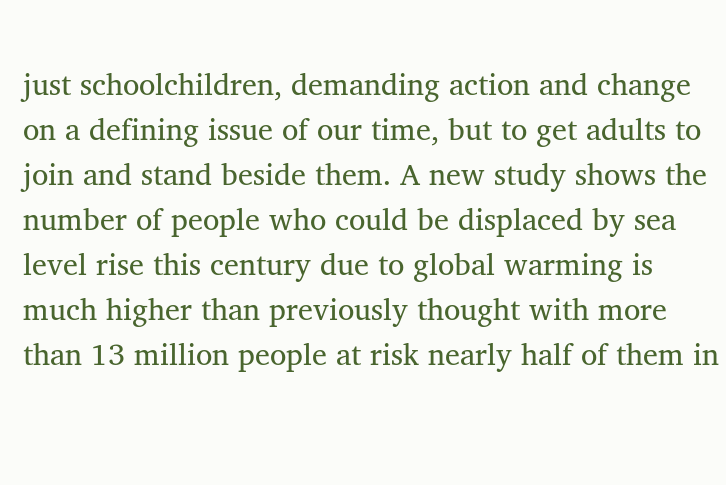just schoolchildren, demanding action and change on a defining issue of our time, but to get adults to join and stand beside them. A new study shows the number of people who could be displaced by sea level rise this century due to global warming is much higher than previously thought with more than 13 million people at risk nearly half of them in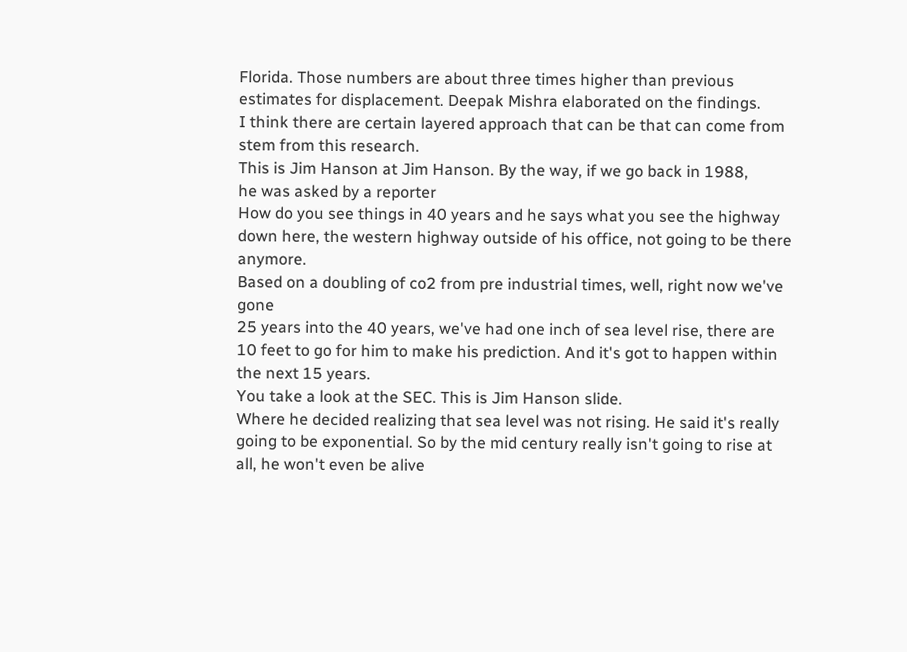Florida. Those numbers are about three times higher than previous estimates for displacement. Deepak Mishra elaborated on the findings.
I think there are certain layered approach that can be that can come from stem from this research.
This is Jim Hanson at Jim Hanson. By the way, if we go back in 1988,
he was asked by a reporter
How do you see things in 40 years and he says what you see the highway down here, the western highway outside of his office, not going to be there anymore.
Based on a doubling of co2 from pre industrial times, well, right now we've gone
25 years into the 40 years, we've had one inch of sea level rise, there are 10 feet to go for him to make his prediction. And it's got to happen within the next 15 years.
You take a look at the SEC. This is Jim Hanson slide.
Where he decided realizing that sea level was not rising. He said it's really going to be exponential. So by the mid century really isn't going to rise at all, he won't even be alive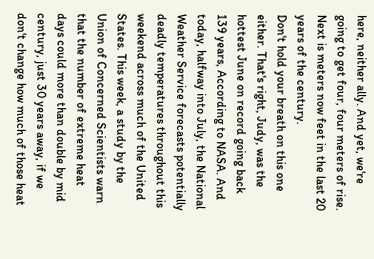here, neither ally. And yet, we're going to get four, four meters of rise. Next is meters now feet in the last 20 years of the century.
Don't hold your breath on this one either. That's right, Judy, was the hottest June on record going back 139 years, According to NASA. And today, halfway into July, the National Weather Service forecasts potentially deadly temperatures throughout this weekend across much of the United States. This week, a study by the Union of Concerned Scientists warn that the number of extreme heat days could more than double by mid century, just 30 years away, if we don't change how much of those heat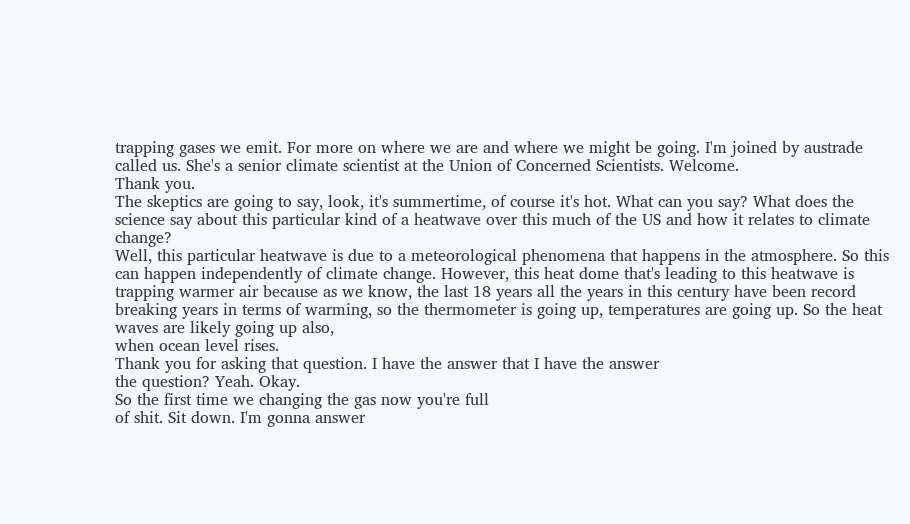trapping gases we emit. For more on where we are and where we might be going. I'm joined by austrade called us. She's a senior climate scientist at the Union of Concerned Scientists. Welcome.
Thank you.
The skeptics are going to say, look, it's summertime, of course it's hot. What can you say? What does the science say about this particular kind of a heatwave over this much of the US and how it relates to climate change?
Well, this particular heatwave is due to a meteorological phenomena that happens in the atmosphere. So this can happen independently of climate change. However, this heat dome that's leading to this heatwave is trapping warmer air because as we know, the last 18 years all the years in this century have been record breaking years in terms of warming, so the thermometer is going up, temperatures are going up. So the heat waves are likely going up also,
when ocean level rises.
Thank you for asking that question. I have the answer that I have the answer
the question? Yeah. Okay.
So the first time we changing the gas now you're full
of shit. Sit down. I'm gonna answer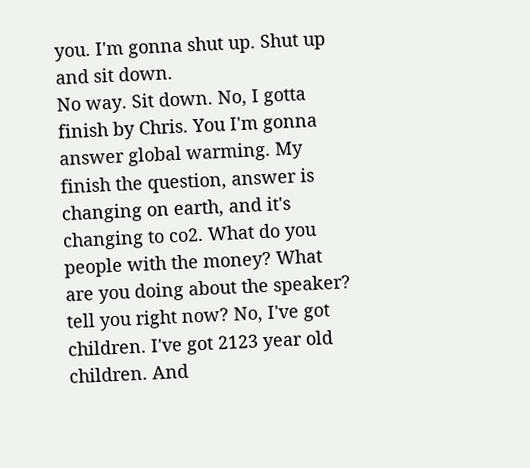you. I'm gonna shut up. Shut up and sit down.
No way. Sit down. No, I gotta finish by Chris. You I'm gonna answer global warming. My finish the question, answer is changing on earth, and it's changing to co2. What do you people with the money? What are you doing about the speaker? tell you right now? No, I've got children. I've got 2123 year old children. And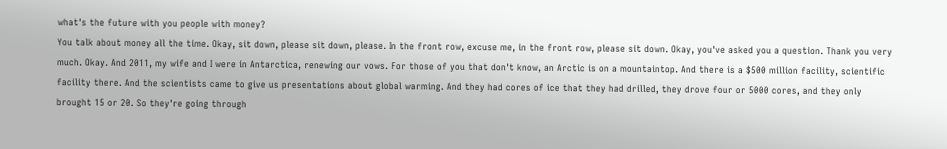what's the future with you people with money?
You talk about money all the time. Okay, sit down, please sit down, please. In the front row, excuse me, in the front row, please sit down. Okay, you've asked you a question. Thank you very much. Okay. And 2011, my wife and I were in Antarctica, renewing our vows. For those of you that don't know, an Arctic is on a mountaintop. And there is a $500 million facility, scientific facility there. And the scientists came to give us presentations about global warming. And they had cores of ice that they had drilled, they drove four or 5000 cores, and they only brought 15 or 20. So they're going through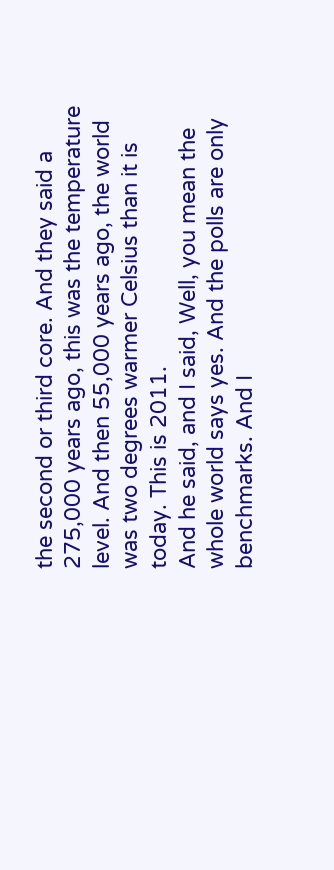the second or third core. And they said a 275,000 years ago, this was the temperature level. And then 55,000 years ago, the world was two degrees warmer Celsius than it is today. This is 2011.
And he said, and I said, Well, you mean the whole world says yes. And the polls are only benchmarks. And I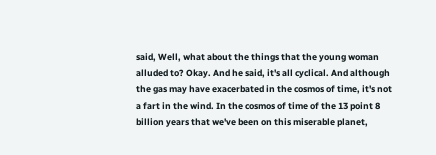said, Well, what about the things that the young woman alluded to? Okay. And he said, it's all cyclical. And although the gas may have exacerbated in the cosmos of time, it's not a fart in the wind. In the cosmos of time of the 13 point 8 billion years that we've been on this miserable planet,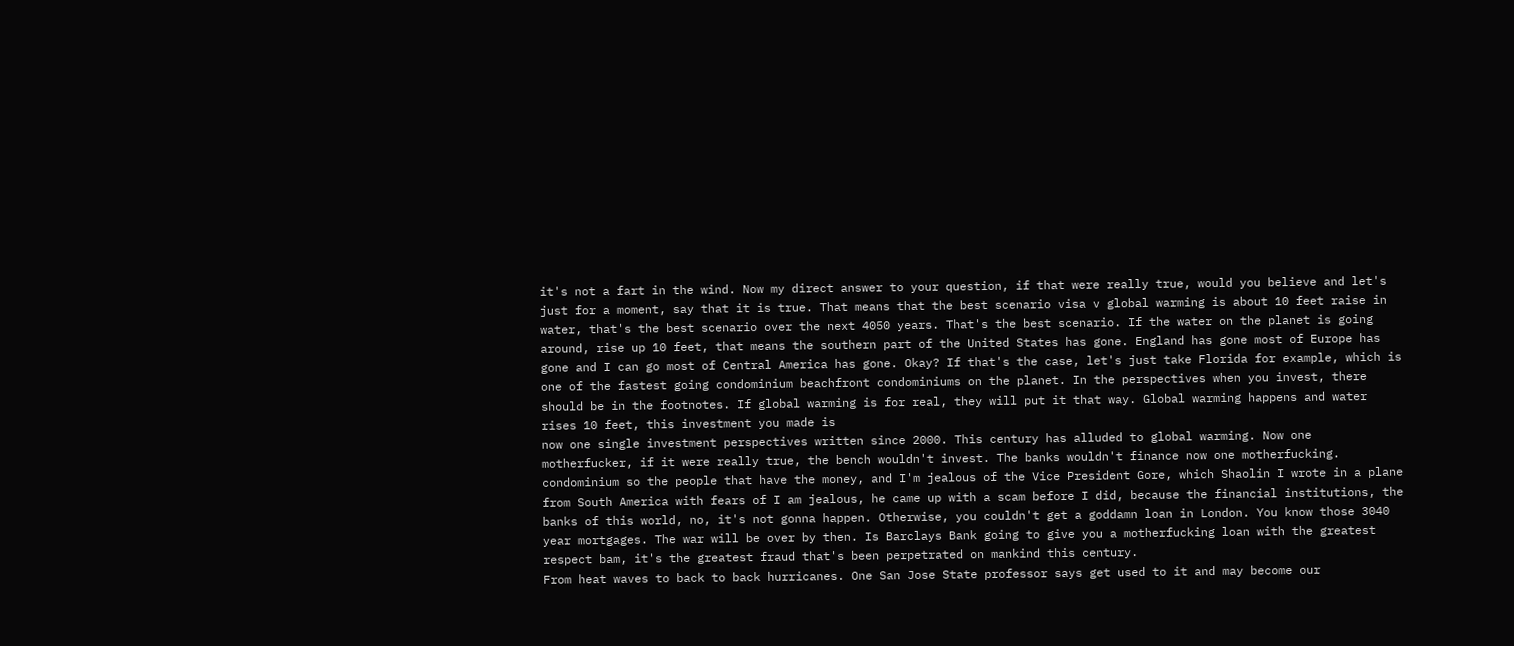it's not a fart in the wind. Now my direct answer to your question, if that were really true, would you believe and let's just for a moment, say that it is true. That means that the best scenario visa v global warming is about 10 feet raise in water, that's the best scenario over the next 4050 years. That's the best scenario. If the water on the planet is going around, rise up 10 feet, that means the southern part of the United States has gone. England has gone most of Europe has gone and I can go most of Central America has gone. Okay? If that's the case, let's just take Florida for example, which is one of the fastest going condominium beachfront condominiums on the planet. In the perspectives when you invest, there should be in the footnotes. If global warming is for real, they will put it that way. Global warming happens and water rises 10 feet, this investment you made is
now one single investment perspectives written since 2000. This century has alluded to global warming. Now one motherfucker, if it were really true, the bench wouldn't invest. The banks wouldn't finance now one motherfucking. condominium so the people that have the money, and I'm jealous of the Vice President Gore, which Shaolin I wrote in a plane from South America with fears of I am jealous, he came up with a scam before I did, because the financial institutions, the banks of this world, no, it's not gonna happen. Otherwise, you couldn't get a goddamn loan in London. You know those 3040 year mortgages. The war will be over by then. Is Barclays Bank going to give you a motherfucking loan with the greatest respect bam, it's the greatest fraud that's been perpetrated on mankind this century.
From heat waves to back to back hurricanes. One San Jose State professor says get used to it and may become our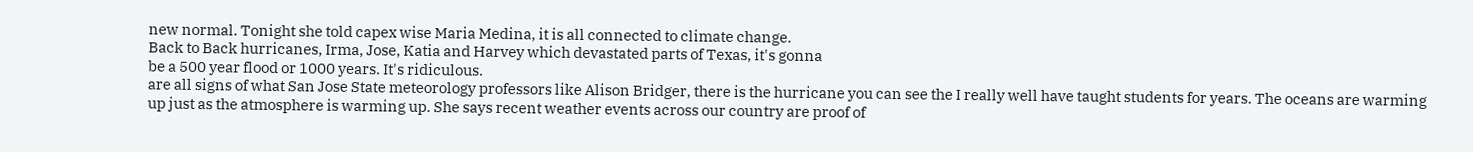new normal. Tonight she told capex wise Maria Medina, it is all connected to climate change.
Back to Back hurricanes, Irma, Jose, Katia and Harvey which devastated parts of Texas, it's gonna
be a 500 year flood or 1000 years. It's ridiculous.
are all signs of what San Jose State meteorology professors like Alison Bridger, there is the hurricane you can see the I really well have taught students for years. The oceans are warming up just as the atmosphere is warming up. She says recent weather events across our country are proof of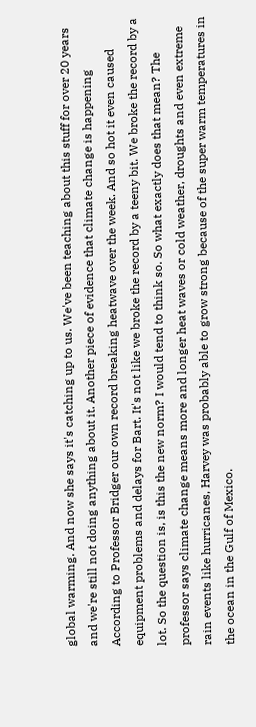global warming. And now she says it's catching up to us. We've been teaching about this stuff for over 20 years and we're still not doing anything about it. Another piece of evidence that climate change is happening According to Professor Bridger our own record breaking heatwave over the week. And so hot it even caused equipment problems and delays for Bart. It's not like we broke the record by a teeny bit. We broke the record by a lot. So the question is, is this the new norm? I would tend to think so. So what exactly does that mean? The professor says climate change means more and longer heat waves or cold weather, droughts and even extreme rain events like hurricanes, Harvey was probably able to grow strong because of the super warm temperatures in the ocean in the Gulf of Mexico.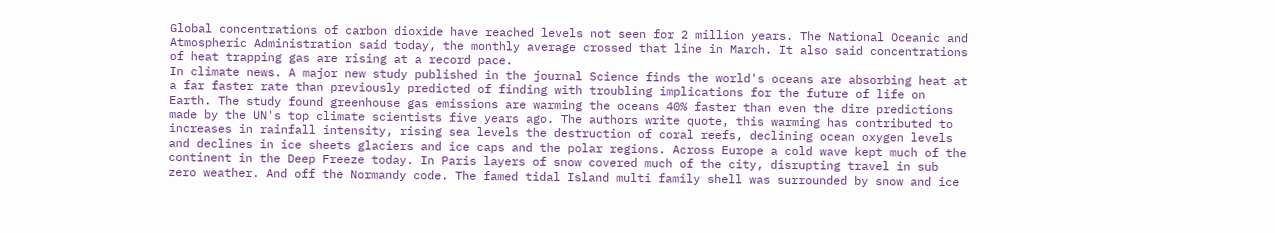Global concentrations of carbon dioxide have reached levels not seen for 2 million years. The National Oceanic and Atmospheric Administration said today, the monthly average crossed that line in March. It also said concentrations of heat trapping gas are rising at a record pace.
In climate news. A major new study published in the journal Science finds the world's oceans are absorbing heat at a far faster rate than previously predicted of finding with troubling implications for the future of life on Earth. The study found greenhouse gas emissions are warming the oceans 40% faster than even the dire predictions made by the UN's top climate scientists five years ago. The authors write quote, this warming has contributed to increases in rainfall intensity, rising sea levels the destruction of coral reefs, declining ocean oxygen levels and declines in ice sheets glaciers and ice caps and the polar regions. Across Europe a cold wave kept much of the continent in the Deep Freeze today. In Paris layers of snow covered much of the city, disrupting travel in sub zero weather. And off the Normandy code. The famed tidal Island multi family shell was surrounded by snow and ice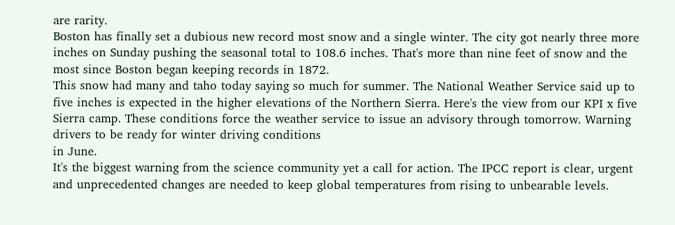are rarity.
Boston has finally set a dubious new record most snow and a single winter. The city got nearly three more inches on Sunday pushing the seasonal total to 108.6 inches. That's more than nine feet of snow and the most since Boston began keeping records in 1872.
This snow had many and taho today saying so much for summer. The National Weather Service said up to five inches is expected in the higher elevations of the Northern Sierra. Here's the view from our KPI x five Sierra camp. These conditions force the weather service to issue an advisory through tomorrow. Warning drivers to be ready for winter driving conditions
in June.
It's the biggest warning from the science community yet a call for action. The IPCC report is clear, urgent and unprecedented changes are needed to keep global temperatures from rising to unbearable levels.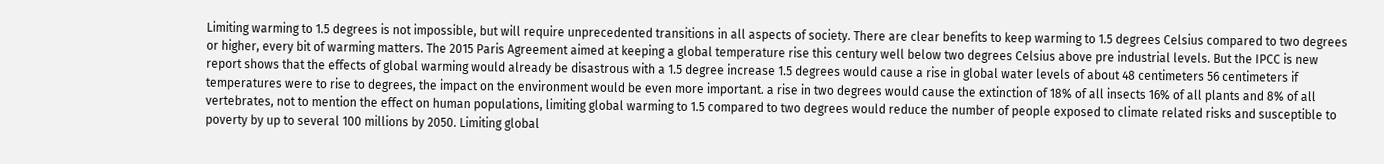Limiting warming to 1.5 degrees is not impossible, but will require unprecedented transitions in all aspects of society. There are clear benefits to keep warming to 1.5 degrees Celsius compared to two degrees or higher, every bit of warming matters. The 2015 Paris Agreement aimed at keeping a global temperature rise this century well below two degrees Celsius above pre industrial levels. But the IPCC is new report shows that the effects of global warming would already be disastrous with a 1.5 degree increase 1.5 degrees would cause a rise in global water levels of about 48 centimeters 56 centimeters if temperatures were to rise to degrees, the impact on the environment would be even more important. a rise in two degrees would cause the extinction of 18% of all insects 16% of all plants and 8% of all vertebrates, not to mention the effect on human populations, limiting global warming to 1.5 compared to two degrees would reduce the number of people exposed to climate related risks and susceptible to poverty by up to several 100 millions by 2050. Limiting global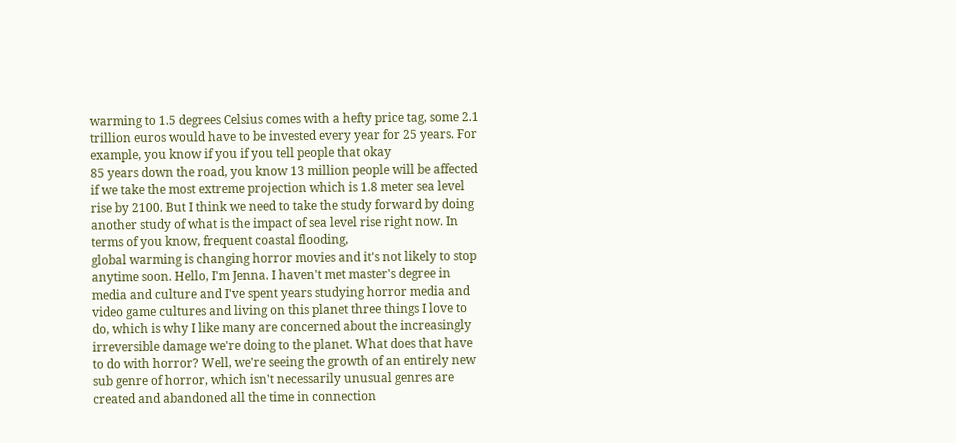warming to 1.5 degrees Celsius comes with a hefty price tag, some 2.1 trillion euros would have to be invested every year for 25 years. For example, you know if you if you tell people that okay
85 years down the road, you know 13 million people will be affected if we take the most extreme projection which is 1.8 meter sea level rise by 2100. But I think we need to take the study forward by doing another study of what is the impact of sea level rise right now. In terms of you know, frequent coastal flooding,
global warming is changing horror movies and it's not likely to stop anytime soon. Hello, I'm Jenna. I haven't met master's degree in media and culture and I've spent years studying horror media and video game cultures and living on this planet three things I love to do, which is why I like many are concerned about the increasingly irreversible damage we're doing to the planet. What does that have to do with horror? Well, we're seeing the growth of an entirely new sub genre of horror, which isn't necessarily unusual genres are created and abandoned all the time in connection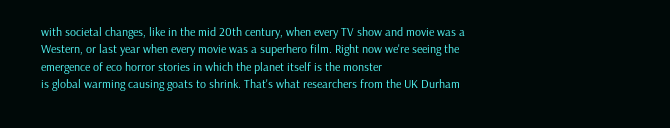with societal changes, like in the mid 20th century, when every TV show and movie was a Western, or last year when every movie was a superhero film. Right now we're seeing the emergence of eco horror stories in which the planet itself is the monster
is global warming causing goats to shrink. That's what researchers from the UK Durham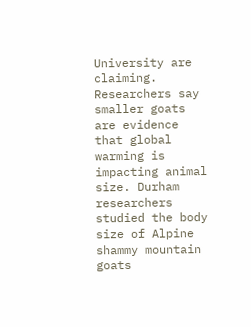University are claiming. Researchers say smaller goats are evidence that global warming is impacting animal size. Durham researchers studied the body size of Alpine shammy mountain goats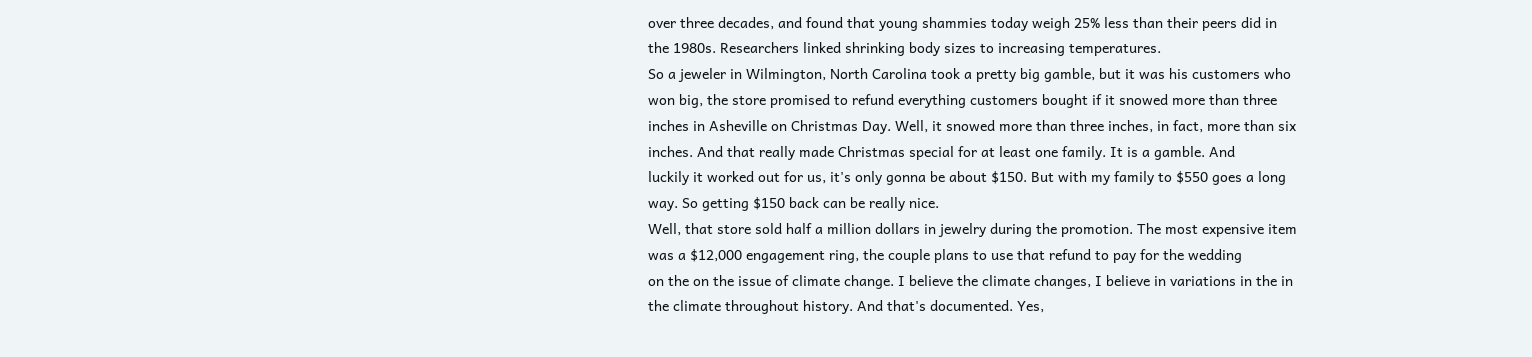over three decades, and found that young shammies today weigh 25% less than their peers did in the 1980s. Researchers linked shrinking body sizes to increasing temperatures.
So a jeweler in Wilmington, North Carolina took a pretty big gamble, but it was his customers who won big, the store promised to refund everything customers bought if it snowed more than three inches in Asheville on Christmas Day. Well, it snowed more than three inches, in fact, more than six inches. And that really made Christmas special for at least one family. It is a gamble. And
luckily it worked out for us, it's only gonna be about $150. But with my family to $550 goes a long way. So getting $150 back can be really nice.
Well, that store sold half a million dollars in jewelry during the promotion. The most expensive item was a $12,000 engagement ring, the couple plans to use that refund to pay for the wedding
on the on the issue of climate change. I believe the climate changes, I believe in variations in the in the climate throughout history. And that's documented. Yes,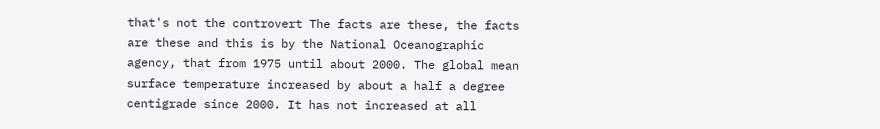that's not the controvert The facts are these, the facts are these and this is by the National Oceanographic agency, that from 1975 until about 2000. The global mean surface temperature increased by about a half a degree centigrade since 2000. It has not increased at all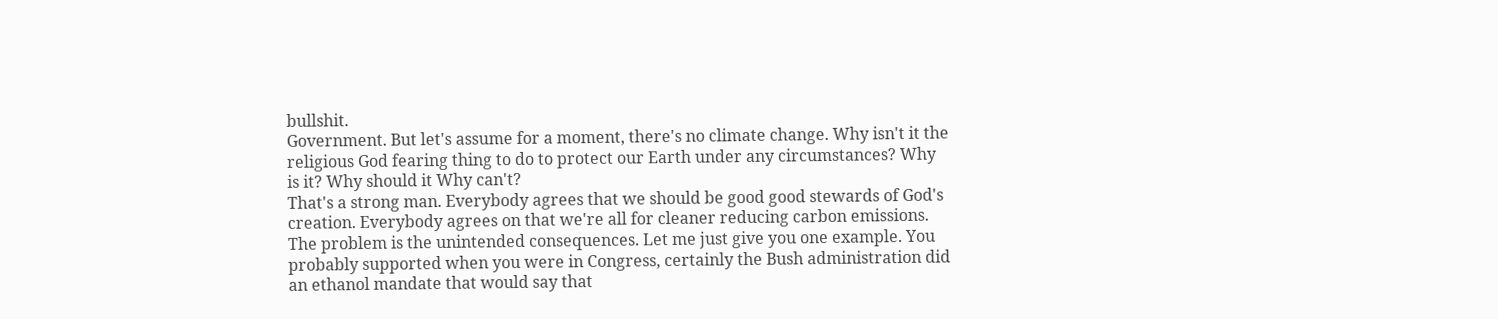bullshit.
Government. But let's assume for a moment, there's no climate change. Why isn't it the religious God fearing thing to do to protect our Earth under any circumstances? Why is it? Why should it Why can't?
That's a strong man. Everybody agrees that we should be good good stewards of God's creation. Everybody agrees on that we're all for cleaner reducing carbon emissions. The problem is the unintended consequences. Let me just give you one example. You probably supported when you were in Congress, certainly the Bush administration did an ethanol mandate that would say that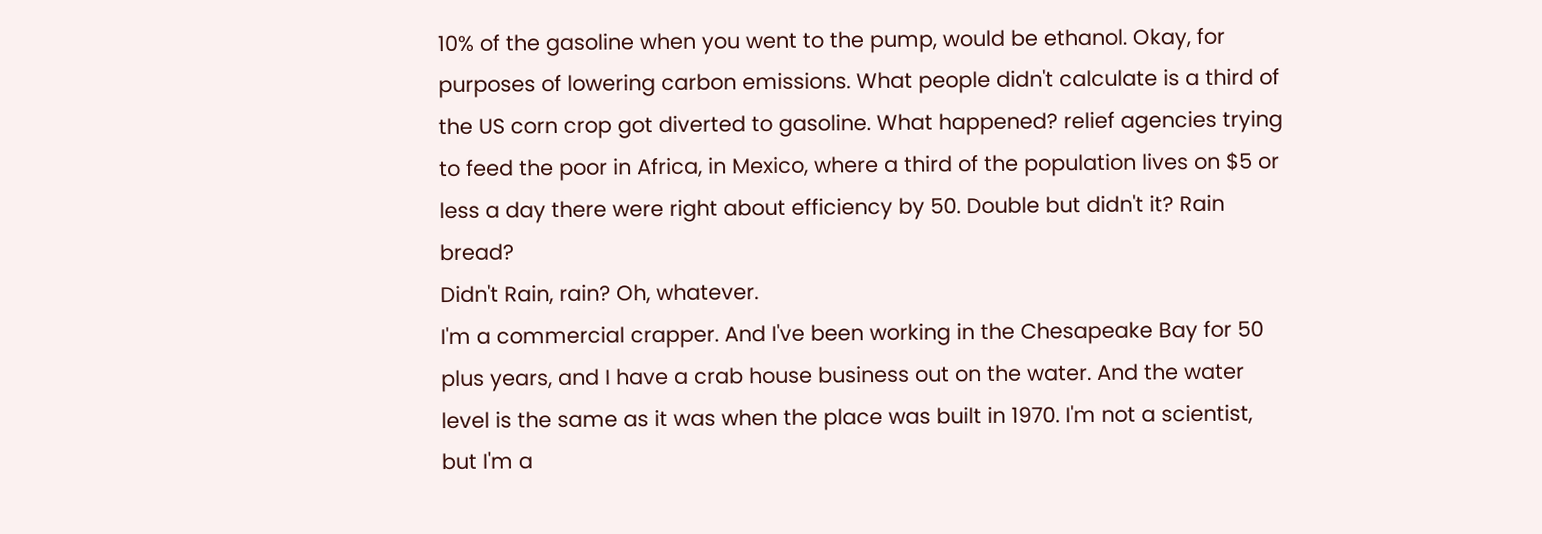10% of the gasoline when you went to the pump, would be ethanol. Okay, for purposes of lowering carbon emissions. What people didn't calculate is a third of the US corn crop got diverted to gasoline. What happened? relief agencies trying to feed the poor in Africa, in Mexico, where a third of the population lives on $5 or less a day there were right about efficiency by 50. Double but didn't it? Rain bread?
Didn't Rain, rain? Oh, whatever.
I'm a commercial crapper. And I've been working in the Chesapeake Bay for 50 plus years, and I have a crab house business out on the water. And the water level is the same as it was when the place was built in 1970. I'm not a scientist, but I'm a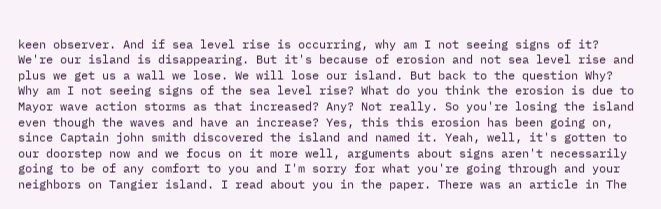keen observer. And if sea level rise is occurring, why am I not seeing signs of it? We're our island is disappearing. But it's because of erosion and not sea level rise and plus we get us a wall we lose. We will lose our island. But back to the question Why? Why am I not seeing signs of the sea level rise? What do you think the erosion is due to Mayor wave action storms as that increased? Any? Not really. So you're losing the island even though the waves and have an increase? Yes, this this erosion has been going on, since Captain john smith discovered the island and named it. Yeah, well, it's gotten to our doorstep now and we focus on it more well, arguments about signs aren't necessarily going to be of any comfort to you and I'm sorry for what you're going through and your neighbors on Tangier island. I read about you in the paper. There was an article in The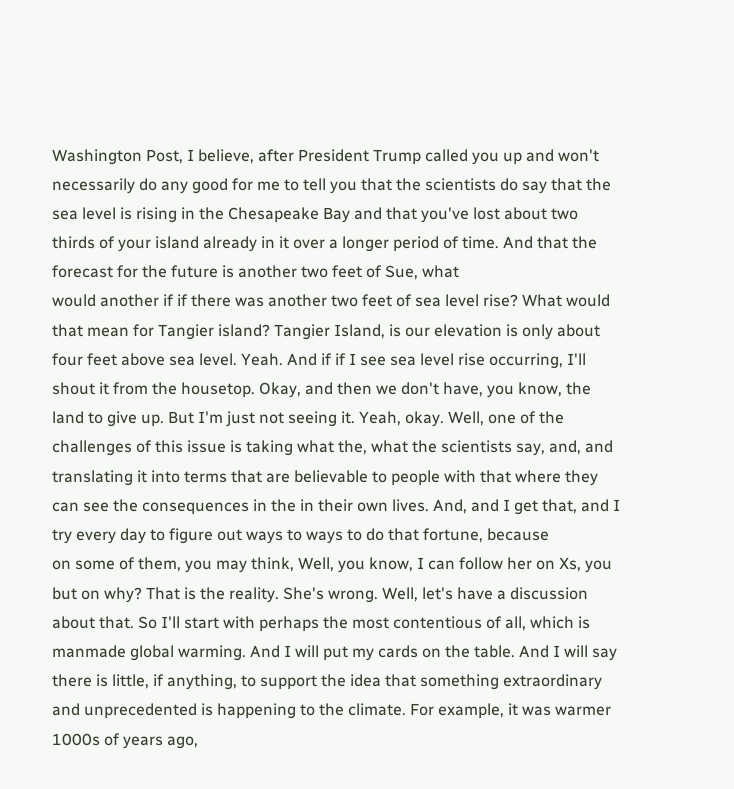Washington Post, I believe, after President Trump called you up and won't necessarily do any good for me to tell you that the scientists do say that the sea level is rising in the Chesapeake Bay and that you've lost about two thirds of your island already in it over a longer period of time. And that the forecast for the future is another two feet of Sue, what
would another if if there was another two feet of sea level rise? What would that mean for Tangier island? Tangier Island, is our elevation is only about four feet above sea level. Yeah. And if if I see sea level rise occurring, I'll shout it from the housetop. Okay, and then we don't have, you know, the land to give up. But I'm just not seeing it. Yeah, okay. Well, one of the challenges of this issue is taking what the, what the scientists say, and, and translating it into terms that are believable to people with that where they can see the consequences in the in their own lives. And, and I get that, and I try every day to figure out ways to ways to do that fortune, because
on some of them, you may think, Well, you know, I can follow her on Xs, you but on why? That is the reality. She's wrong. Well, let's have a discussion about that. So I'll start with perhaps the most contentious of all, which is manmade global warming. And I will put my cards on the table. And I will say there is little, if anything, to support the idea that something extraordinary and unprecedented is happening to the climate. For example, it was warmer 1000s of years ago,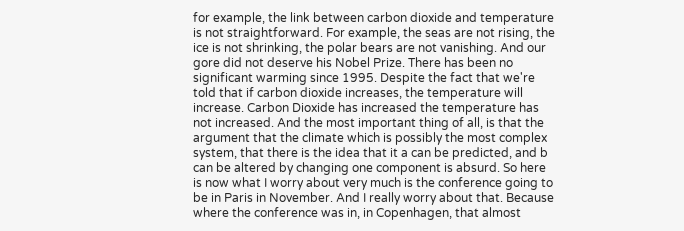for example, the link between carbon dioxide and temperature is not straightforward. For example, the seas are not rising, the ice is not shrinking, the polar bears are not vanishing. And our gore did not deserve his Nobel Prize. There has been no significant warming since 1995. Despite the fact that we're told that if carbon dioxide increases, the temperature will increase. Carbon Dioxide has increased the temperature has not increased. And the most important thing of all, is that the argument that the climate which is possibly the most complex system, that there is the idea that it a can be predicted, and b can be altered by changing one component is absurd. So here is now what I worry about very much is the conference going to be in Paris in November. And I really worry about that. Because where the conference was in, in Copenhagen, that almost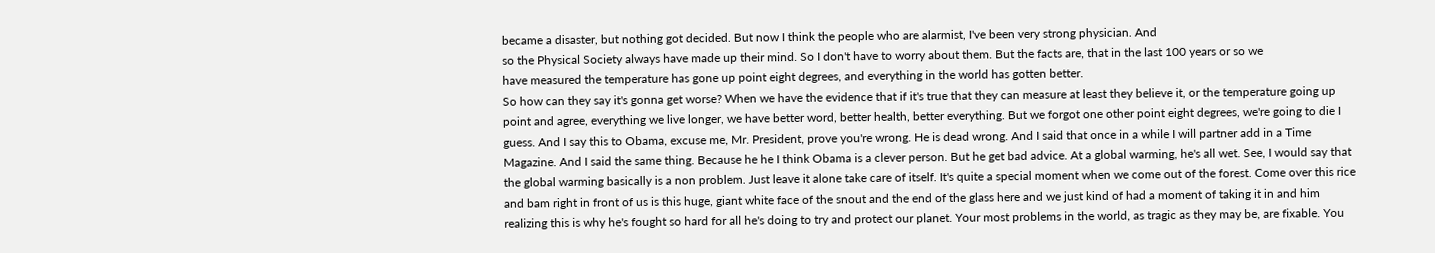became a disaster, but nothing got decided. But now I think the people who are alarmist, I've been very strong physician. And
so the Physical Society always have made up their mind. So I don't have to worry about them. But the facts are, that in the last 100 years or so we
have measured the temperature has gone up point eight degrees, and everything in the world has gotten better.
So how can they say it's gonna get worse? When we have the evidence that if it's true that they can measure at least they believe it, or the temperature going up point and agree, everything we live longer, we have better word, better health, better everything. But we forgot one other point eight degrees, we're going to die I guess. And I say this to Obama, excuse me, Mr. President, prove you're wrong. He is dead wrong. And I said that once in a while I will partner add in a Time Magazine. And I said the same thing. Because he he I think Obama is a clever person. But he get bad advice. At a global warming, he's all wet. See, I would say that the global warming basically is a non problem. Just leave it alone take care of itself. It's quite a special moment when we come out of the forest. Come over this rice and bam right in front of us is this huge, giant white face of the snout and the end of the glass here and we just kind of had a moment of taking it in and him realizing this is why he's fought so hard for all he's doing to try and protect our planet. Your most problems in the world, as tragic as they may be, are fixable. You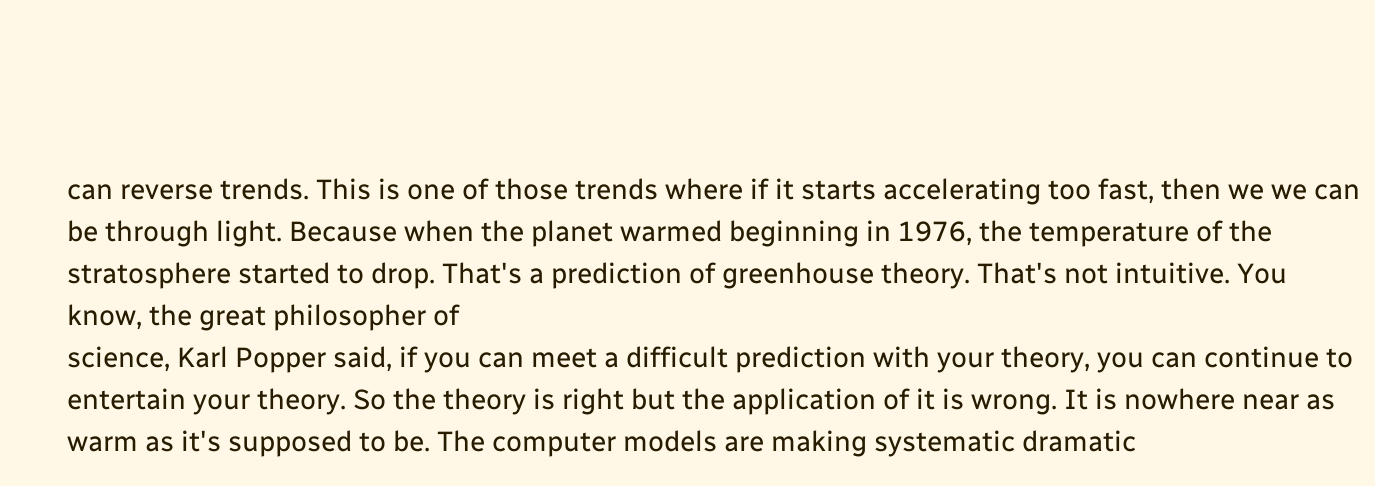can reverse trends. This is one of those trends where if it starts accelerating too fast, then we we can be through light. Because when the planet warmed beginning in 1976, the temperature of the stratosphere started to drop. That's a prediction of greenhouse theory. That's not intuitive. You know, the great philosopher of
science, Karl Popper said, if you can meet a difficult prediction with your theory, you can continue to entertain your theory. So the theory is right but the application of it is wrong. It is nowhere near as warm as it's supposed to be. The computer models are making systematic dramatic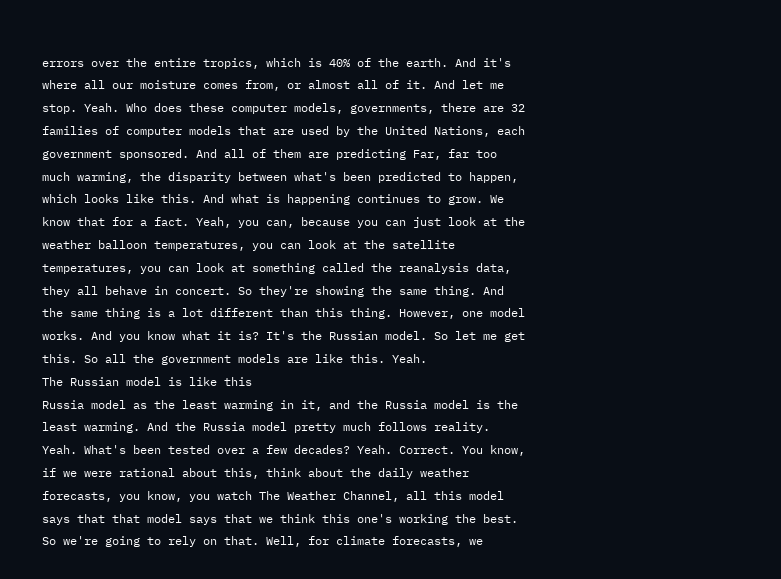errors over the entire tropics, which is 40% of the earth. And it's where all our moisture comes from, or almost all of it. And let me stop. Yeah. Who does these computer models, governments, there are 32 families of computer models that are used by the United Nations, each government sponsored. And all of them are predicting Far, far too much warming, the disparity between what's been predicted to happen, which looks like this. And what is happening continues to grow. We know that for a fact. Yeah, you can, because you can just look at the weather balloon temperatures, you can look at the satellite temperatures, you can look at something called the reanalysis data, they all behave in concert. So they're showing the same thing. And the same thing is a lot different than this thing. However, one model works. And you know what it is? It's the Russian model. So let me get this. So all the government models are like this. Yeah.
The Russian model is like this
Russia model as the least warming in it, and the Russia model is the least warming. And the Russia model pretty much follows reality. Yeah. What's been tested over a few decades? Yeah. Correct. You know, if we were rational about this, think about the daily weather forecasts, you know, you watch The Weather Channel, all this model says that that model says that we think this one's working the best. So we're going to rely on that. Well, for climate forecasts, we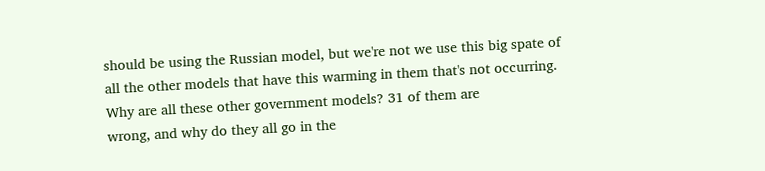should be using the Russian model, but we're not we use this big spate of all the other models that have this warming in them that's not occurring. Why are all these other government models? 31 of them are
wrong, and why do they all go in the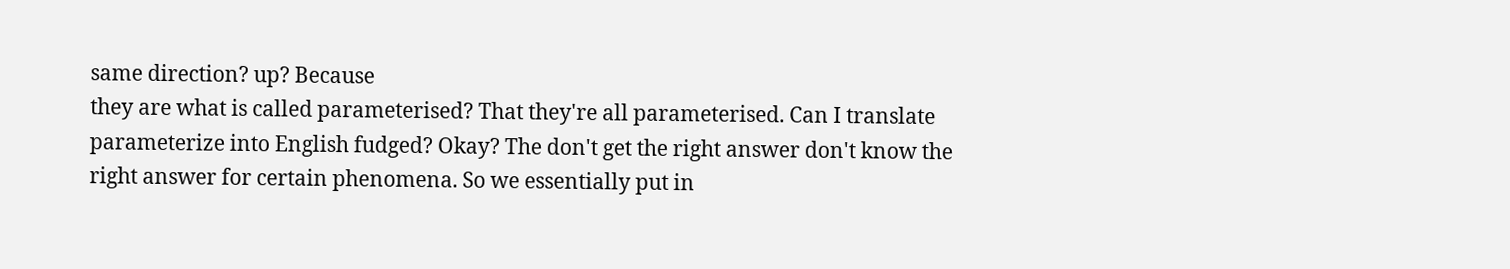same direction? up? Because
they are what is called parameterised? That they're all parameterised. Can I translate parameterize into English fudged? Okay? The don't get the right answer don't know the right answer for certain phenomena. So we essentially put in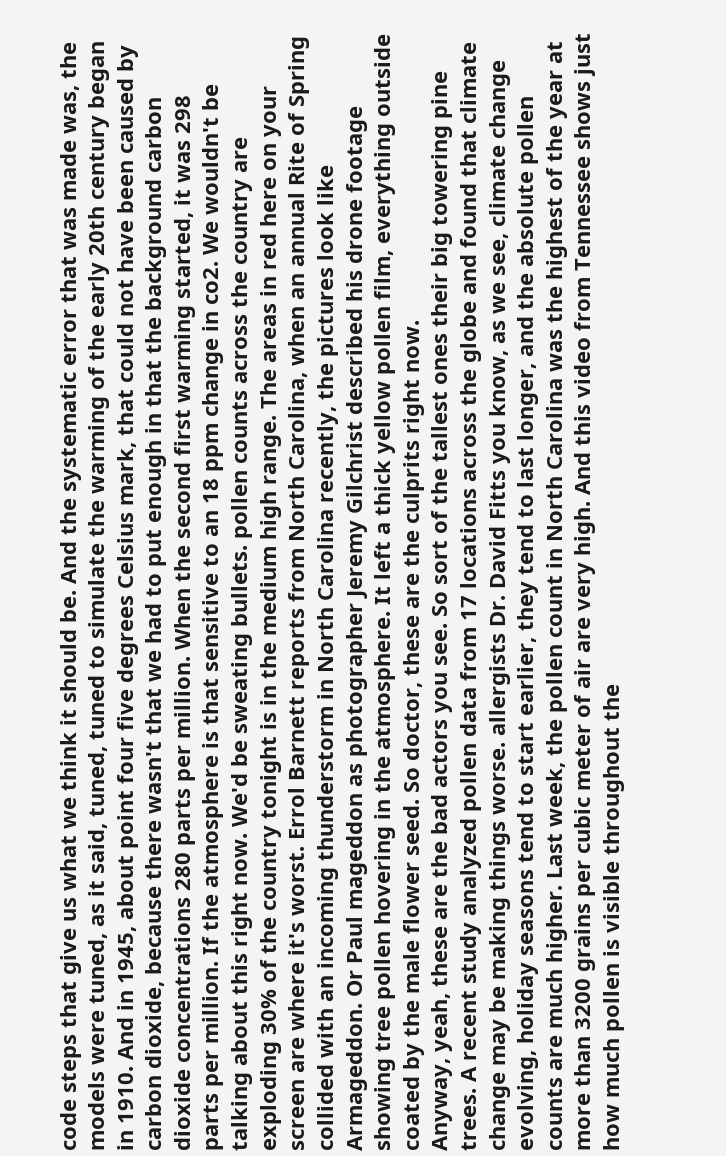code steps that give us what we think it should be. And the systematic error that was made was, the models were tuned, as it said, tuned, tuned to simulate the warming of the early 20th century began in 1910. And in 1945, about point four five degrees Celsius mark, that could not have been caused by carbon dioxide, because there wasn't that we had to put enough in that the background carbon dioxide concentrations 280 parts per million. When the second first warming started, it was 298 parts per million. If the atmosphere is that sensitive to an 18 ppm change in co2. We wouldn't be talking about this right now. We'd be sweating bullets. pollen counts across the country are exploding 30% of the country tonight is in the medium high range. The areas in red here on your screen are where it's worst. Errol Barnett reports from North Carolina, when an annual Rite of Spring collided with an incoming thunderstorm in North Carolina recently, the pictures look like Armageddon. Or Paul mageddon as photographer Jeremy Gilchrist described his drone footage showing tree pollen hovering in the atmosphere. It left a thick yellow pollen film, everything outside coated by the male flower seed. So doctor, these are the culprits right now.
Anyway, yeah, these are the bad actors you see. So sort of the tallest ones their big towering pine trees. A recent study analyzed pollen data from 17 locations across the globe and found that climate change may be making things worse. allergists Dr. David Fitts you know, as we see, climate change evolving, holiday seasons tend to start earlier, they tend to last longer, and the absolute pollen counts are much higher. Last week, the pollen count in North Carolina was the highest of the year at more than 3200 grains per cubic meter of air are very high. And this video from Tennessee shows just how much pollen is visible throughout the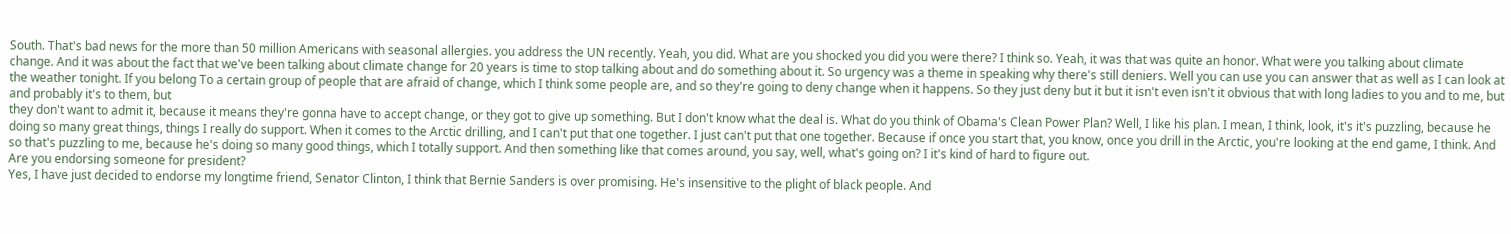South. That's bad news for the more than 50 million Americans with seasonal allergies. you address the UN recently. Yeah, you did. What are you shocked you did you were there? I think so. Yeah, it was that was quite an honor. What were you talking about climate change. And it was about the fact that we've been talking about climate change for 20 years is time to stop talking about and do something about it. So urgency was a theme in speaking why there's still deniers. Well you can use you can answer that as well as I can look at the weather tonight. If you belong To a certain group of people that are afraid of change, which I think some people are, and so they're going to deny change when it happens. So they just deny but it but it isn't even isn't it obvious that with long ladies to you and to me, but and probably it's to them, but
they don't want to admit it, because it means they're gonna have to accept change, or they got to give up something. But I don't know what the deal is. What do you think of Obama's Clean Power Plan? Well, I like his plan. I mean, I think, look, it's it's puzzling, because he doing so many great things, things I really do support. When it comes to the Arctic drilling, and I can't put that one together. I just can't put that one together. Because if once you start that, you know, once you drill in the Arctic, you're looking at the end game, I think. And so that's puzzling to me, because he's doing so many good things, which I totally support. And then something like that comes around, you say, well, what's going on? I it's kind of hard to figure out.
Are you endorsing someone for president?
Yes, I have just decided to endorse my longtime friend, Senator Clinton, I think that Bernie Sanders is over promising. He's insensitive to the plight of black people. And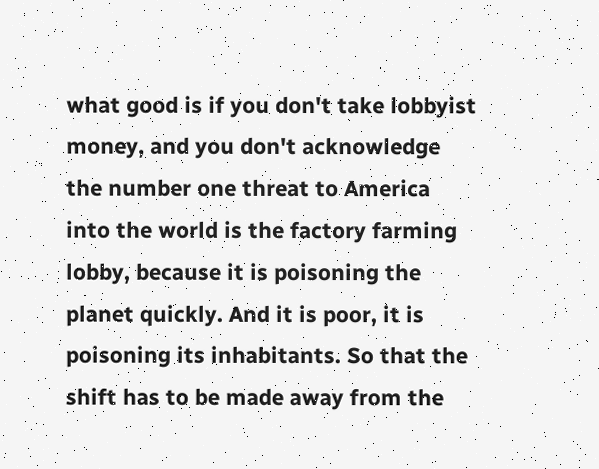what good is if you don't take lobbyist money, and you don't acknowledge the number one threat to America into the world is the factory farming lobby, because it is poisoning the planet quickly. And it is poor, it is poisoning its inhabitants. So that the shift has to be made away from the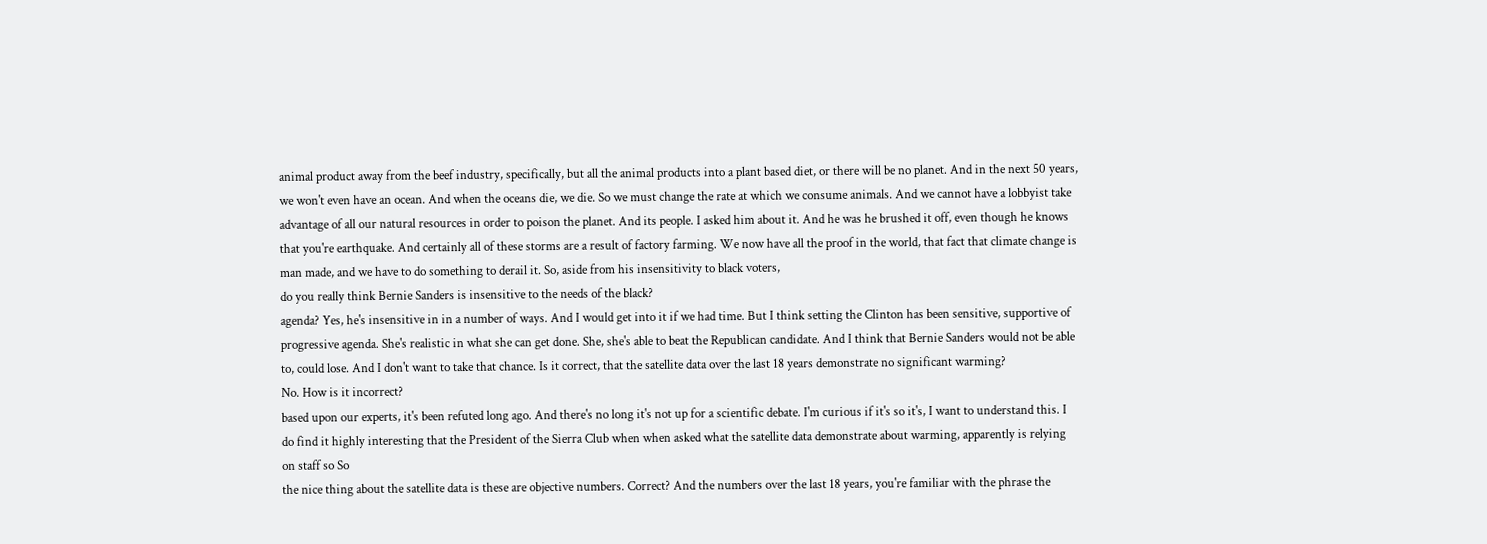animal product away from the beef industry, specifically, but all the animal products into a plant based diet, or there will be no planet. And in the next 50 years, we won't even have an ocean. And when the oceans die, we die. So we must change the rate at which we consume animals. And we cannot have a lobbyist take advantage of all our natural resources in order to poison the planet. And its people. I asked him about it. And he was he brushed it off, even though he knows that you're earthquake. And certainly all of these storms are a result of factory farming. We now have all the proof in the world, that fact that climate change is man made, and we have to do something to derail it. So, aside from his insensitivity to black voters,
do you really think Bernie Sanders is insensitive to the needs of the black?
agenda? Yes, he's insensitive in in a number of ways. And I would get into it if we had time. But I think setting the Clinton has been sensitive, supportive of progressive agenda. She's realistic in what she can get done. She, she's able to beat the Republican candidate. And I think that Bernie Sanders would not be able to, could lose. And I don't want to take that chance. Is it correct, that the satellite data over the last 18 years demonstrate no significant warming?
No. How is it incorrect?
based upon our experts, it's been refuted long ago. And there's no long it's not up for a scientific debate. I'm curious if it's so it's, I want to understand this. I do find it highly interesting that the President of the Sierra Club when when asked what the satellite data demonstrate about warming, apparently is relying on staff so So
the nice thing about the satellite data is these are objective numbers. Correct? And the numbers over the last 18 years, you're familiar with the phrase the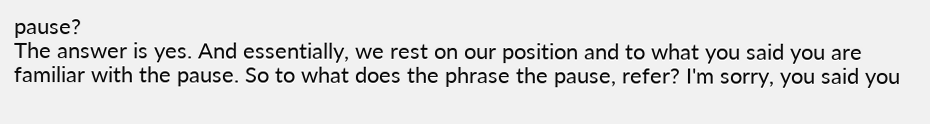pause?
The answer is yes. And essentially, we rest on our position and to what you said you are familiar with the pause. So to what does the phrase the pause, refer? I'm sorry, you said you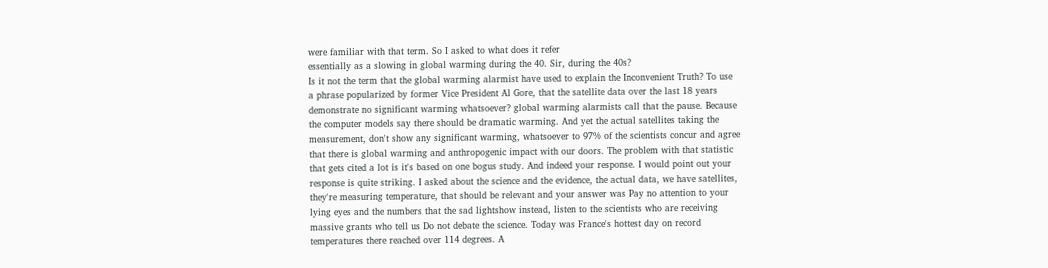were familiar with that term. So I asked to what does it refer
essentially as a slowing in global warming during the 40. Sir, during the 40s?
Is it not the term that the global warming alarmist have used to explain the Inconvenient Truth? To use a phrase popularized by former Vice President Al Gore, that the satellite data over the last 18 years demonstrate no significant warming whatsoever? global warming alarmists call that the pause. Because the computer models say there should be dramatic warming. And yet the actual satellites taking the measurement, don't show any significant warming, whatsoever to 97% of the scientists concur and agree that there is global warming and anthropogenic impact with our doors. The problem with that statistic that gets cited a lot is it's based on one bogus study. And indeed your response. I would point out your response is quite striking. I asked about the science and the evidence, the actual data, we have satellites, they're measuring temperature, that should be relevant and your answer was Pay no attention to your lying eyes and the numbers that the sad lightshow instead, listen to the scientists who are receiving massive grants who tell us Do not debate the science. Today was France's hottest day on record temperatures there reached over 114 degrees. A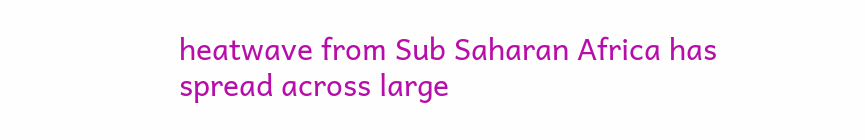heatwave from Sub Saharan Africa has spread across large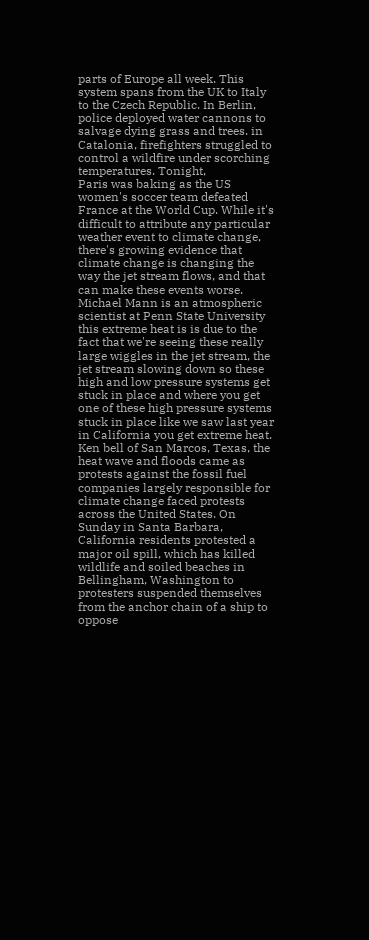parts of Europe all week. This system spans from the UK to Italy to the Czech Republic. In Berlin, police deployed water cannons to salvage dying grass and trees. in Catalonia, firefighters struggled to control a wildfire under scorching temperatures. Tonight,
Paris was baking as the US women's soccer team defeated France at the World Cup. While it's difficult to attribute any particular weather event to climate change, there's growing evidence that climate change is changing the way the jet stream flows, and that can make these events worse. Michael Mann is an atmospheric scientist at Penn State University this extreme heat is is due to the fact that we're seeing these really large wiggles in the jet stream, the jet stream slowing down so these high and low pressure systems get stuck in place and where you get one of these high pressure systems stuck in place like we saw last year in California you get extreme heat.
Ken bell of San Marcos, Texas, the heat wave and floods came as protests against the fossil fuel companies largely responsible for climate change faced protests across the United States. On Sunday in Santa Barbara, California residents protested a major oil spill, which has killed wildlife and soiled beaches in Bellingham, Washington to protesters suspended themselves from the anchor chain of a ship to oppose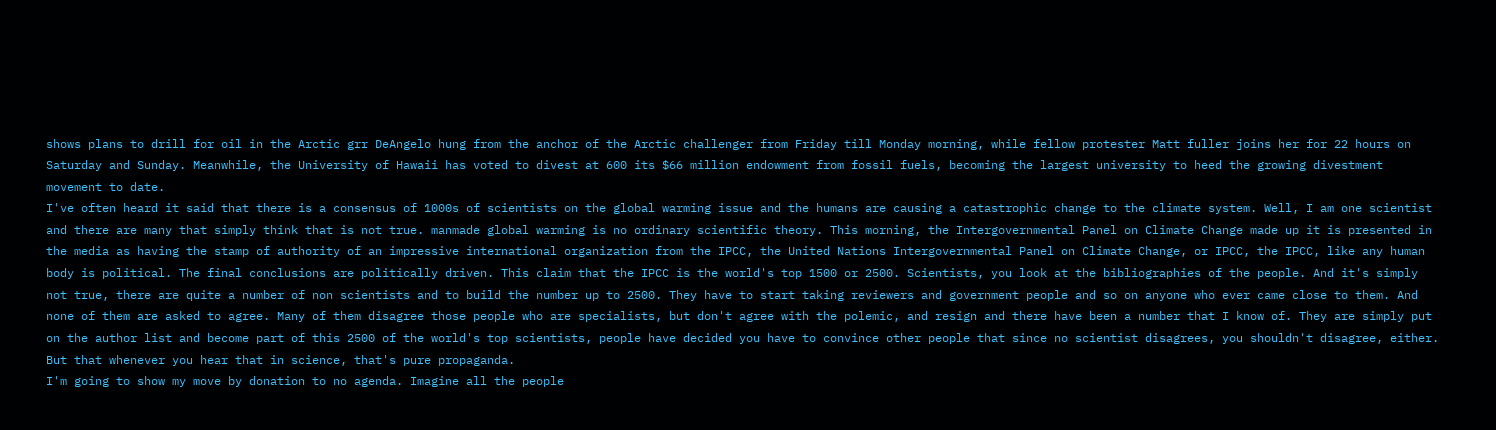shows plans to drill for oil in the Arctic grr DeAngelo hung from the anchor of the Arctic challenger from Friday till Monday morning, while fellow protester Matt fuller joins her for 22 hours on Saturday and Sunday. Meanwhile, the University of Hawaii has voted to divest at 600 its $66 million endowment from fossil fuels, becoming the largest university to heed the growing divestment movement to date.
I've often heard it said that there is a consensus of 1000s of scientists on the global warming issue and the humans are causing a catastrophic change to the climate system. Well, I am one scientist and there are many that simply think that is not true. manmade global warming is no ordinary scientific theory. This morning, the Intergovernmental Panel on Climate Change made up it is presented in the media as having the stamp of authority of an impressive international organization from the IPCC, the United Nations Intergovernmental Panel on Climate Change, or IPCC, the IPCC, like any human body is political. The final conclusions are politically driven. This claim that the IPCC is the world's top 1500 or 2500. Scientists, you look at the bibliographies of the people. And it's simply not true, there are quite a number of non scientists and to build the number up to 2500. They have to start taking reviewers and government people and so on anyone who ever came close to them. And none of them are asked to agree. Many of them disagree those people who are specialists, but don't agree with the polemic, and resign and there have been a number that I know of. They are simply put on the author list and become part of this 2500 of the world's top scientists, people have decided you have to convince other people that since no scientist disagrees, you shouldn't disagree, either.
But that whenever you hear that in science, that's pure propaganda.
I'm going to show my move by donation to no agenda. Imagine all the people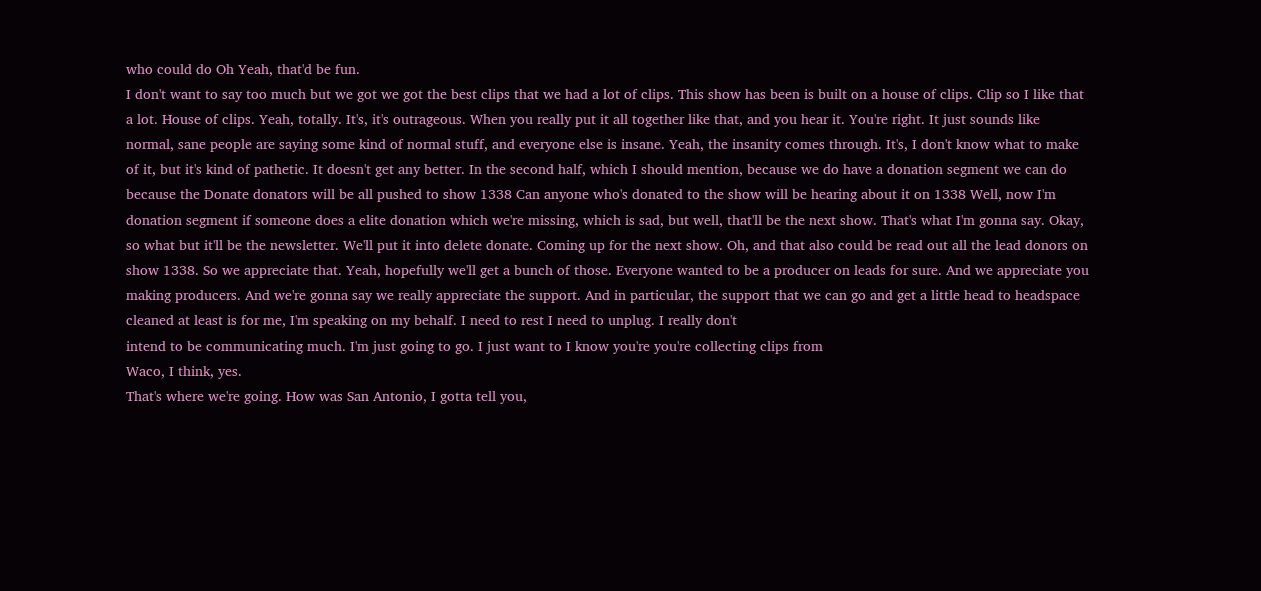who could do Oh Yeah, that'd be fun.
I don't want to say too much but we got we got the best clips that we had a lot of clips. This show has been is built on a house of clips. Clip so I like that a lot. House of clips. Yeah, totally. It's, it's outrageous. When you really put it all together like that, and you hear it. You're right. It just sounds like normal, sane people are saying some kind of normal stuff, and everyone else is insane. Yeah, the insanity comes through. It's, I don't know what to make of it, but it's kind of pathetic. It doesn't get any better. In the second half, which I should mention, because we do have a donation segment we can do because the Donate donators will be all pushed to show 1338 Can anyone who's donated to the show will be hearing about it on 1338 Well, now I'm donation segment if someone does a elite donation which we're missing, which is sad, but well, that'll be the next show. That's what I'm gonna say. Okay, so what but it'll be the newsletter. We'll put it into delete donate. Coming up for the next show. Oh, and that also could be read out all the lead donors on show 1338. So we appreciate that. Yeah, hopefully we'll get a bunch of those. Everyone wanted to be a producer on leads for sure. And we appreciate you making producers. And we're gonna say we really appreciate the support. And in particular, the support that we can go and get a little head to headspace cleaned at least is for me, I'm speaking on my behalf. I need to rest I need to unplug. I really don't
intend to be communicating much. I'm just going to go. I just want to I know you're you're collecting clips from
Waco, I think, yes.
That's where we're going. How was San Antonio, I gotta tell you,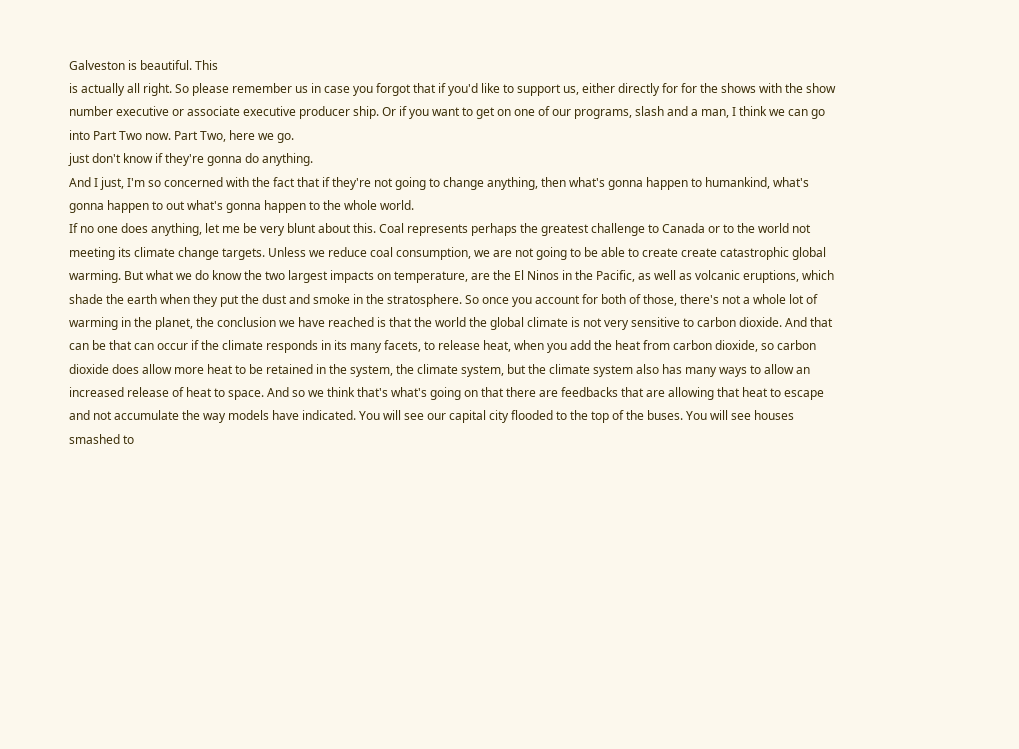Galveston is beautiful. This
is actually all right. So please remember us in case you forgot that if you'd like to support us, either directly for for the shows with the show number executive or associate executive producer ship. Or if you want to get on one of our programs, slash and a man, I think we can go into Part Two now. Part Two, here we go.
just don't know if they're gonna do anything.
And I just, I'm so concerned with the fact that if they're not going to change anything, then what's gonna happen to humankind, what's gonna happen to out what's gonna happen to the whole world.
If no one does anything, let me be very blunt about this. Coal represents perhaps the greatest challenge to Canada or to the world not meeting its climate change targets. Unless we reduce coal consumption, we are not going to be able to create create catastrophic global warming. But what we do know the two largest impacts on temperature, are the El Ninos in the Pacific, as well as volcanic eruptions, which shade the earth when they put the dust and smoke in the stratosphere. So once you account for both of those, there's not a whole lot of warming in the planet, the conclusion we have reached is that the world the global climate is not very sensitive to carbon dioxide. And that can be that can occur if the climate responds in its many facets, to release heat, when you add the heat from carbon dioxide, so carbon dioxide does allow more heat to be retained in the system, the climate system, but the climate system also has many ways to allow an increased release of heat to space. And so we think that's what's going on that there are feedbacks that are allowing that heat to escape and not accumulate the way models have indicated. You will see our capital city flooded to the top of the buses. You will see houses smashed to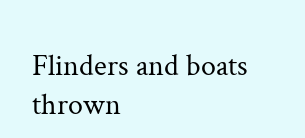Flinders and boats thrown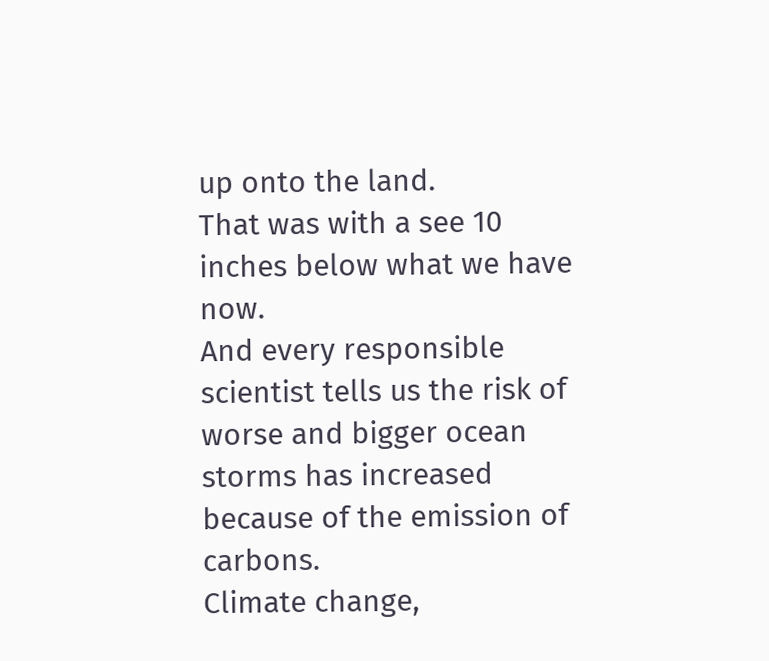up onto the land.
That was with a see 10 inches below what we have now.
And every responsible scientist tells us the risk of worse and bigger ocean storms has increased because of the emission of carbons.
Climate change,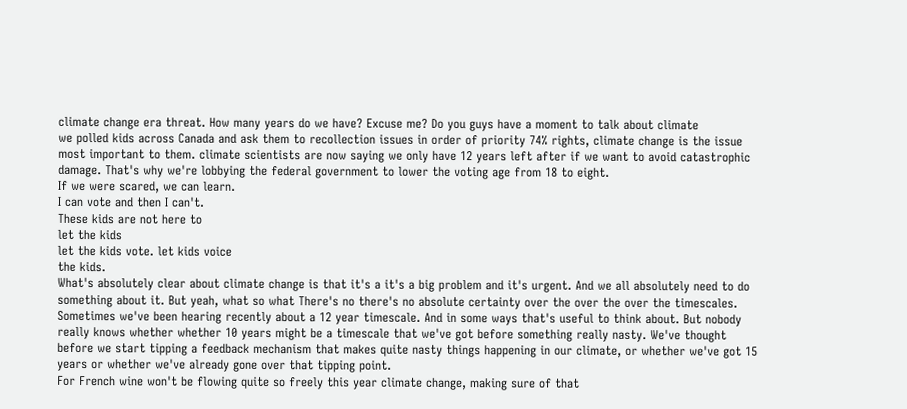climate change era threat. How many years do we have? Excuse me? Do you guys have a moment to talk about climate
we polled kids across Canada and ask them to recollection issues in order of priority 74% rights, climate change is the issue most important to them. climate scientists are now saying we only have 12 years left after if we want to avoid catastrophic damage. That's why we're lobbying the federal government to lower the voting age from 18 to eight.
If we were scared, we can learn.
I can vote and then I can't.
These kids are not here to
let the kids
let the kids vote. let kids voice
the kids.
What's absolutely clear about climate change is that it's a it's a big problem and it's urgent. And we all absolutely need to do something about it. But yeah, what so what There's no there's no absolute certainty over the over the over the timescales. Sometimes we've been hearing recently about a 12 year timescale. And in some ways that's useful to think about. But nobody really knows whether whether 10 years might be a timescale that we've got before something really nasty. We've thought before we start tipping a feedback mechanism that makes quite nasty things happening in our climate, or whether we've got 15 years or whether we've already gone over that tipping point.
For French wine won't be flowing quite so freely this year climate change, making sure of that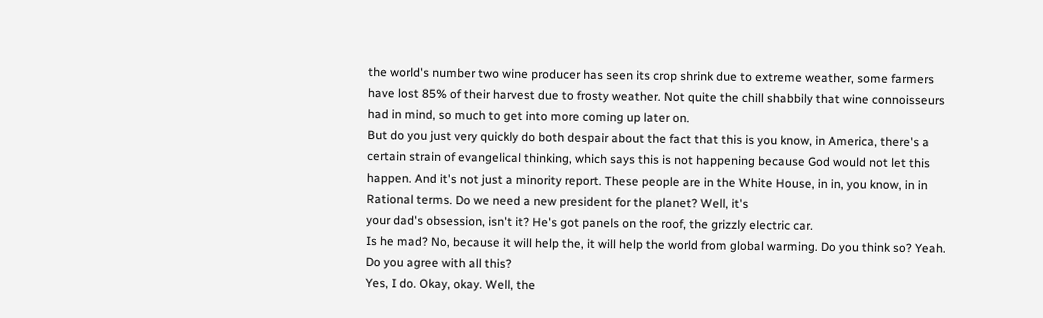the world's number two wine producer has seen its crop shrink due to extreme weather, some farmers have lost 85% of their harvest due to frosty weather. Not quite the chill shabbily that wine connoisseurs had in mind, so much to get into more coming up later on.
But do you just very quickly do both despair about the fact that this is you know, in America, there's a certain strain of evangelical thinking, which says this is not happening because God would not let this happen. And it's not just a minority report. These people are in the White House, in in, you know, in in Rational terms. Do we need a new president for the planet? Well, it's
your dad's obsession, isn't it? He's got panels on the roof, the grizzly electric car.
Is he mad? No, because it will help the, it will help the world from global warming. Do you think so? Yeah.
Do you agree with all this?
Yes, I do. Okay, okay. Well, the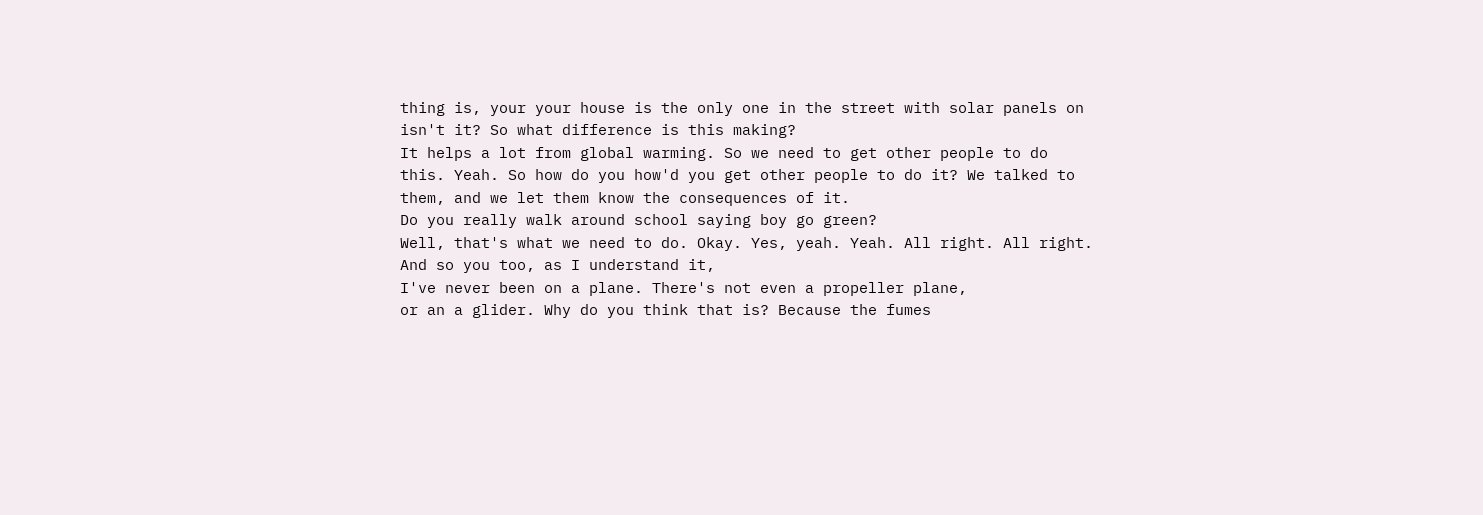thing is, your your house is the only one in the street with solar panels on isn't it? So what difference is this making?
It helps a lot from global warming. So we need to get other people to do this. Yeah. So how do you how'd you get other people to do it? We talked to them, and we let them know the consequences of it.
Do you really walk around school saying boy go green?
Well, that's what we need to do. Okay. Yes, yeah. Yeah. All right. All right. And so you too, as I understand it,
I've never been on a plane. There's not even a propeller plane,
or an a glider. Why do you think that is? Because the fumes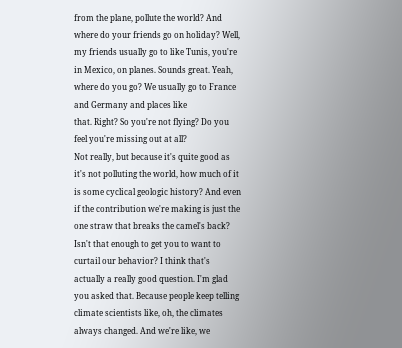from the plane, pollute the world? And where do your friends go on holiday? Well, my friends usually go to like Tunis, you're in Mexico, on planes. Sounds great. Yeah, where do you go? We usually go to France and Germany and places like
that. Right? So you're not flying? Do you feel you're missing out at all?
Not really, but because it's quite good as it's not polluting the world, how much of it is some cyclical geologic history? And even if the contribution we're making is just the one straw that breaks the camel's back? Isn't that enough to get you to want to curtail our behavior? I think that's actually a really good question. I'm glad you asked that. Because people keep telling climate scientists like, oh, the climates always changed. And we're like, we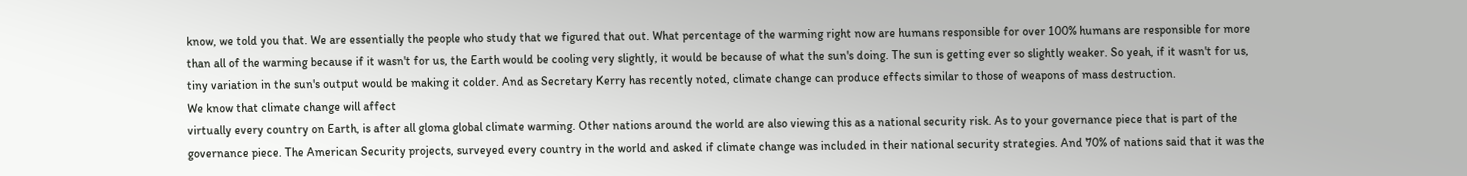know, we told you that. We are essentially the people who study that we figured that out. What percentage of the warming right now are humans responsible for over 100% humans are responsible for more than all of the warming because if it wasn't for us, the Earth would be cooling very slightly, it would be because of what the sun's doing. The sun is getting ever so slightly weaker. So yeah, if it wasn't for us, tiny variation in the sun's output would be making it colder. And as Secretary Kerry has recently noted, climate change can produce effects similar to those of weapons of mass destruction.
We know that climate change will affect
virtually every country on Earth, is after all gloma global climate warming. Other nations around the world are also viewing this as a national security risk. As to your governance piece that is part of the governance piece. The American Security projects, surveyed every country in the world and asked if climate change was included in their national security strategies. And 70% of nations said that it was the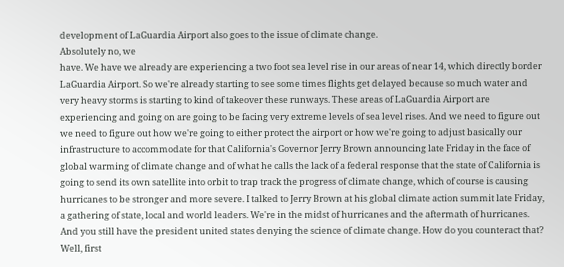development of LaGuardia Airport also goes to the issue of climate change.
Absolutely no, we
have. We have we already are experiencing a two foot sea level rise in our areas of near 14, which directly border LaGuardia Airport. So we're already starting to see some times flights get delayed because so much water and very heavy storms is starting to kind of takeover these runways. These areas of LaGuardia Airport are experiencing and going on are going to be facing very extreme levels of sea level rises. And we need to figure out we need to figure out how we're going to either protect the airport or how we're going to adjust basically our infrastructure to accommodate for that California's Governor Jerry Brown announcing late Friday in the face of global warming of climate change and of what he calls the lack of a federal response that the state of California is going to send its own satellite into orbit to trap track the progress of climate change, which of course is causing hurricanes to be stronger and more severe. I talked to Jerry Brown at his global climate action summit late Friday, a gathering of state, local and world leaders. We're in the midst of hurricanes and the aftermath of hurricanes. And you still have the president united states denying the science of climate change. How do you counteract that? Well, first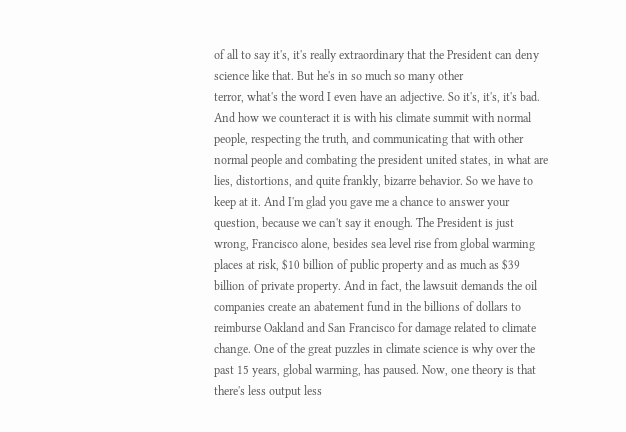of all to say it's, it's really extraordinary that the President can deny science like that. But he's in so much so many other
terror, what's the word I even have an adjective. So it's, it's, it's bad. And how we counteract it is with his climate summit with normal people, respecting the truth, and communicating that with other normal people and combating the president united states, in what are lies, distortions, and quite frankly, bizarre behavior. So we have to keep at it. And I'm glad you gave me a chance to answer your question, because we can't say it enough. The President is just wrong, Francisco alone, besides sea level rise from global warming places at risk, $10 billion of public property and as much as $39 billion of private property. And in fact, the lawsuit demands the oil companies create an abatement fund in the billions of dollars to reimburse Oakland and San Francisco for damage related to climate change. One of the great puzzles in climate science is why over the past 15 years, global warming, has paused. Now, one theory is that there's less output less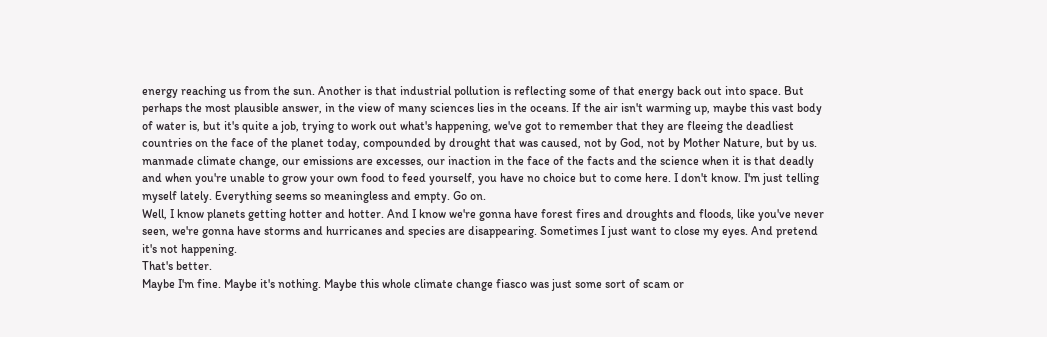energy reaching us from the sun. Another is that industrial pollution is reflecting some of that energy back out into space. But perhaps the most plausible answer, in the view of many sciences lies in the oceans. If the air isn't warming up, maybe this vast body of water is, but it's quite a job, trying to work out what's happening, we've got to remember that they are fleeing the deadliest countries on the face of the planet today, compounded by drought that was caused, not by God, not by Mother Nature, but by us.
manmade climate change, our emissions are excesses, our inaction in the face of the facts and the science when it is that deadly and when you're unable to grow your own food to feed yourself, you have no choice but to come here. I don't know. I'm just telling myself lately. Everything seems so meaningless and empty. Go on.
Well, I know planets getting hotter and hotter. And I know we're gonna have forest fires and droughts and floods, like you've never seen, we're gonna have storms and hurricanes and species are disappearing. Sometimes I just want to close my eyes. And pretend it's not happening.
That's better.
Maybe I'm fine. Maybe it's nothing. Maybe this whole climate change fiasco was just some sort of scam or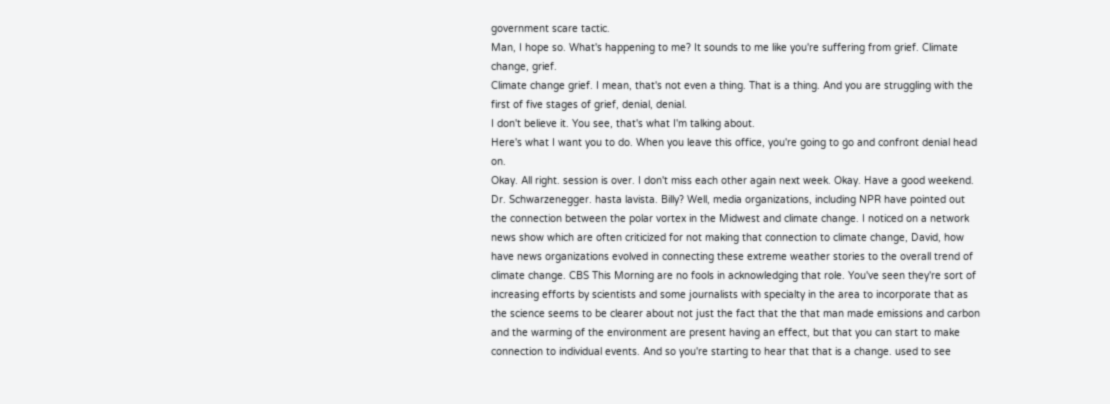government scare tactic.
Man, I hope so. What's happening to me? It sounds to me like you're suffering from grief. Climate change, grief.
Climate change grief. I mean, that's not even a thing. That is a thing. And you are struggling with the first of five stages of grief, denial, denial.
I don't believe it. You see, that's what I'm talking about.
Here's what I want you to do. When you leave this office, you're going to go and confront denial head on.
Okay. All right. session is over. I don't miss each other again next week. Okay. Have a good weekend. Dr. Schwarzenegger. hasta lavista. Billy? Well, media organizations, including NPR have pointed out the connection between the polar vortex in the Midwest and climate change. I noticed on a network news show which are often criticized for not making that connection to climate change, David, how have news organizations evolved in connecting these extreme weather stories to the overall trend of climate change. CBS This Morning are no fools in acknowledging that role. You've seen they're sort of increasing efforts by scientists and some journalists with specialty in the area to incorporate that as the science seems to be clearer about not just the fact that the that man made emissions and carbon and the warming of the environment are present having an effect, but that you can start to make connection to individual events. And so you're starting to hear that that is a change. used to see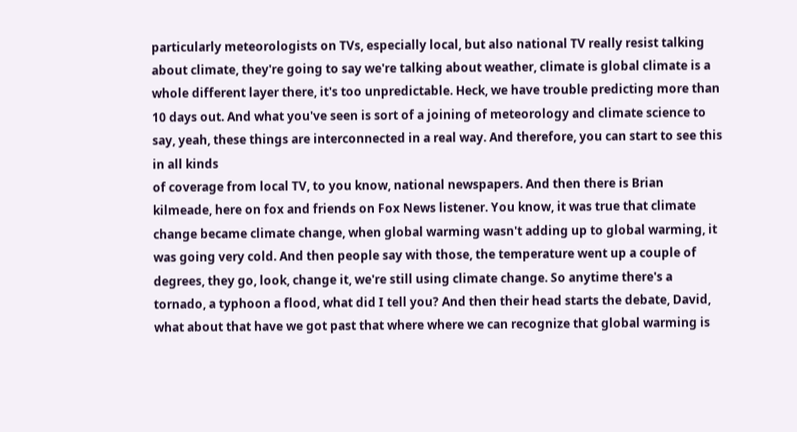particularly meteorologists on TVs, especially local, but also national TV really resist talking about climate, they're going to say we're talking about weather, climate is global climate is a whole different layer there, it's too unpredictable. Heck, we have trouble predicting more than 10 days out. And what you've seen is sort of a joining of meteorology and climate science to say, yeah, these things are interconnected in a real way. And therefore, you can start to see this in all kinds
of coverage from local TV, to you know, national newspapers. And then there is Brian kilmeade, here on fox and friends on Fox News listener. You know, it was true that climate change became climate change, when global warming wasn't adding up to global warming, it was going very cold. And then people say with those, the temperature went up a couple of degrees, they go, look, change it, we're still using climate change. So anytime there's a tornado, a typhoon a flood, what did I tell you? And then their head starts the debate, David, what about that have we got past that where where we can recognize that global warming is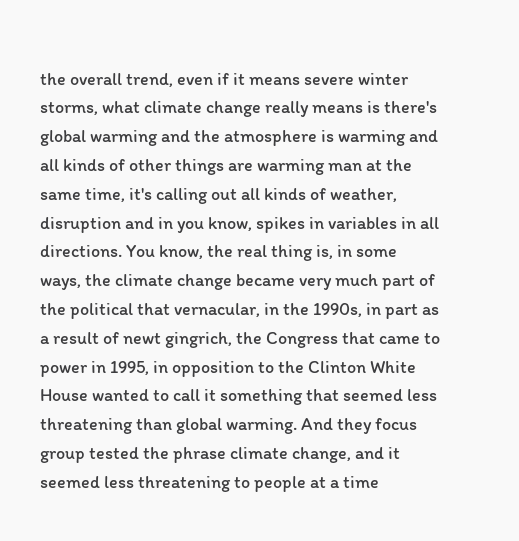the overall trend, even if it means severe winter storms, what climate change really means is there's global warming and the atmosphere is warming and all kinds of other things are warming man at the same time, it's calling out all kinds of weather, disruption and in you know, spikes in variables in all directions. You know, the real thing is, in some ways, the climate change became very much part of the political that vernacular, in the 1990s, in part as a result of newt gingrich, the Congress that came to power in 1995, in opposition to the Clinton White House wanted to call it something that seemed less threatening than global warming. And they focus group tested the phrase climate change, and it seemed less threatening to people at a time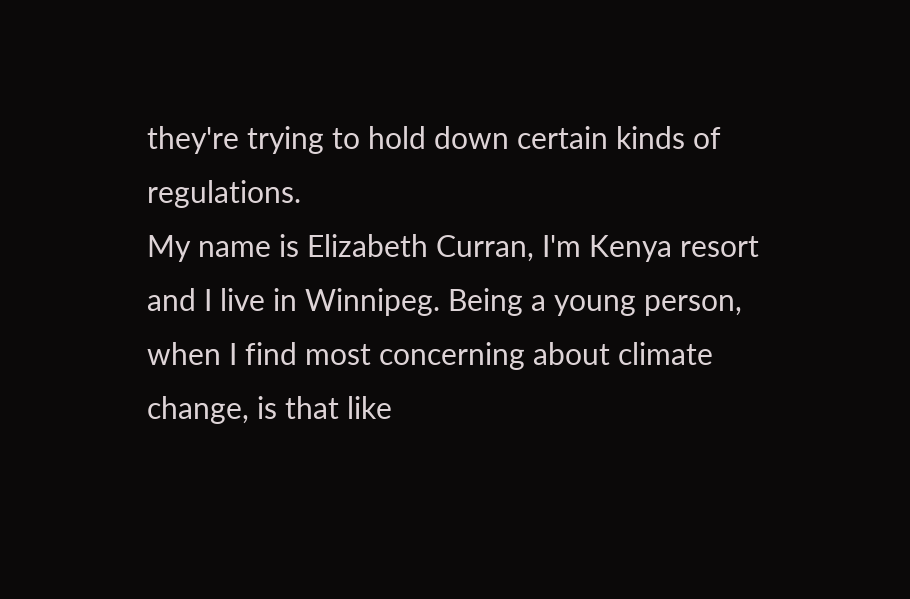they're trying to hold down certain kinds of regulations.
My name is Elizabeth Curran, I'm Kenya resort and I live in Winnipeg. Being a young person, when I find most concerning about climate change, is that like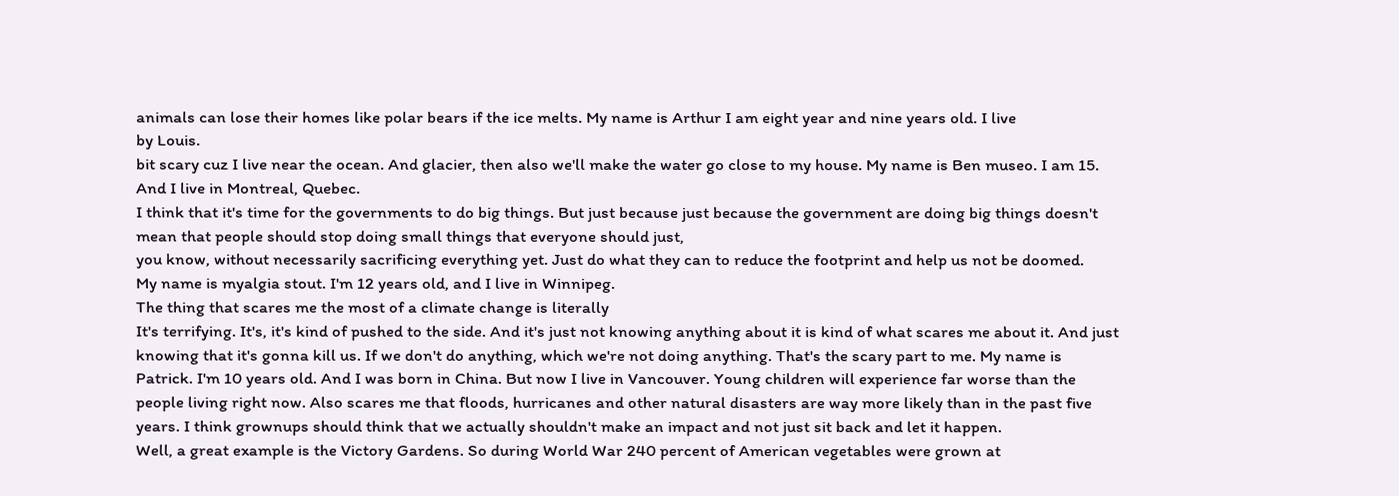animals can lose their homes like polar bears if the ice melts. My name is Arthur I am eight year and nine years old. I live
by Louis.
bit scary cuz I live near the ocean. And glacier, then also we'll make the water go close to my house. My name is Ben museo. I am 15. And I live in Montreal, Quebec.
I think that it's time for the governments to do big things. But just because just because the government are doing big things doesn't mean that people should stop doing small things that everyone should just,
you know, without necessarily sacrificing everything yet. Just do what they can to reduce the footprint and help us not be doomed.
My name is myalgia stout. I'm 12 years old, and I live in Winnipeg.
The thing that scares me the most of a climate change is literally
It's terrifying. It's, it's kind of pushed to the side. And it's just not knowing anything about it is kind of what scares me about it. And just knowing that it's gonna kill us. If we don't do anything, which we're not doing anything. That's the scary part to me. My name is Patrick. I'm 10 years old. And I was born in China. But now I live in Vancouver. Young children will experience far worse than the people living right now. Also scares me that floods, hurricanes and other natural disasters are way more likely than in the past five years. I think grownups should think that we actually shouldn't make an impact and not just sit back and let it happen.
Well, a great example is the Victory Gardens. So during World War 240 percent of American vegetables were grown at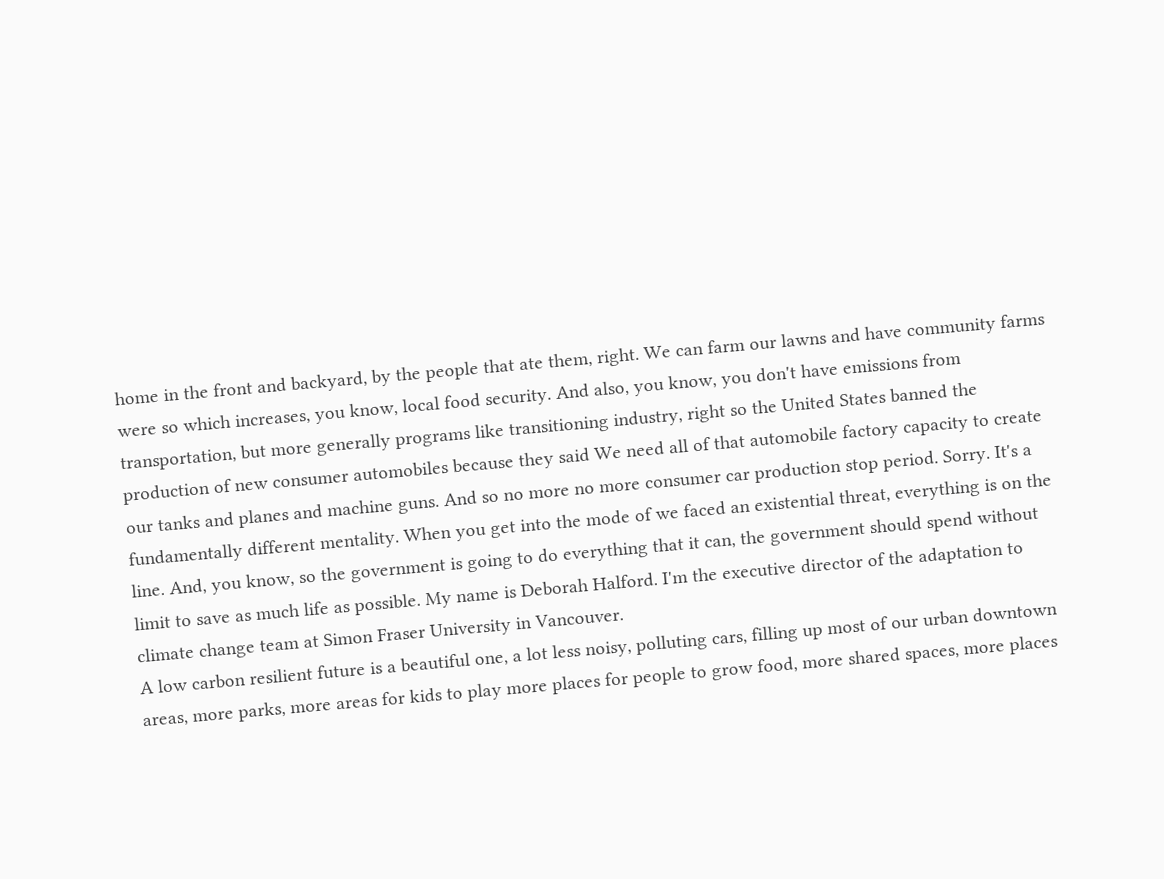home in the front and backyard, by the people that ate them, right. We can farm our lawns and have community farms were so which increases, you know, local food security. And also, you know, you don't have emissions from transportation, but more generally programs like transitioning industry, right so the United States banned the production of new consumer automobiles because they said We need all of that automobile factory capacity to create our tanks and planes and machine guns. And so no more no more consumer car production stop period. Sorry. It's a fundamentally different mentality. When you get into the mode of we faced an existential threat, everything is on the line. And, you know, so the government is going to do everything that it can, the government should spend without limit to save as much life as possible. My name is Deborah Halford. I'm the executive director of the adaptation to climate change team at Simon Fraser University in Vancouver.
A low carbon resilient future is a beautiful one, a lot less noisy, polluting cars, filling up most of our urban downtown areas, more parks, more areas for kids to play more places for people to grow food, more shared spaces, more places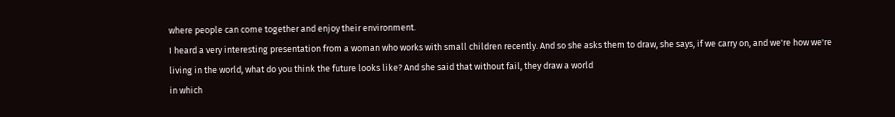where people can come together and enjoy their environment.
I heard a very interesting presentation from a woman who works with small children recently. And so she asks them to draw, she says, if we carry on, and we're how we're living in the world, what do you think the future looks like? And she said that without fail, they draw a world
in which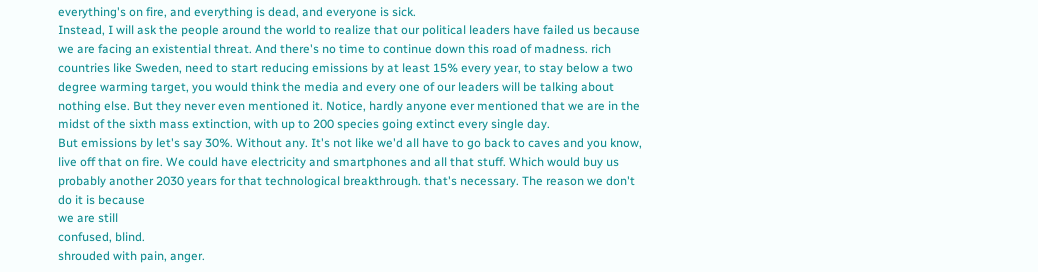everything's on fire, and everything is dead, and everyone is sick.
Instead, I will ask the people around the world to realize that our political leaders have failed us because we are facing an existential threat. And there's no time to continue down this road of madness. rich countries like Sweden, need to start reducing emissions by at least 15% every year, to stay below a two degree warming target, you would think the media and every one of our leaders will be talking about nothing else. But they never even mentioned it. Notice, hardly anyone ever mentioned that we are in the midst of the sixth mass extinction, with up to 200 species going extinct every single day.
But emissions by let's say 30%. Without any. It's not like we'd all have to go back to caves and you know, live off that on fire. We could have electricity and smartphones and all that stuff. Which would buy us probably another 2030 years for that technological breakthrough. that's necessary. The reason we don't do it is because
we are still
confused, blind.
shrouded with pain, anger.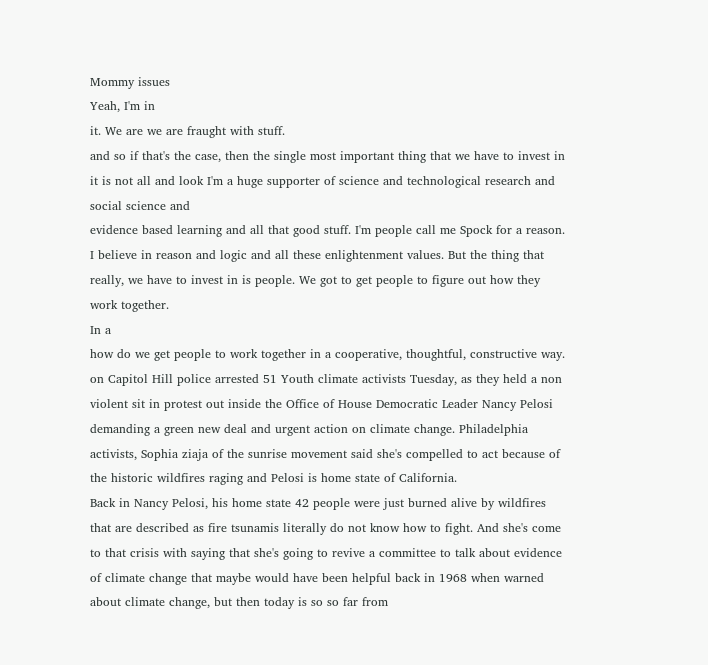Mommy issues
Yeah, I'm in
it. We are we are fraught with stuff.
and so if that's the case, then the single most important thing that we have to invest in
it is not all and look I'm a huge supporter of science and technological research and social science and
evidence based learning and all that good stuff. I'm people call me Spock for a reason. I believe in reason and logic and all these enlightenment values. But the thing that really, we have to invest in is people. We got to get people to figure out how they work together.
In a
how do we get people to work together in a cooperative, thoughtful, constructive way.
on Capitol Hill police arrested 51 Youth climate activists Tuesday, as they held a non violent sit in protest out inside the Office of House Democratic Leader Nancy Pelosi demanding a green new deal and urgent action on climate change. Philadelphia activists, Sophia ziaja of the sunrise movement said she's compelled to act because of the historic wildfires raging and Pelosi is home state of California.
Back in Nancy Pelosi, his home state 42 people were just burned alive by wildfires that are described as fire tsunamis literally do not know how to fight. And she's come to that crisis with saying that she's going to revive a committee to talk about evidence of climate change that maybe would have been helpful back in 1968 when warned about climate change, but then today is so so far from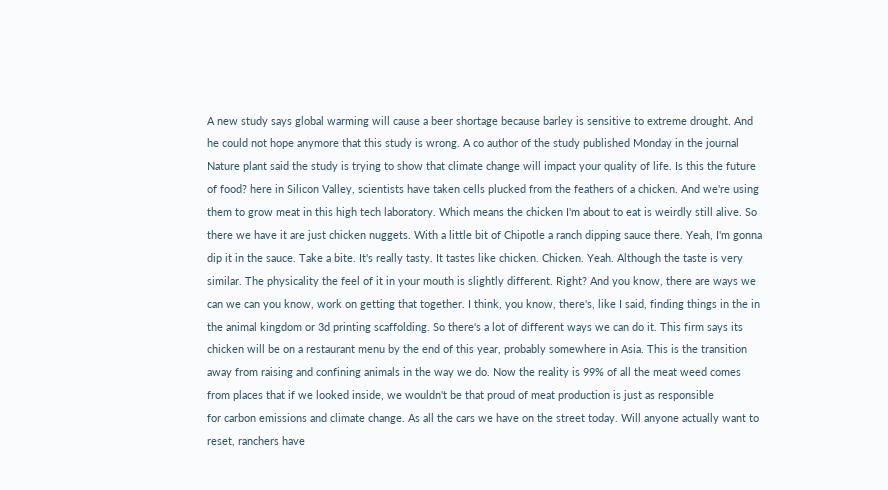A new study says global warming will cause a beer shortage because barley is sensitive to extreme drought. And he could not hope anymore that this study is wrong. A co author of the study published Monday in the journal Nature plant said the study is trying to show that climate change will impact your quality of life. Is this the future of food? here in Silicon Valley, scientists have taken cells plucked from the feathers of a chicken. And we're using them to grow meat in this high tech laboratory. Which means the chicken I'm about to eat is weirdly still alive. So there we have it are just chicken nuggets. With a little bit of Chipotle a ranch dipping sauce there. Yeah, I'm gonna dip it in the sauce. Take a bite. It's really tasty. It tastes like chicken. Chicken. Yeah. Although the taste is very similar. The physicality the feel of it in your mouth is slightly different. Right? And you know, there are ways we can we can you know, work on getting that together. I think, you know, there's, like I said, finding things in the in the animal kingdom or 3d printing scaffolding. So there's a lot of different ways we can do it. This firm says its chicken will be on a restaurant menu by the end of this year, probably somewhere in Asia. This is the transition away from raising and confining animals in the way we do. Now the reality is 99% of all the meat weed comes from places that if we looked inside, we wouldn't be that proud of meat production is just as responsible
for carbon emissions and climate change. As all the cars we have on the street today. Will anyone actually want to reset, ranchers have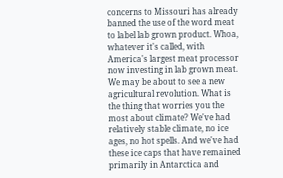concerns to Missouri has already banned the use of the word meat to label lab grown product. Whoa, whatever it's called, with America's largest meat processor now investing in lab grown meat. We may be about to see a new agricultural revolution. What is the thing that worries you the most about climate? We've had relatively stable climate, no ice ages, no hot spells. And we've had these ice caps that have remained primarily in Antarctica and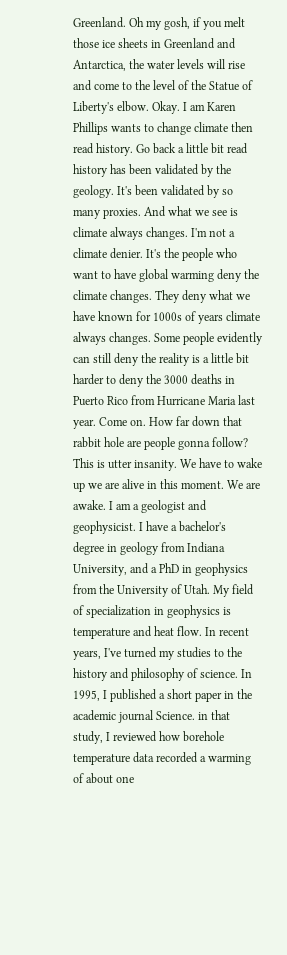Greenland. Oh my gosh, if you melt those ice sheets in Greenland and Antarctica, the water levels will rise and come to the level of the Statue of Liberty's elbow. Okay. I am Karen Phillips wants to change climate then read history. Go back a little bit read history has been validated by the geology. It's been validated by so many proxies. And what we see is climate always changes. I'm not a climate denier. It's the people who want to have global warming deny the climate changes. They deny what we have known for 1000s of years climate always changes. Some people evidently can still deny the reality is a little bit harder to deny the 3000 deaths in Puerto Rico from Hurricane Maria last year. Come on. How far down that rabbit hole are people gonna follow? This is utter insanity. We have to wake up we are alive in this moment. We are awake. I am a geologist and geophysicist. I have a bachelor's
degree in geology from Indiana University, and a PhD in geophysics from the University of Utah. My field of specialization in geophysics is temperature and heat flow. In recent years, I've turned my studies to the history and philosophy of science. In 1995, I published a short paper in the academic journal Science. in that study, I reviewed how borehole temperature data recorded a warming of about one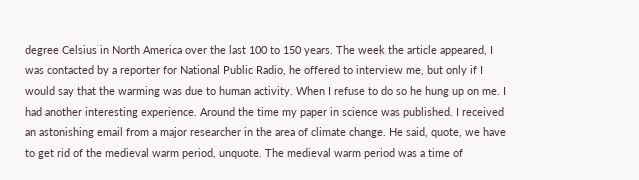degree Celsius in North America over the last 100 to 150 years. The week the article appeared, I was contacted by a reporter for National Public Radio, he offered to interview me, but only if I would say that the warming was due to human activity. When I refuse to do so he hung up on me. I had another interesting experience. Around the time my paper in science was published. I received an astonishing email from a major researcher in the area of climate change. He said, quote, we have to get rid of the medieval warm period, unquote. The medieval warm period was a time of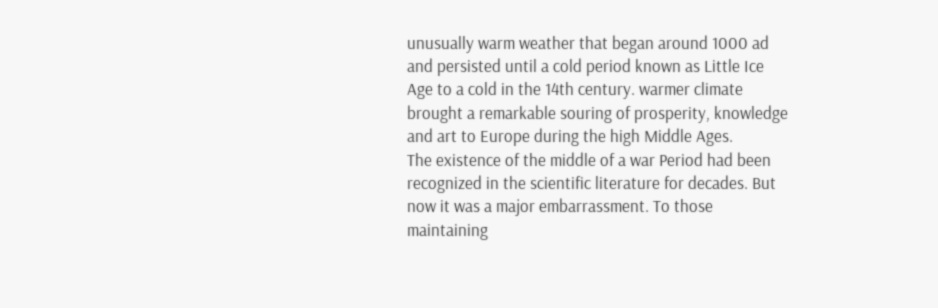unusually warm weather that began around 1000 ad and persisted until a cold period known as Little Ice Age to a cold in the 14th century. warmer climate brought a remarkable souring of prosperity, knowledge and art to Europe during the high Middle Ages.
The existence of the middle of a war Period had been recognized in the scientific literature for decades. But now it was a major embarrassment. To those maintaining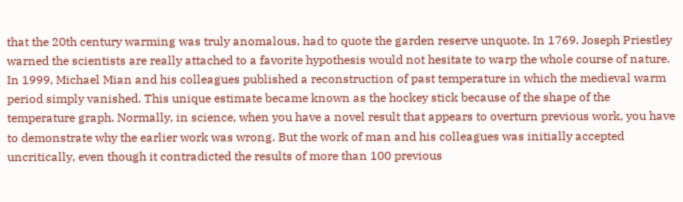that the 20th century warming was truly anomalous, had to quote the garden reserve unquote. In 1769. Joseph Priestley warned the scientists are really attached to a favorite hypothesis would not hesitate to warp the whole course of nature. In 1999, Michael Mian and his colleagues published a reconstruction of past temperature in which the medieval warm period simply vanished. This unique estimate became known as the hockey stick because of the shape of the temperature graph. Normally, in science, when you have a novel result that appears to overturn previous work, you have to demonstrate why the earlier work was wrong. But the work of man and his colleagues was initially accepted uncritically, even though it contradicted the results of more than 100 previous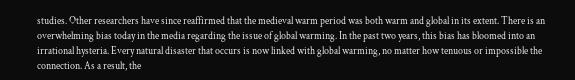studies. Other researchers have since reaffirmed that the medieval warm period was both warm and global in its extent. There is an overwhelming bias today in the media regarding the issue of global warming. In the past two years, this bias has bloomed into an irrational hysteria. Every natural disaster that occurs is now linked with global warming, no matter how tenuous or impossible the connection. As a result, the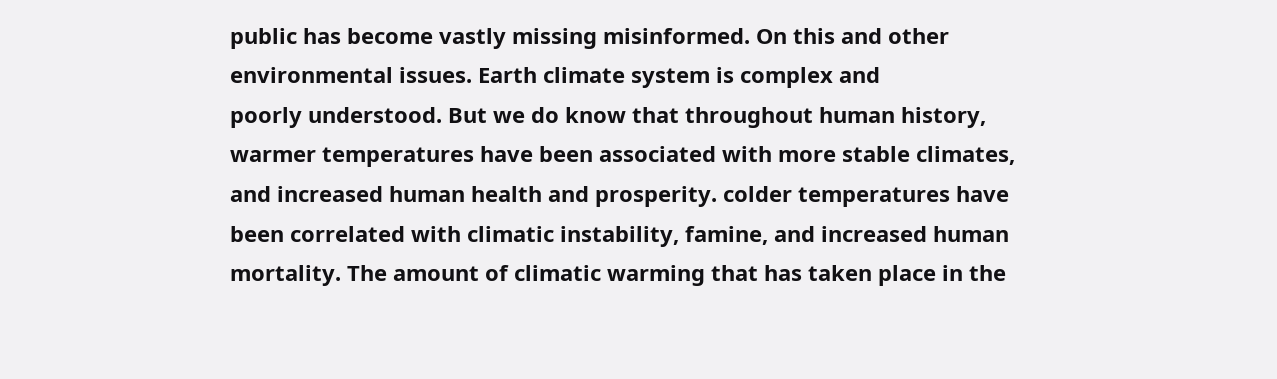public has become vastly missing misinformed. On this and other environmental issues. Earth climate system is complex and
poorly understood. But we do know that throughout human history, warmer temperatures have been associated with more stable climates, and increased human health and prosperity. colder temperatures have been correlated with climatic instability, famine, and increased human mortality. The amount of climatic warming that has taken place in the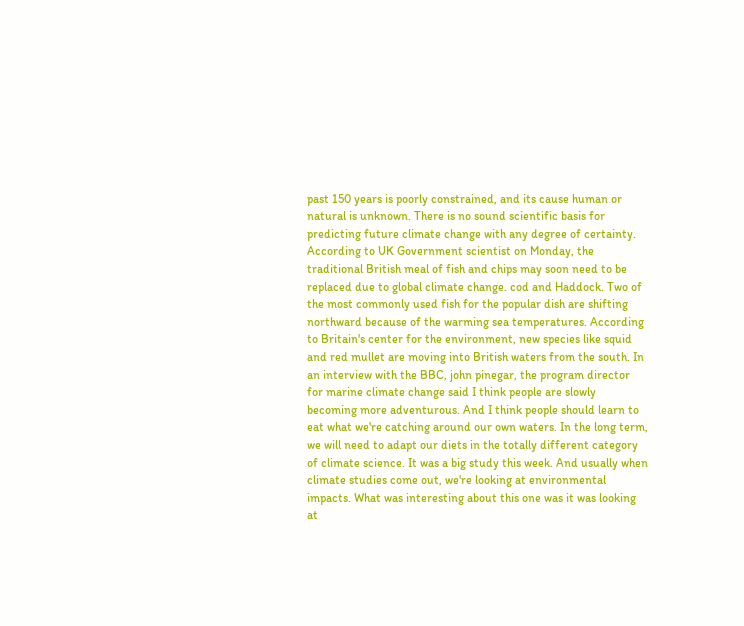past 150 years is poorly constrained, and its cause human or natural is unknown. There is no sound scientific basis for predicting future climate change with any degree of certainty. According to UK Government scientist on Monday, the traditional British meal of fish and chips may soon need to be replaced due to global climate change. cod and Haddock. Two of the most commonly used fish for the popular dish are shifting northward because of the warming sea temperatures. According to Britain's center for the environment, new species like squid and red mullet are moving into British waters from the south. In an interview with the BBC, john pinegar, the program director for marine climate change said I think people are slowly becoming more adventurous. And I think people should learn to eat what we're catching around our own waters. In the long term, we will need to adapt our diets in the totally different category of climate science. It was a big study this week. And usually when climate studies come out, we're looking at environmental impacts. What was interesting about this one was it was looking at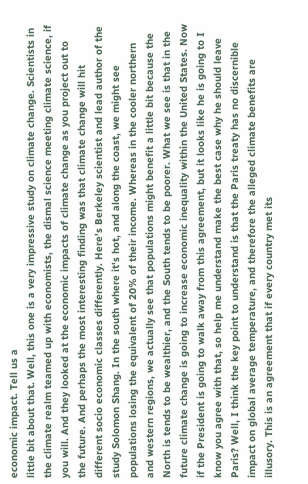economic impact. Tell us a
little bit about that. Well, this one is a very impressive study on climate change. Scientists in the climate realm teamed up with economists, the dismal science meeting climate science, if you will. And they looked at the economic impacts of climate change as you project out to the future. And perhaps the most interesting finding was that climate change will hit different socio economic classes differently. Here's Berkeley scientist and lead author of the study Solomon Shang. In the south where it's hot, and along the coast, we might see populations losing the equivalent of 20% of their income. Whereas in the cooler northern and western regions, we actually see that populations might benefit a little bit because the North is tends to be wealthier, and the South tends to be poorer. What we see is that in the future climate change is going to increase economic inequality within the United States. Now if the President is going to walk away from this agreement, but it looks like he is going to I know you agree with that, so help me understand make the best case why he should leave Paris? Well, I think the key point to understand is that the Paris treaty has no discernible impact on global average temperature, and therefore the alleged climate benefits are illusory. This is an agreement that if every country met its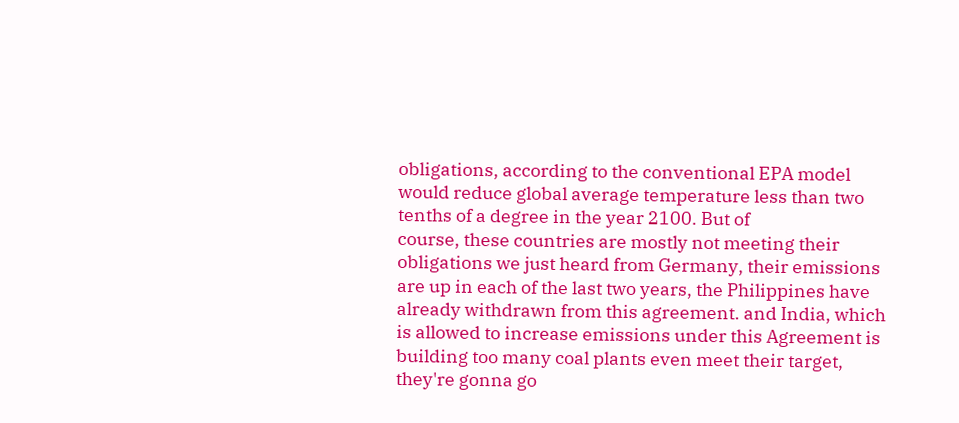obligations, according to the conventional EPA model would reduce global average temperature less than two tenths of a degree in the year 2100. But of
course, these countries are mostly not meeting their obligations we just heard from Germany, their emissions are up in each of the last two years, the Philippines have already withdrawn from this agreement. and India, which is allowed to increase emissions under this Agreement is building too many coal plants even meet their target, they're gonna go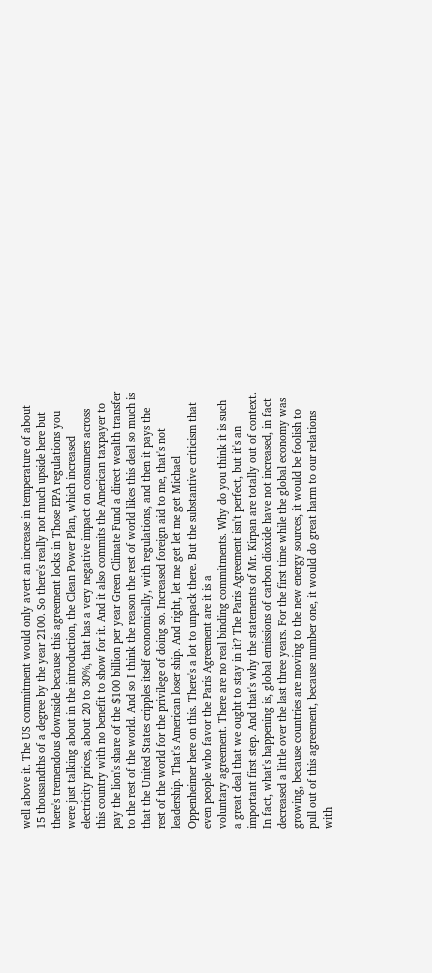well above it. The US commitment would only avert an increase in temperature of about 15 thousandths of a degree by the year 2100. So there's really not much upside here but there's tremendous downside because this agreement locks in Those EPA regulations you were just talking about in the introduction, the Clean Power Plan, which increased electricity prices, about 20 to 30%, that has a very negative impact on consumers across this country with no benefit to show for it. And it also commits the American taxpayer to pay the lion's share of the $100 billion per year Green Climate Fund a direct wealth transfer to the rest of the world. And so I think the reason the rest of world likes this deal so much is that the United States cripples itself economically, with regulations, and then it pays the rest of the world for the privilege of doing so. Increased foreign aid to me, that's not leadership. That's American loser ship. And right, let me get let me get Michael Oppenheimer here on this. There's a lot to unpack there. But the substantive criticism that even people who favor the Paris Agreement are it is a
voluntary agreement. There are no real binding commitments. Why do you think it is such a great deal that we ought to stay in it? The Paris Agreement isn't perfect, but it's an important first step. And that's why the statements of Mr. Kirpan are totally out of context. In fact, what's happening is, global emissions of carbon dioxide have not increased, in fact decreased a little over the last three years. For the first time while the global economy was growing, because countries are moving to the new energy sources, it would be foolish to pull out of this agreement, because number one, it would do great harm to our relations with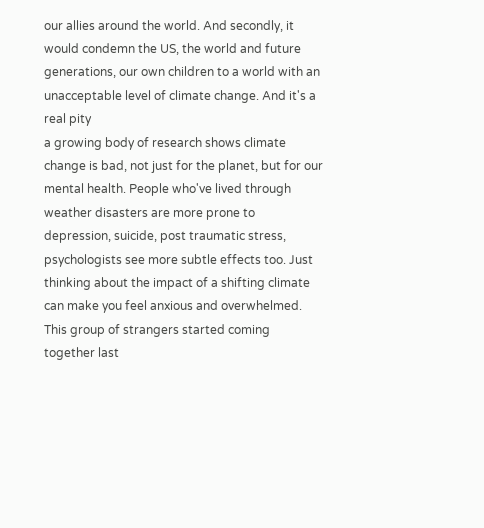our allies around the world. And secondly, it would condemn the US, the world and future generations, our own children to a world with an unacceptable level of climate change. And it's a real pity
a growing body of research shows climate change is bad, not just for the planet, but for our mental health. People who've lived through weather disasters are more prone to depression, suicide, post traumatic stress, psychologists see more subtle effects too. Just thinking about the impact of a shifting climate can make you feel anxious and overwhelmed. This group of strangers started coming together last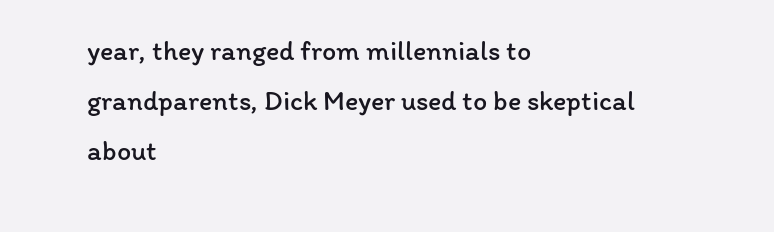year, they ranged from millennials to grandparents, Dick Meyer used to be skeptical about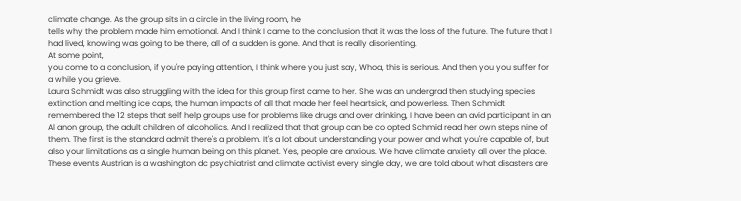climate change. As the group sits in a circle in the living room, he
tells why the problem made him emotional. And I think I came to the conclusion that it was the loss of the future. The future that I had lived, knowing was going to be there, all of a sudden is gone. And that is really disorienting.
At some point,
you come to a conclusion, if you're paying attention, I think where you just say, Whoa, this is serious. And then you you suffer for a while you grieve.
Laura Schmidt was also struggling with the idea for this group first came to her. She was an undergrad then studying species extinction and melting ice caps, the human impacts of all that made her feel heartsick, and powerless. Then Schmidt remembered the 12 steps that self help groups use for problems like drugs and over drinking, I have been an avid participant in an Al anon group, the adult children of alcoholics. And I realized that that group can be co opted Schmid read her own steps nine of them. The first is the standard admit there's a problem. It's a lot about understanding your power and what you're capable of, but also your limitations as a single human being on this planet. Yes, people are anxious. We have climate anxiety all over the place. These events Austrian is a washington dc psychiatrist and climate activist every single day, we are told about what disasters are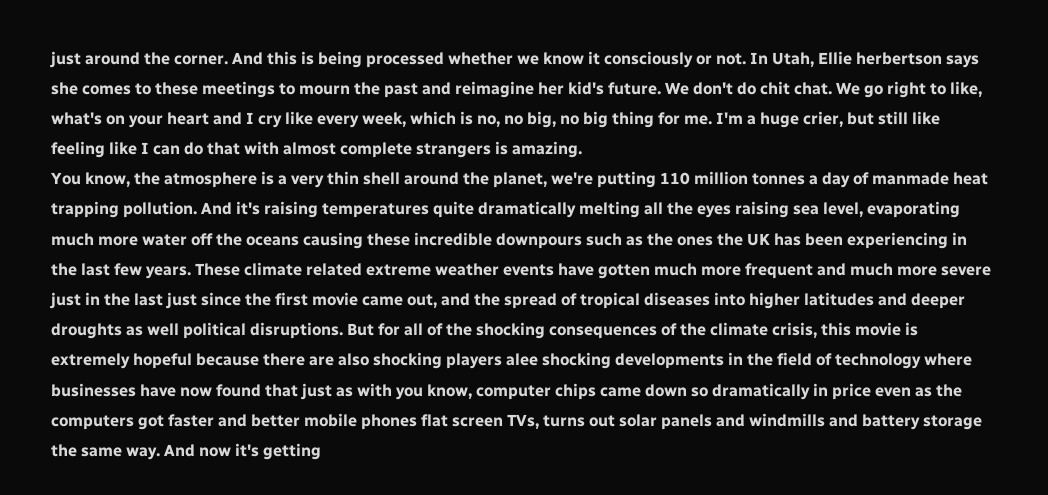just around the corner. And this is being processed whether we know it consciously or not. In Utah, Ellie herbertson says she comes to these meetings to mourn the past and reimagine her kid's future. We don't do chit chat. We go right to like, what's on your heart and I cry like every week, which is no, no big, no big thing for me. I'm a huge crier, but still like feeling like I can do that with almost complete strangers is amazing.
You know, the atmosphere is a very thin shell around the planet, we're putting 110 million tonnes a day of manmade heat trapping pollution. And it's raising temperatures quite dramatically melting all the eyes raising sea level, evaporating much more water off the oceans causing these incredible downpours such as the ones the UK has been experiencing in the last few years. These climate related extreme weather events have gotten much more frequent and much more severe just in the last just since the first movie came out, and the spread of tropical diseases into higher latitudes and deeper droughts as well political disruptions. But for all of the shocking consequences of the climate crisis, this movie is extremely hopeful because there are also shocking players alee shocking developments in the field of technology where businesses have now found that just as with you know, computer chips came down so dramatically in price even as the computers got faster and better mobile phones flat screen TVs, turns out solar panels and windmills and battery storage the same way. And now it's getting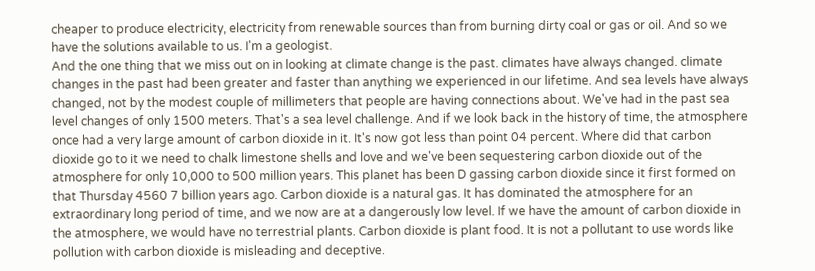cheaper to produce electricity, electricity from renewable sources than from burning dirty coal or gas or oil. And so we have the solutions available to us. I'm a geologist.
And the one thing that we miss out on in looking at climate change is the past. climates have always changed. climate changes in the past had been greater and faster than anything we experienced in our lifetime. And sea levels have always changed, not by the modest couple of millimeters that people are having connections about. We've had in the past sea level changes of only 1500 meters. That's a sea level challenge. And if we look back in the history of time, the atmosphere once had a very large amount of carbon dioxide in it. It's now got less than point 04 percent. Where did that carbon dioxide go to it we need to chalk limestone shells and love and we've been sequestering carbon dioxide out of the atmosphere for only 10,000 to 500 million years. This planet has been D gassing carbon dioxide since it first formed on that Thursday 4560 7 billion years ago. Carbon dioxide is a natural gas. It has dominated the atmosphere for an extraordinary long period of time, and we now are at a dangerously low level. If we have the amount of carbon dioxide in the atmosphere, we would have no terrestrial plants. Carbon dioxide is plant food. It is not a pollutant to use words like pollution with carbon dioxide is misleading and deceptive.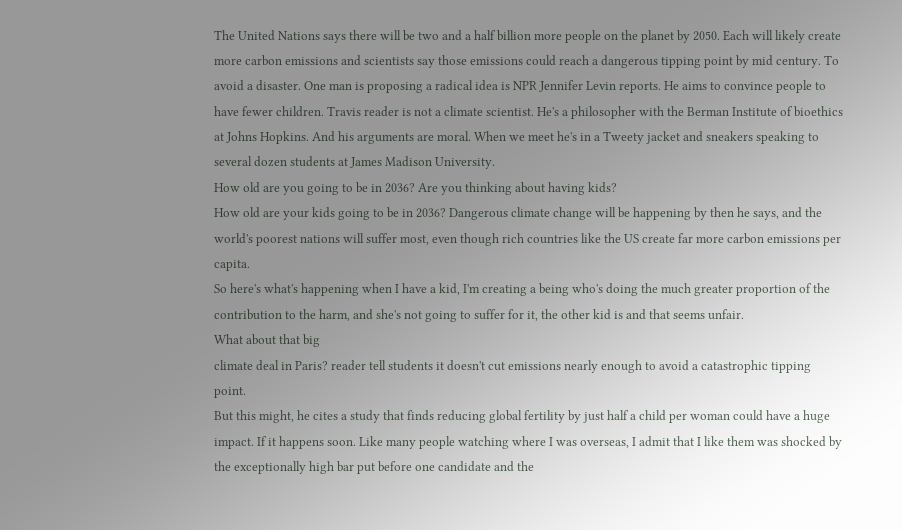The United Nations says there will be two and a half billion more people on the planet by 2050. Each will likely create more carbon emissions and scientists say those emissions could reach a dangerous tipping point by mid century. To avoid a disaster. One man is proposing a radical idea is NPR Jennifer Levin reports. He aims to convince people to have fewer children. Travis reader is not a climate scientist. He's a philosopher with the Berman Institute of bioethics at Johns Hopkins. And his arguments are moral. When we meet he's in a Tweety jacket and sneakers speaking to several dozen students at James Madison University.
How old are you going to be in 2036? Are you thinking about having kids?
How old are your kids going to be in 2036? Dangerous climate change will be happening by then he says, and the world's poorest nations will suffer most, even though rich countries like the US create far more carbon emissions per capita.
So here's what's happening when I have a kid, I'm creating a being who's doing the much greater proportion of the contribution to the harm, and she's not going to suffer for it, the other kid is and that seems unfair.
What about that big
climate deal in Paris? reader tell students it doesn't cut emissions nearly enough to avoid a catastrophic tipping point.
But this might, he cites a study that finds reducing global fertility by just half a child per woman could have a huge impact. If it happens soon. Like many people watching where I was overseas, I admit that I like them was shocked by the exceptionally high bar put before one candidate and the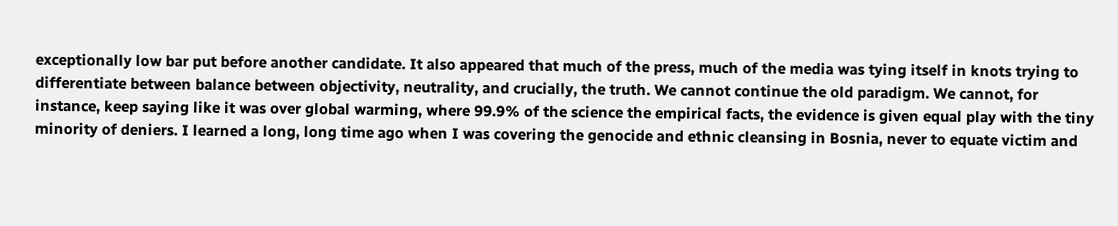exceptionally low bar put before another candidate. It also appeared that much of the press, much of the media was tying itself in knots trying to differentiate between balance between objectivity, neutrality, and crucially, the truth. We cannot continue the old paradigm. We cannot, for instance, keep saying like it was over global warming, where 99.9% of the science the empirical facts, the evidence is given equal play with the tiny minority of deniers. I learned a long, long time ago when I was covering the genocide and ethnic cleansing in Bosnia, never to equate victim and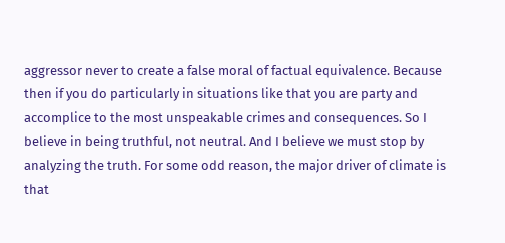aggressor never to create a false moral of factual equivalence. Because then if you do particularly in situations like that you are party and accomplice to the most unspeakable crimes and consequences. So I believe in being truthful, not neutral. And I believe we must stop by analyzing the truth. For some odd reason, the major driver of climate is that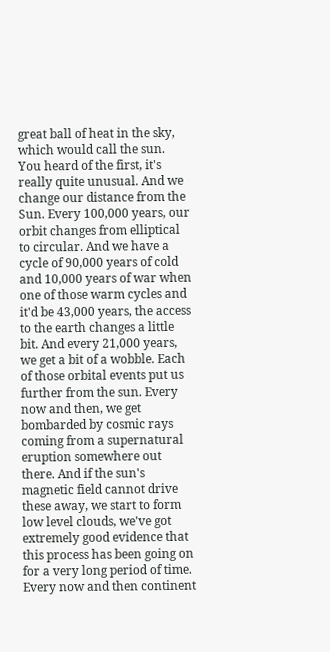great ball of heat in the sky, which would call the sun.
You heard of the first, it's really quite unusual. And we change our distance from the Sun. Every 100,000 years, our orbit changes from elliptical to circular. And we have a cycle of 90,000 years of cold and 10,000 years of war when one of those warm cycles and it'd be 43,000 years, the access to the earth changes a little bit. And every 21,000 years, we get a bit of a wobble. Each of those orbital events put us further from the sun. Every now and then, we get bombarded by cosmic rays coming from a supernatural eruption somewhere out there. And if the sun's magnetic field cannot drive these away, we start to form low level clouds, we've got extremely good evidence that this process has been going on for a very long period of time. Every now and then continent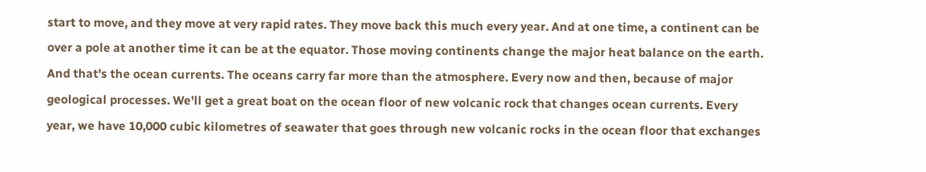start to move, and they move at very rapid rates. They move back this much every year. And at one time, a continent can be over a pole at another time it can be at the equator. Those moving continents change the major heat balance on the earth. And that's the ocean currents. The oceans carry far more than the atmosphere. Every now and then, because of major geological processes. We'll get a great boat on the ocean floor of new volcanic rock that changes ocean currents. Every year, we have 10,000 cubic kilometres of seawater that goes through new volcanic rocks in the ocean floor that exchanges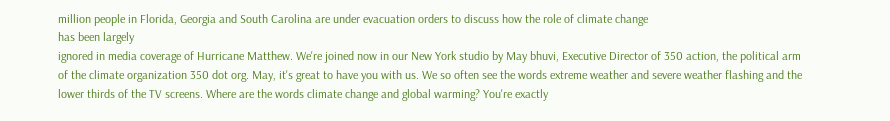million people in Florida, Georgia and South Carolina are under evacuation orders to discuss how the role of climate change
has been largely
ignored in media coverage of Hurricane Matthew. We're joined now in our New York studio by May bhuvi, Executive Director of 350 action, the political arm of the climate organization 350 dot org. May, it's great to have you with us. We so often see the words extreme weather and severe weather flashing and the lower thirds of the TV screens. Where are the words climate change and global warming? You're exactly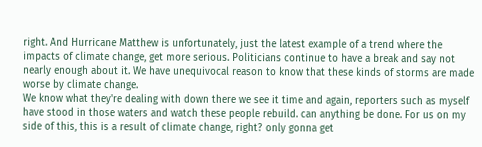right. And Hurricane Matthew is unfortunately, just the latest example of a trend where the impacts of climate change, get more serious. Politicians continue to have a break and say not nearly enough about it. We have unequivocal reason to know that these kinds of storms are made worse by climate change.
We know what they're dealing with down there we see it time and again, reporters such as myself have stood in those waters and watch these people rebuild. can anything be done. For us on my side of this, this is a result of climate change, right? only gonna get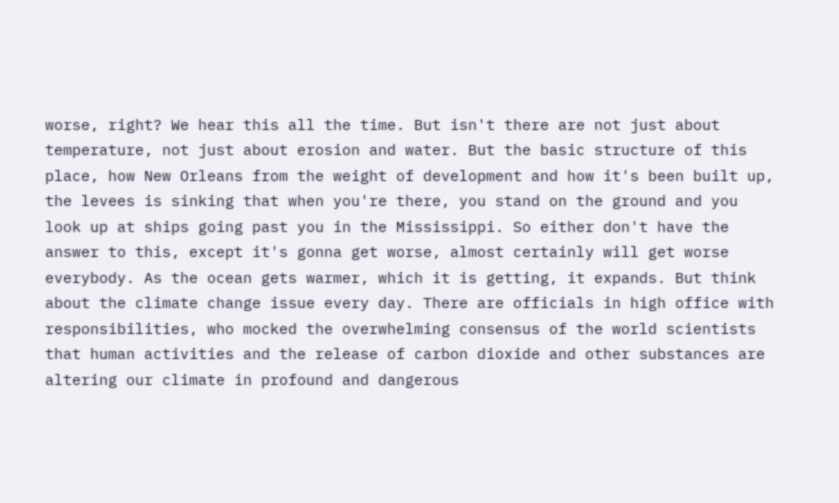worse, right? We hear this all the time. But isn't there are not just about temperature, not just about erosion and water. But the basic structure of this place, how New Orleans from the weight of development and how it's been built up, the levees is sinking that when you're there, you stand on the ground and you look up at ships going past you in the Mississippi. So either don't have the answer to this, except it's gonna get worse, almost certainly will get worse everybody. As the ocean gets warmer, which it is getting, it expands. But think about the climate change issue every day. There are officials in high office with responsibilities, who mocked the overwhelming consensus of the world scientists that human activities and the release of carbon dioxide and other substances are altering our climate in profound and dangerous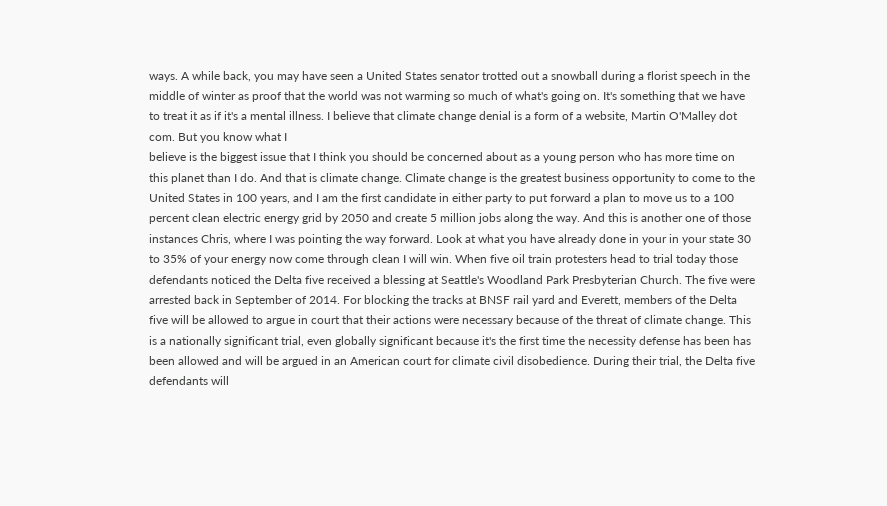ways. A while back, you may have seen a United States senator trotted out a snowball during a florist speech in the middle of winter as proof that the world was not warming so much of what's going on. It's something that we have to treat it as if it's a mental illness. I believe that climate change denial is a form of a website, Martin O'Malley dot com. But you know what I
believe is the biggest issue that I think you should be concerned about as a young person who has more time on this planet than I do. And that is climate change. Climate change is the greatest business opportunity to come to the United States in 100 years, and I am the first candidate in either party to put forward a plan to move us to a 100 percent clean electric energy grid by 2050 and create 5 million jobs along the way. And this is another one of those instances Chris, where I was pointing the way forward. Look at what you have already done in your in your state 30 to 35% of your energy now come through clean I will win. When five oil train protesters head to trial today those defendants noticed the Delta five received a blessing at Seattle's Woodland Park Presbyterian Church. The five were arrested back in September of 2014. For blocking the tracks at BNSF rail yard and Everett, members of the Delta five will be allowed to argue in court that their actions were necessary because of the threat of climate change. This is a nationally significant trial, even globally significant because it's the first time the necessity defense has been has been allowed and will be argued in an American court for climate civil disobedience. During their trial, the Delta five defendants will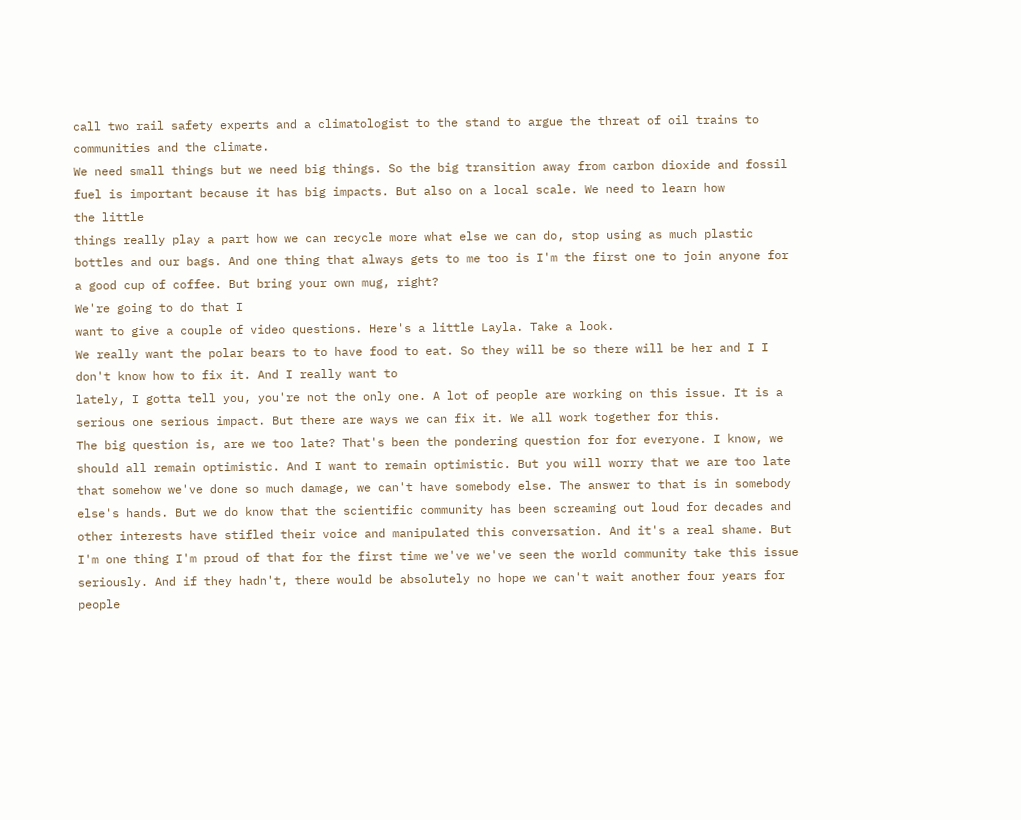call two rail safety experts and a climatologist to the stand to argue the threat of oil trains to communities and the climate.
We need small things but we need big things. So the big transition away from carbon dioxide and fossil fuel is important because it has big impacts. But also on a local scale. We need to learn how
the little
things really play a part how we can recycle more what else we can do, stop using as much plastic bottles and our bags. And one thing that always gets to me too is I'm the first one to join anyone for a good cup of coffee. But bring your own mug, right?
We're going to do that I
want to give a couple of video questions. Here's a little Layla. Take a look.
We really want the polar bears to to have food to eat. So they will be so there will be her and I I don't know how to fix it. And I really want to
lately, I gotta tell you, you're not the only one. A lot of people are working on this issue. It is a serious one serious impact. But there are ways we can fix it. We all work together for this.
The big question is, are we too late? That's been the pondering question for for everyone. I know, we should all remain optimistic. And I want to remain optimistic. But you will worry that we are too late that somehow we've done so much damage, we can't have somebody else. The answer to that is in somebody else's hands. But we do know that the scientific community has been screaming out loud for decades and other interests have stifled their voice and manipulated this conversation. And it's a real shame. But I'm one thing I'm proud of that for the first time we've we've seen the world community take this issue seriously. And if they hadn't, there would be absolutely no hope we can't wait another four years for people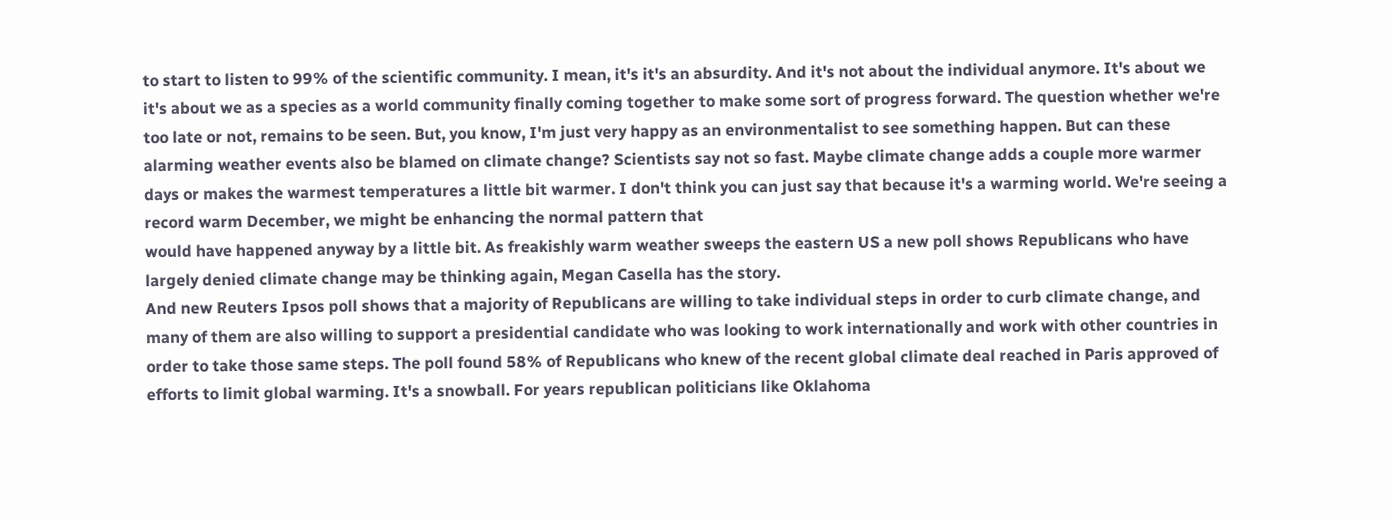to start to listen to 99% of the scientific community. I mean, it's it's an absurdity. And it's not about the individual anymore. It's about we it's about we as a species as a world community finally coming together to make some sort of progress forward. The question whether we're too late or not, remains to be seen. But, you know, I'm just very happy as an environmentalist to see something happen. But can these alarming weather events also be blamed on climate change? Scientists say not so fast. Maybe climate change adds a couple more warmer days or makes the warmest temperatures a little bit warmer. I don't think you can just say that because it's a warming world. We're seeing a record warm December, we might be enhancing the normal pattern that
would have happened anyway by a little bit. As freakishly warm weather sweeps the eastern US a new poll shows Republicans who have largely denied climate change may be thinking again, Megan Casella has the story.
And new Reuters Ipsos poll shows that a majority of Republicans are willing to take individual steps in order to curb climate change, and many of them are also willing to support a presidential candidate who was looking to work internationally and work with other countries in
order to take those same steps. The poll found 58% of Republicans who knew of the recent global climate deal reached in Paris approved of efforts to limit global warming. It's a snowball. For years republican politicians like Oklahoma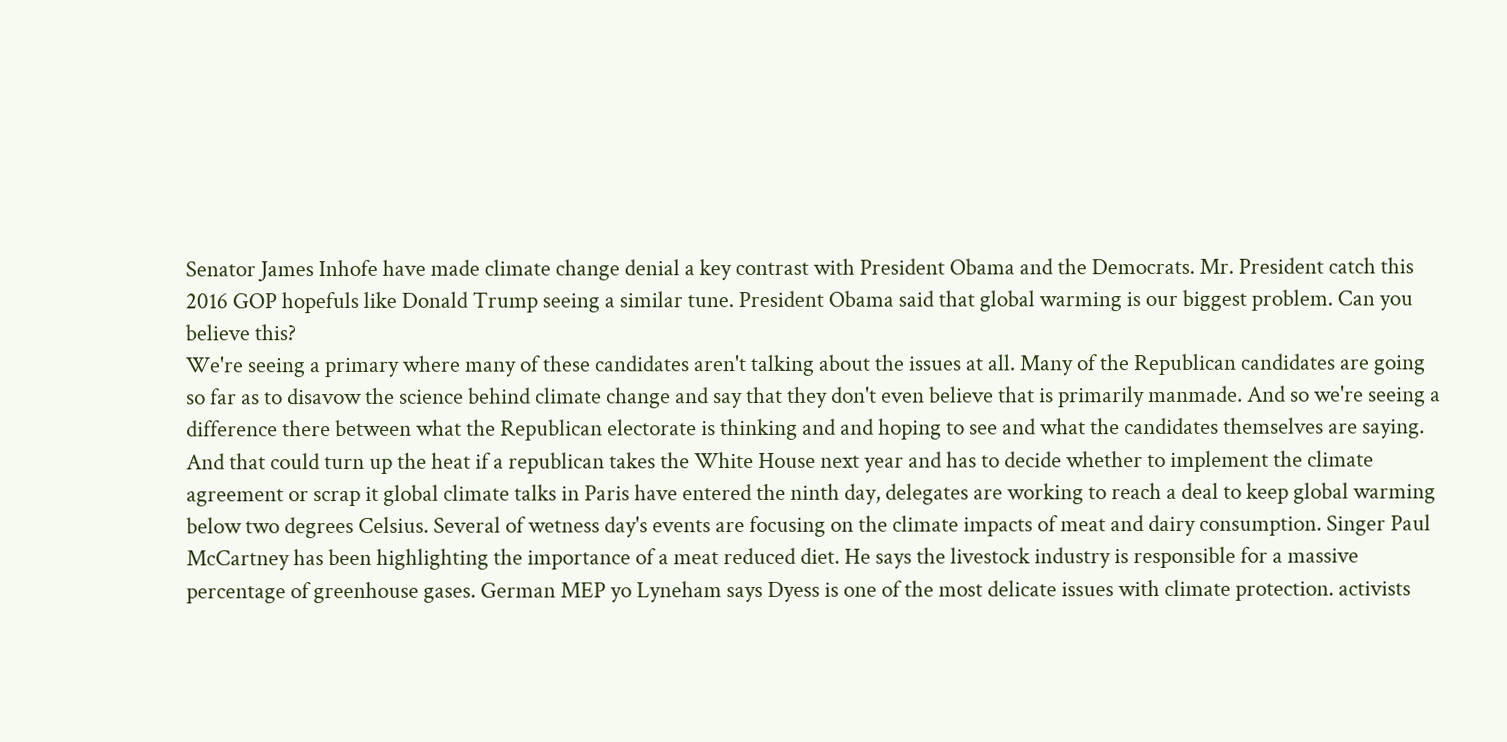Senator James Inhofe have made climate change denial a key contrast with President Obama and the Democrats. Mr. President catch this
2016 GOP hopefuls like Donald Trump seeing a similar tune. President Obama said that global warming is our biggest problem. Can you believe this?
We're seeing a primary where many of these candidates aren't talking about the issues at all. Many of the Republican candidates are going so far as to disavow the science behind climate change and say that they don't even believe that is primarily manmade. And so we're seeing a difference there between what the Republican electorate is thinking and and hoping to see and what the candidates themselves are saying.
And that could turn up the heat if a republican takes the White House next year and has to decide whether to implement the climate agreement or scrap it global climate talks in Paris have entered the ninth day, delegates are working to reach a deal to keep global warming below two degrees Celsius. Several of wetness day's events are focusing on the climate impacts of meat and dairy consumption. Singer Paul McCartney has been highlighting the importance of a meat reduced diet. He says the livestock industry is responsible for a massive percentage of greenhouse gases. German MEP yo Lyneham says Dyess is one of the most delicate issues with climate protection. activists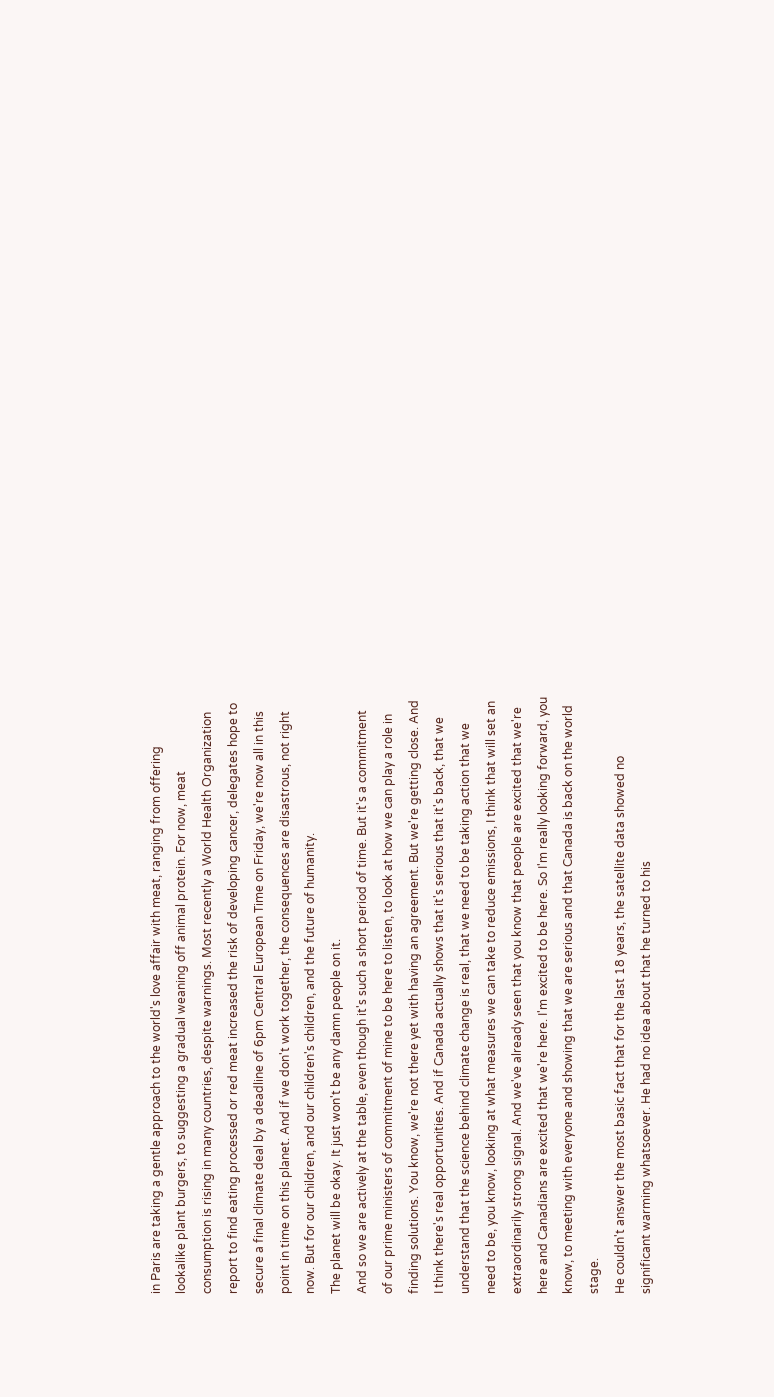in Paris are taking a gentle approach to the world's love affair with meat, ranging from offering lookalike plant burgers, to suggesting a gradual weaning off animal protein. For now, meat consumption is rising in many countries, despite warnings. Most recently a World Health Organization report to find eating processed or red meat increased the risk of developing cancer, delegates hope to secure a final climate deal by a deadline of 6pm Central European Time on Friday, we're now all in this point in time on this planet. And if we don't work together, the consequences are disastrous, not right now. But for our children, and our children's children, and the future of humanity.
The planet will be okay. It just won't be any damn people on it.
And so we are actively at the table, even though it's such a short period of time. But it's a commitment of our prime ministers of commitment of mine to be here to listen, to look at how we can play a role in finding solutions. You know, we're not there yet with having an agreement. But we're getting close. And I think there's real opportunities. And if Canada actually shows that it's serious that it's back, that we understand that the science behind climate change is real, that we need to be taking action that we need to be, you know, looking at what measures we can take to reduce emissions, I think that will set an extraordinarily strong signal. And we've already seen that you know that people are excited that we're here and Canadians are excited that we're here. I'm excited to be here. So I'm really looking forward, you know, to meeting with everyone and showing that we are serious and that Canada is back on the world stage.
He couldn't answer the most basic fact that for the last 18 years, the satellite data showed no significant warming whatsoever. He had no idea about that he turned to his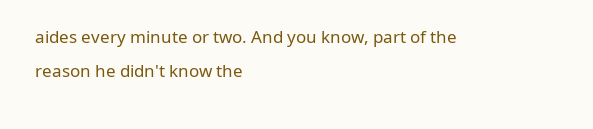aides every minute or two. And you know, part of the reason he didn't know the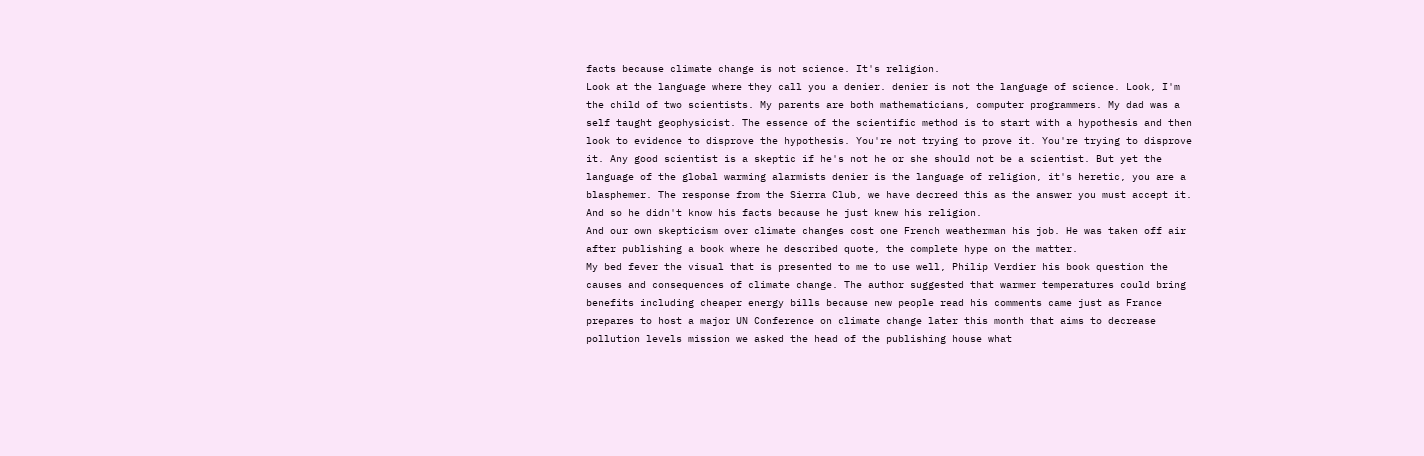facts because climate change is not science. It's religion.
Look at the language where they call you a denier. denier is not the language of science. Look, I'm the child of two scientists. My parents are both mathematicians, computer programmers. My dad was a self taught geophysicist. The essence of the scientific method is to start with a hypothesis and then look to evidence to disprove the hypothesis. You're not trying to prove it. You're trying to disprove it. Any good scientist is a skeptic if he's not he or she should not be a scientist. But yet the language of the global warming alarmists denier is the language of religion, it's heretic, you are a blasphemer. The response from the Sierra Club, we have decreed this as the answer you must accept it. And so he didn't know his facts because he just knew his religion.
And our own skepticism over climate changes cost one French weatherman his job. He was taken off air after publishing a book where he described quote, the complete hype on the matter.
My bed fever the visual that is presented to me to use well, Philip Verdier his book question the causes and consequences of climate change. The author suggested that warmer temperatures could bring benefits including cheaper energy bills because new people read his comments came just as France prepares to host a major UN Conference on climate change later this month that aims to decrease pollution levels mission we asked the head of the publishing house what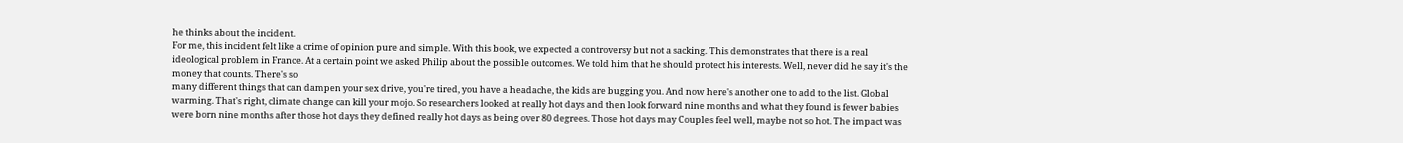he thinks about the incident.
For me, this incident felt like a crime of opinion pure and simple. With this book, we expected a controversy but not a sacking. This demonstrates that there is a real ideological problem in France. At a certain point we asked Philip about the possible outcomes. We told him that he should protect his interests. Well, never did he say it's the money that counts. There's so
many different things that can dampen your sex drive, you're tired, you have a headache, the kids are bugging you. And now here's another one to add to the list. Global warming. That's right, climate change can kill your mojo. So researchers looked at really hot days and then look forward nine months and what they found is fewer babies were born nine months after those hot days they defined really hot days as being over 80 degrees. Those hot days may Couples feel well, maybe not so hot. The impact was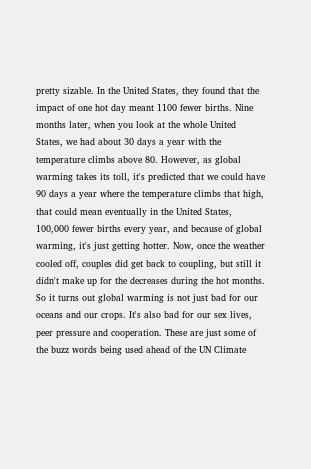pretty sizable. In the United States, they found that the impact of one hot day meant 1100 fewer births. Nine months later, when you look at the whole United States, we had about 30 days a year with the temperature climbs above 80. However, as global warming takes its toll, it's predicted that we could have 90 days a year where the temperature climbs that high, that could mean eventually in the United States, 100,000 fewer births every year, and because of global warming, it's just getting hotter. Now, once the weather cooled off, couples did get back to coupling, but still it didn't make up for the decreases during the hot months. So it turns out global warming is not just bad for our oceans and our crops. It's also bad for our sex lives,
peer pressure and cooperation. These are just some of the buzz words being used ahead of the UN Climate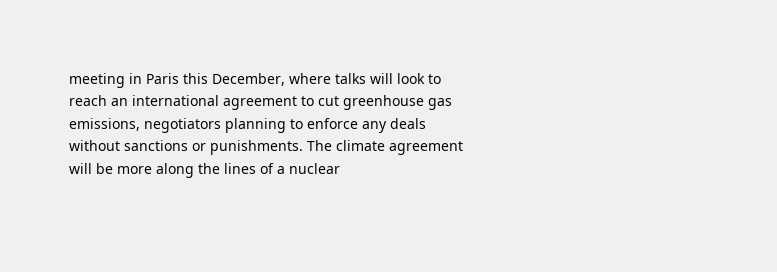meeting in Paris this December, where talks will look to reach an international agreement to cut greenhouse gas emissions, negotiators planning to enforce any deals without sanctions or punishments. The climate agreement will be more along the lines of a nuclear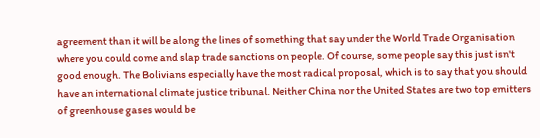agreement than it will be along the lines of something that say under the World Trade Organisation where you could come and slap trade sanctions on people. Of course, some people say this just isn't good enough. The Bolivians especially have the most radical proposal, which is to say that you should have an international climate justice tribunal. Neither China nor the United States are two top emitters of greenhouse gases would be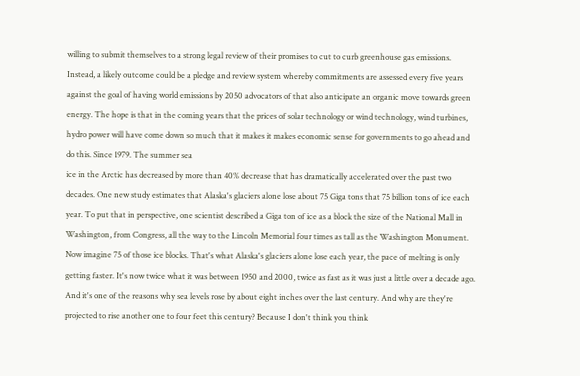willing to submit themselves to a strong legal review of their promises to cut to curb greenhouse gas emissions. Instead, a likely outcome could be a pledge and review system whereby commitments are assessed every five years against the goal of having world emissions by 2050 advocators of that also anticipate an organic move towards green energy. The hope is that in the coming years that the prices of solar technology or wind technology, wind turbines, hydro power will have come down so much that it makes it makes economic sense for governments to go ahead and do this. Since 1979. The summer sea
ice in the Arctic has decreased by more than 40% decrease that has dramatically accelerated over the past two decades. One new study estimates that Alaska's glaciers alone lose about 75 Giga tons that 75 billion tons of ice each year. To put that in perspective, one scientist described a Giga ton of ice as a block the size of the National Mall in Washington, from Congress, all the way to the Lincoln Memorial four times as tall as the Washington Monument. Now imagine 75 of those ice blocks. That's what Alaska's glaciers alone lose each year, the pace of melting is only getting faster. It's now twice what it was between 1950 and 2000, twice as fast as it was just a little over a decade ago. And it's one of the reasons why sea levels rose by about eight inches over the last century. And why are they're projected to rise another one to four feet this century? Because I don't think you think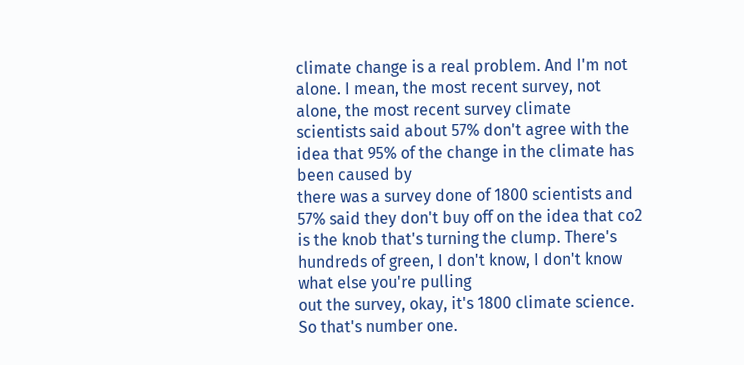climate change is a real problem. And I'm not alone. I mean, the most recent survey, not alone, the most recent survey climate scientists said about 57% don't agree with the idea that 95% of the change in the climate has been caused by
there was a survey done of 1800 scientists and 57% said they don't buy off on the idea that co2 is the knob that's turning the clump. There's hundreds of green, I don't know, I don't know what else you're pulling
out the survey, okay, it's 1800 climate science. So that's number one.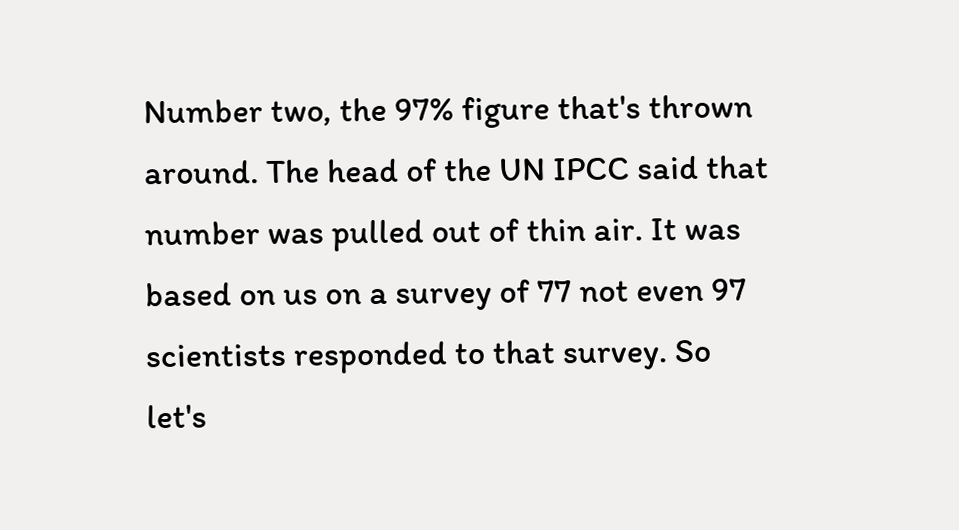Number two, the 97% figure that's thrown around. The head of the UN IPCC said that number was pulled out of thin air. It was based on us on a survey of 77 not even 97 scientists responded to that survey. So let's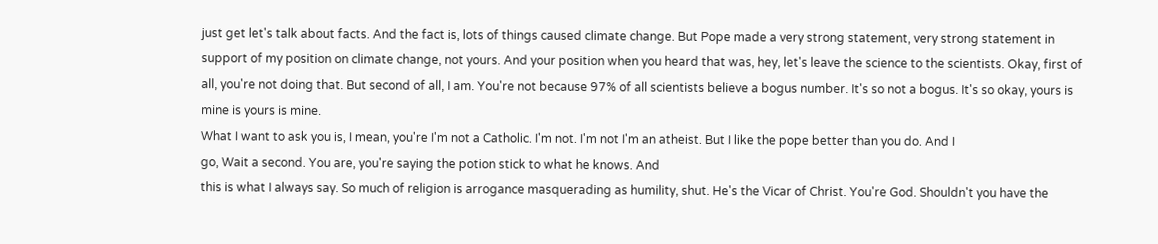just get let's talk about facts. And the fact is, lots of things caused climate change. But Pope made a very strong statement, very strong statement in support of my position on climate change, not yours. And your position when you heard that was, hey, let's leave the science to the scientists. Okay, first of all, you're not doing that. But second of all, I am. You're not because 97% of all scientists believe a bogus number. It's so not a bogus. It's so okay, yours is mine is yours is mine.
What I want to ask you is, I mean, you're I'm not a Catholic. I'm not. I'm not I'm an atheist. But I like the pope better than you do. And I
go, Wait a second. You are, you're saying the potion stick to what he knows. And
this is what I always say. So much of religion is arrogance masquerading as humility, shut. He's the Vicar of Christ. You're God. Shouldn't you have the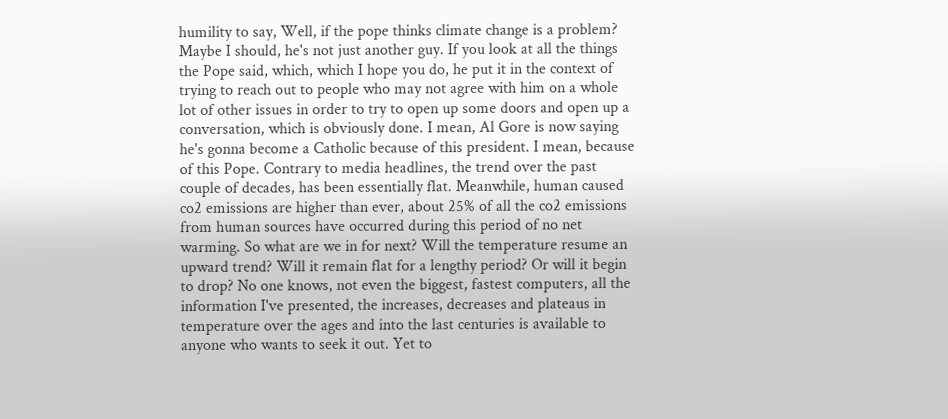humility to say, Well, if the pope thinks climate change is a problem? Maybe I should, he's not just another guy. If you look at all the things the Pope said, which, which I hope you do, he put it in the context of trying to reach out to people who may not agree with him on a whole lot of other issues in order to try to open up some doors and open up a conversation, which is obviously done. I mean, Al Gore is now saying he's gonna become a Catholic because of this president. I mean, because of this Pope. Contrary to media headlines, the trend over the past couple of decades, has been essentially flat. Meanwhile, human caused co2 emissions are higher than ever, about 25% of all the co2 emissions from human sources have occurred during this period of no net warming. So what are we in for next? Will the temperature resume an upward trend? Will it remain flat for a lengthy period? Or will it begin to drop? No one knows, not even the biggest, fastest computers, all the information I've presented, the increases, decreases and plateaus in temperature over the ages and into the last centuries is available to anyone who wants to seek it out. Yet to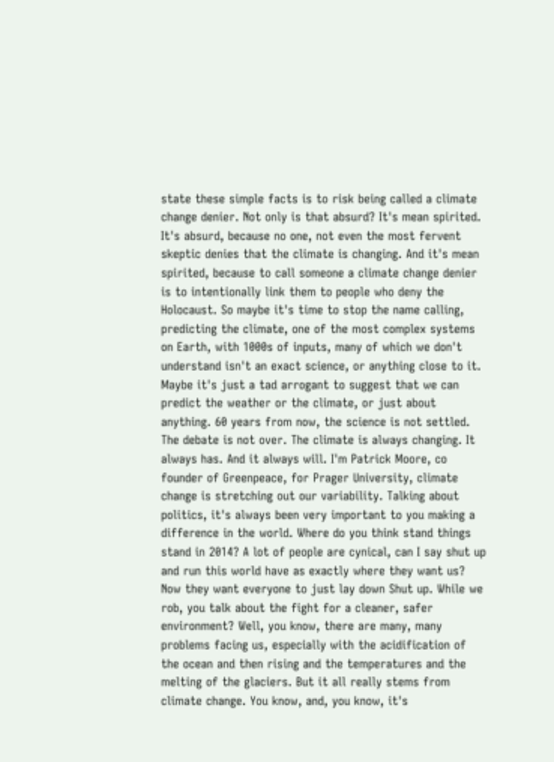state these simple facts is to risk being called a climate change denier. Not only is that absurd? It's mean spirited. It's absurd, because no one, not even the most fervent
skeptic denies that the climate is changing. And it's mean spirited, because to call someone a climate change denier is to intentionally link them to people who deny the Holocaust. So maybe it's time to stop the name calling, predicting the climate, one of the most complex systems on Earth, with 1000s of inputs, many of which we don't understand isn't an exact science, or anything close to it. Maybe it's just a tad arrogant to suggest that we can predict the weather or the climate, or just about anything. 60 years from now, the science is not settled. The debate is not over. The climate is always changing. It always has. And it always will. I'm Patrick Moore, co founder of Greenpeace, for Prager University, climate change is stretching out our variability. Talking about politics, it's always been very important to you making a difference in the world. Where do you think stand things stand in 2014? A lot of people are cynical, can I say shut up and run this world have as exactly where they want us? Now they want everyone to just lay down Shut up. While we rob, you talk about the fight for a cleaner, safer environment? Well, you know, there are many, many problems facing us, especially with the acidification of the ocean and then rising and the temperatures and the melting of the glaciers. But it all really stems from climate change. You know, and, you know, it's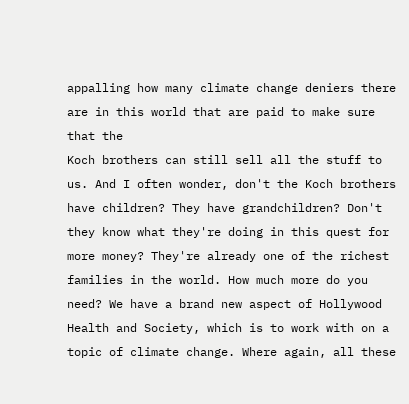appalling how many climate change deniers there are in this world that are paid to make sure that the
Koch brothers can still sell all the stuff to us. And I often wonder, don't the Koch brothers have children? They have grandchildren? Don't they know what they're doing in this quest for more money? They're already one of the richest families in the world. How much more do you need? We have a brand new aspect of Hollywood Health and Society, which is to work with on a topic of climate change. Where again, all these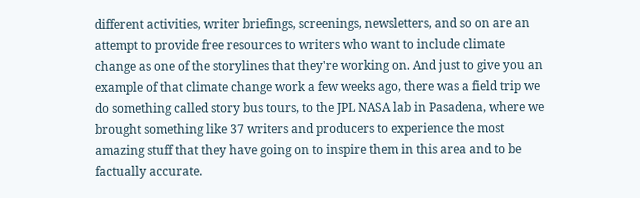different activities, writer briefings, screenings, newsletters, and so on are an attempt to provide free resources to writers who want to include climate change as one of the storylines that they're working on. And just to give you an example of that climate change work a few weeks ago, there was a field trip we do something called story bus tours, to the JPL NASA lab in Pasadena, where we brought something like 37 writers and producers to experience the most amazing stuff that they have going on to inspire them in this area and to be factually accurate.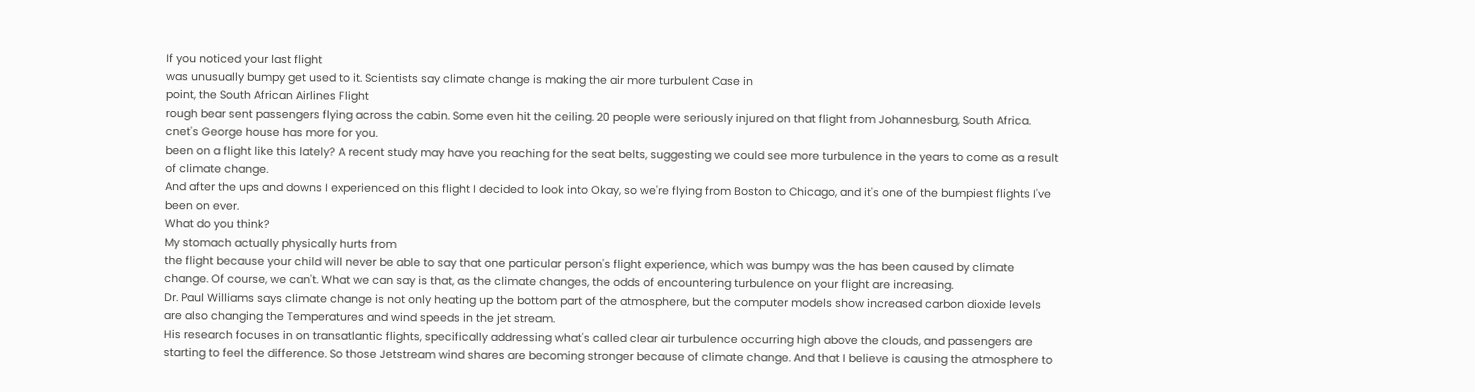If you noticed your last flight
was unusually bumpy get used to it. Scientists say climate change is making the air more turbulent Case in
point, the South African Airlines Flight
rough bear sent passengers flying across the cabin. Some even hit the ceiling. 20 people were seriously injured on that flight from Johannesburg, South Africa. cnet's George house has more for you.
been on a flight like this lately? A recent study may have you reaching for the seat belts, suggesting we could see more turbulence in the years to come as a result of climate change.
And after the ups and downs I experienced on this flight I decided to look into Okay, so we're flying from Boston to Chicago, and it's one of the bumpiest flights I've been on ever.
What do you think?
My stomach actually physically hurts from
the flight because your child will never be able to say that one particular person's flight experience, which was bumpy was the has been caused by climate change. Of course, we can't. What we can say is that, as the climate changes, the odds of encountering turbulence on your flight are increasing.
Dr. Paul Williams says climate change is not only heating up the bottom part of the atmosphere, but the computer models show increased carbon dioxide levels are also changing the Temperatures and wind speeds in the jet stream.
His research focuses in on transatlantic flights, specifically addressing what's called clear air turbulence occurring high above the clouds, and passengers are starting to feel the difference. So those Jetstream wind shares are becoming stronger because of climate change. And that I believe is causing the atmosphere to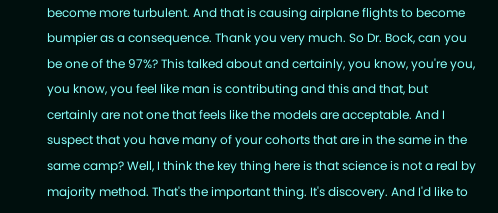become more turbulent. And that is causing airplane flights to become bumpier as a consequence. Thank you very much. So Dr. Bock, can you be one of the 97%? This talked about and certainly, you know, you're you, you know, you feel like man is contributing and this and that, but certainly are not one that feels like the models are acceptable. And I suspect that you have many of your cohorts that are in the same in the same camp? Well, I think the key thing here is that science is not a real by majority method. That's the important thing. It's discovery. And I'd like to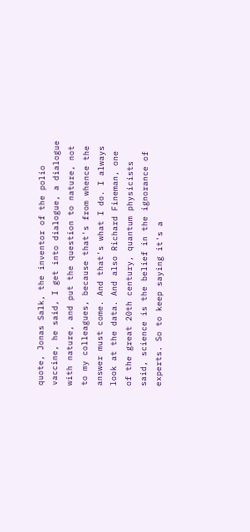quote, Jonas Salk, the inventor of the polio vaccine, he said, I get into dialogue, a dialogue with nature, and put the question to nature, not to my colleagues, because that's from whence the answer must come. And that's what I do. I always look at the data. And also Richard Fineman, one of the great 20th century, quantum physicists said, science is the belief in the ignorance of experts. So to keep saying it's a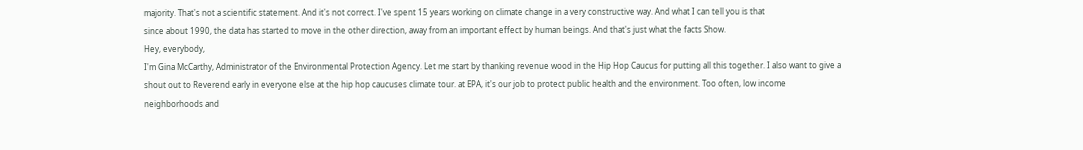majority. That's not a scientific statement. And it's not correct. I've spent 15 years working on climate change in a very constructive way. And what I can tell you is that
since about 1990, the data has started to move in the other direction, away from an important effect by human beings. And that's just what the facts Show.
Hey, everybody,
I'm Gina McCarthy, Administrator of the Environmental Protection Agency. Let me start by thanking revenue wood in the Hip Hop Caucus for putting all this together. I also want to give a shout out to Reverend early in everyone else at the hip hop caucuses climate tour. at EPA, it's our job to protect public health and the environment. Too often, low income neighborhoods and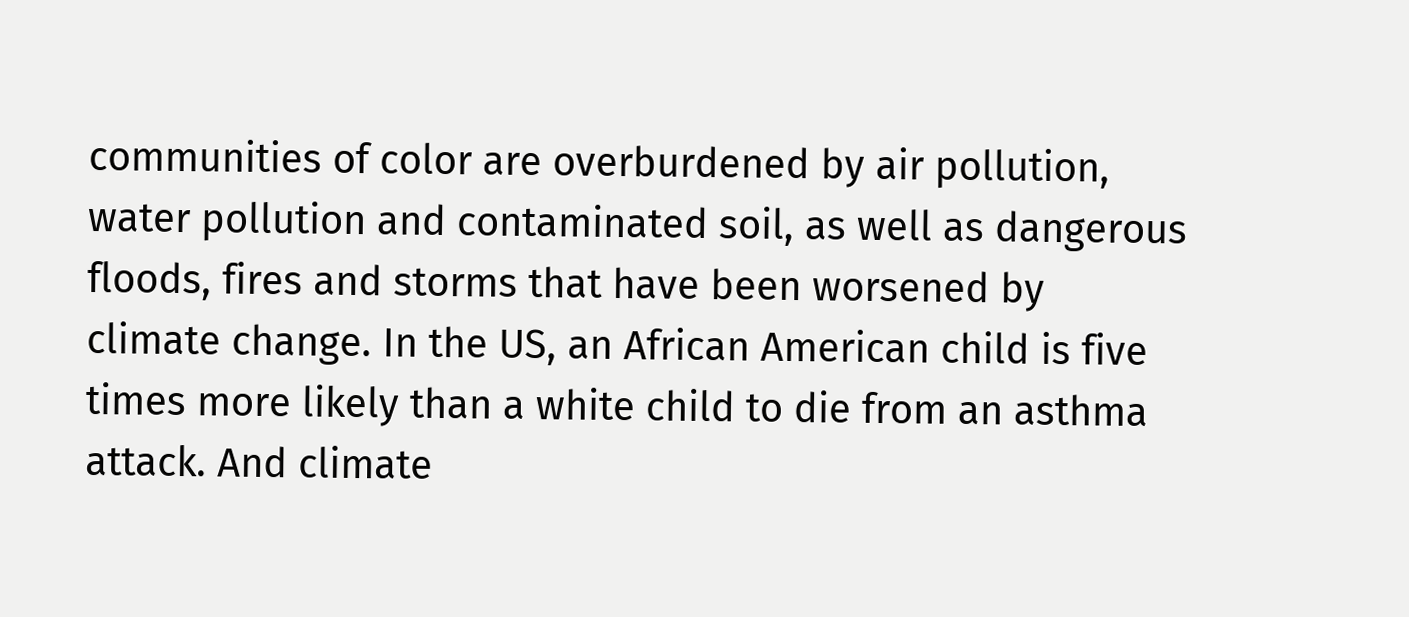communities of color are overburdened by air pollution, water pollution and contaminated soil, as well as dangerous floods, fires and storms that have been worsened by climate change. In the US, an African American child is five times more likely than a white child to die from an asthma attack. And climate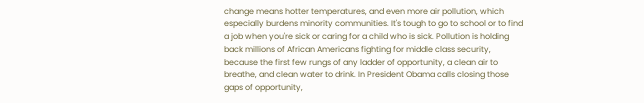change means hotter temperatures, and even more air pollution, which especially burdens minority communities. It's tough to go to school or to find a job when you're sick or caring for a child who is sick. Pollution is holding back millions of African Americans fighting for middle class security, because the first few rungs of any ladder of opportunity, a clean air to breathe, and clean water to drink. In President Obama calls closing those gaps of opportunity,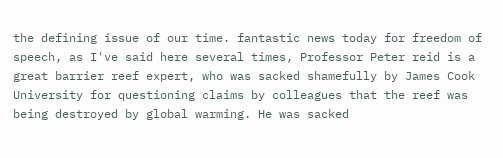the defining issue of our time. fantastic news today for freedom of speech, as I've said here several times, Professor Peter reid is a great barrier reef expert, who was sacked shamefully by James Cook University for questioning claims by colleagues that the reef was being destroyed by global warming. He was sacked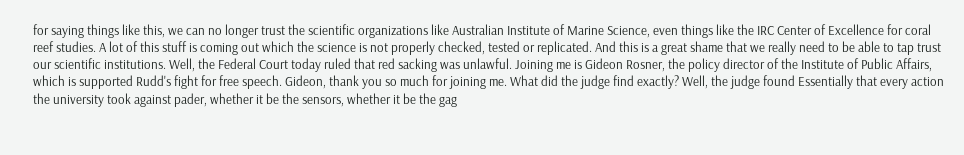for saying things like this, we can no longer trust the scientific organizations like Australian Institute of Marine Science, even things like the IRC Center of Excellence for coral reef studies. A lot of this stuff is coming out which the science is not properly checked, tested or replicated. And this is a great shame that we really need to be able to tap trust our scientific institutions. Well, the Federal Court today ruled that red sacking was unlawful. Joining me is Gideon Rosner, the policy director of the Institute of Public Affairs, which is supported Rudd's fight for free speech. Gideon, thank you so much for joining me. What did the judge find exactly? Well, the judge found Essentially that every action the university took against pader, whether it be the sensors, whether it be the gag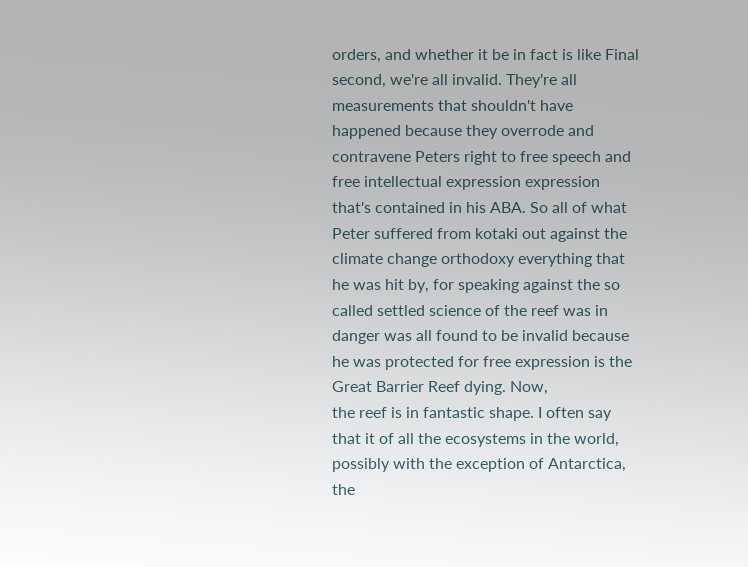orders, and whether it be in fact is like Final second, we're all invalid. They're all measurements that shouldn't have happened because they overrode and contravene Peters right to free speech and free intellectual expression expression that's contained in his ABA. So all of what Peter suffered from kotaki out against the climate change orthodoxy everything that
he was hit by, for speaking against the so called settled science of the reef was in danger was all found to be invalid because he was protected for free expression is the Great Barrier Reef dying. Now,
the reef is in fantastic shape. I often say that it of all the ecosystems in the world, possibly with the exception of Antarctica, the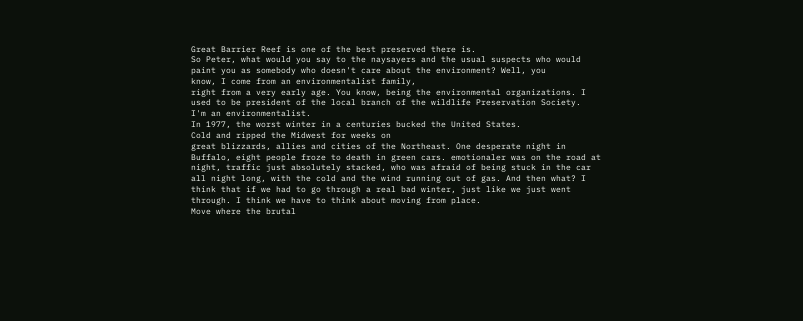Great Barrier Reef is one of the best preserved there is.
So Peter, what would you say to the naysayers and the usual suspects who would paint you as somebody who doesn't care about the environment? Well, you
know, I come from an environmentalist family,
right from a very early age. You know, being the environmental organizations. I used to be president of the local branch of the wildlife Preservation Society.
I'm an environmentalist.
In 1977, the worst winter in a centuries bucked the United States.
Cold and ripped the Midwest for weeks on
great blizzards, allies and cities of the Northeast. One desperate night in Buffalo, eight people froze to death in green cars. emotionaler was on the road at night, traffic just absolutely stacked, who was afraid of being stuck in the car all night long, with the cold and the wind running out of gas. And then what? I think that if we had to go through a real bad winter, just like we just went through. I think we have to think about moving from place.
Move where the brutal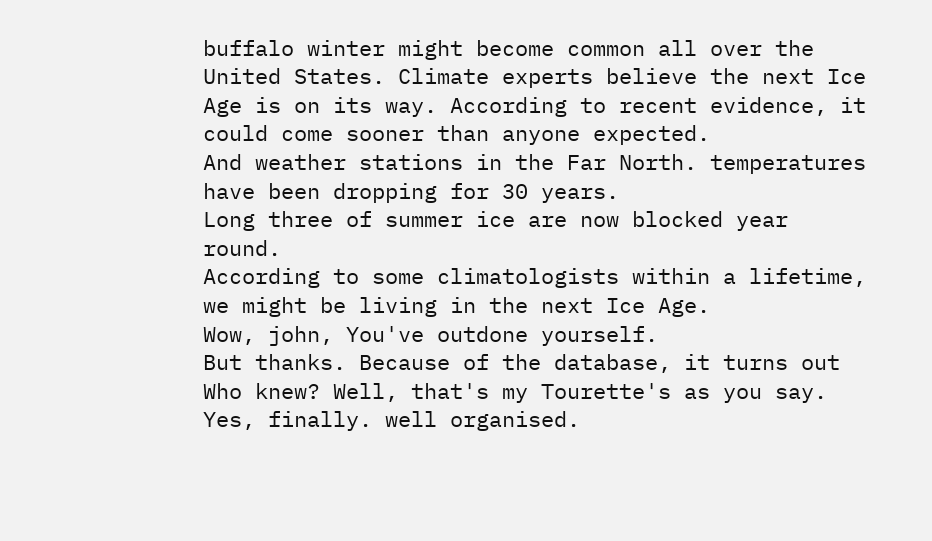buffalo winter might become common all over the United States. Climate experts believe the next Ice Age is on its way. According to recent evidence, it could come sooner than anyone expected.
And weather stations in the Far North. temperatures have been dropping for 30 years.
Long three of summer ice are now blocked year round.
According to some climatologists within a lifetime, we might be living in the next Ice Age.
Wow, john, You've outdone yourself.
But thanks. Because of the database, it turns out Who knew? Well, that's my Tourette's as you say. Yes, finally. well organised.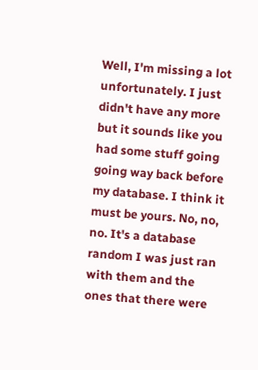Well, I'm missing a lot unfortunately. I just didn't have any more but it sounds like you had some stuff going going way back before my database. I think it must be yours. No, no, no. It's a database random I was just ran with them and the ones that there were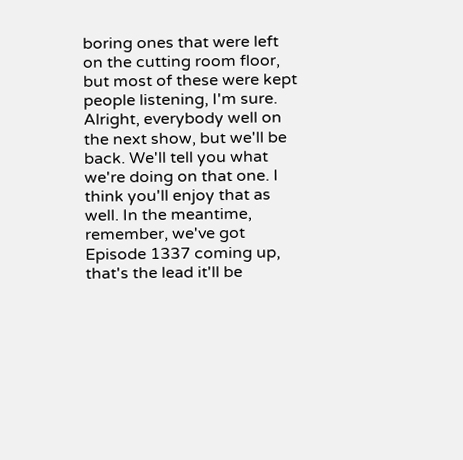boring ones that were left on the cutting room floor, but most of these were kept people listening, I'm sure. Alright, everybody well on the next show, but we'll be back. We'll tell you what we're doing on that one. I think you'll enjoy that as well. In the meantime, remember, we've got Episode 1337 coming up, that's the lead it'll be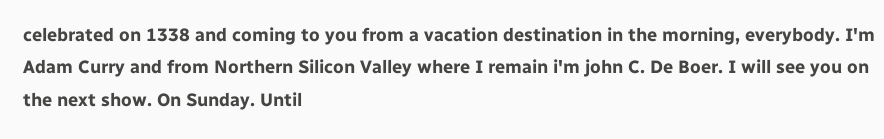celebrated on 1338 and coming to you from a vacation destination in the morning, everybody. I'm Adam Curry and from Northern Silicon Valley where I remain i'm john C. De Boer. I will see you on the next show. On Sunday. Until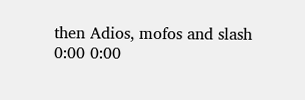then Adios, mofos and slash
0:00 0:00